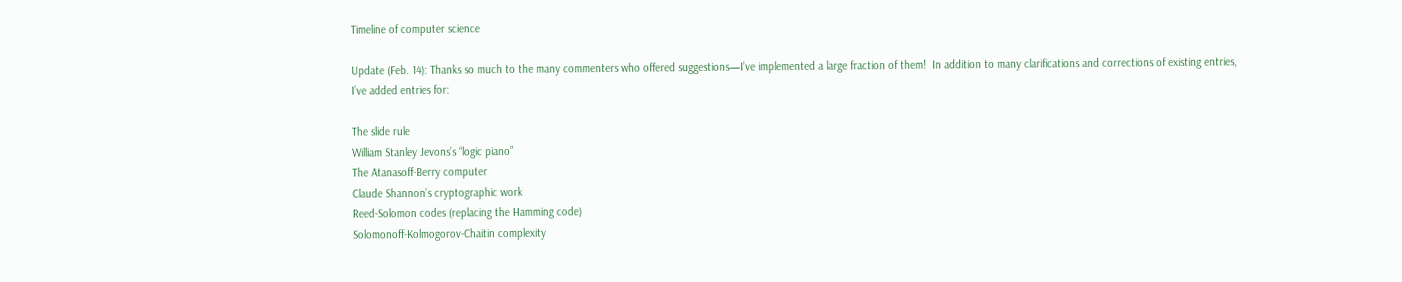Timeline of computer science

Update (Feb. 14): Thanks so much to the many commenters who offered suggestions—I’ve implemented a large fraction of them!  In addition to many clarifications and corrections of existing entries, I’ve added entries for:

The slide rule
William Stanley Jevons’s “logic piano”
The Atanasoff-Berry computer
Claude Shannon’s cryptographic work
Reed-Solomon codes (replacing the Hamming code)
Solomonoff-Kolmogorov-Chaitin complexity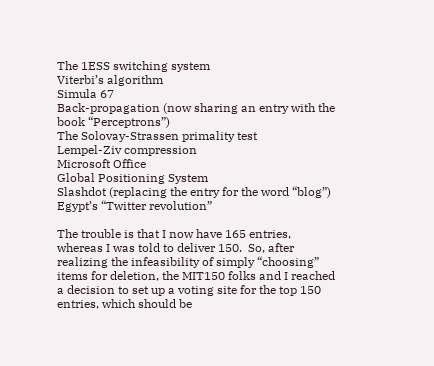The 1ESS switching system
Viterbi’s algorithm
Simula 67
Back-propagation (now sharing an entry with the book “Perceptrons”)
The Solovay-Strassen primality test
Lempel-Ziv compression
Microsoft Office
Global Positioning System
Slashdot (replacing the entry for the word “blog”)
Egypt’s “Twitter revolution”

The trouble is that I now have 165 entries, whereas I was told to deliver 150.  So, after realizing the infeasibility of simply “choosing” items for deletion, the MIT150 folks and I reached a decision to set up a voting site for the top 150 entries, which should be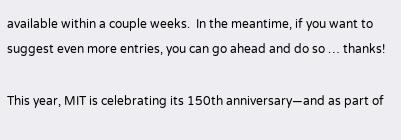available within a couple weeks.  In the meantime, if you want to suggest even more entries, you can go ahead and do so … thanks!

This year, MIT is celebrating its 150th anniversary—and as part of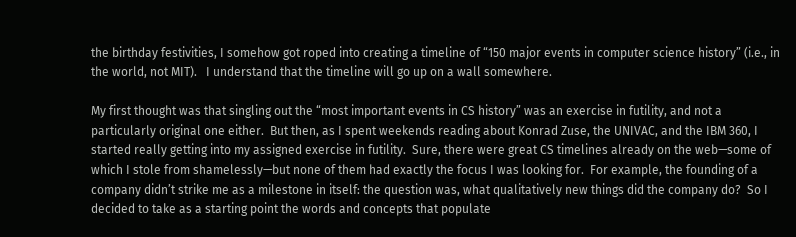the birthday festivities, I somehow got roped into creating a timeline of “150 major events in computer science history” (i.e., in the world, not MIT).   I understand that the timeline will go up on a wall somewhere.

My first thought was that singling out the “most important events in CS history” was an exercise in futility, and not a particularly original one either.  But then, as I spent weekends reading about Konrad Zuse, the UNIVAC, and the IBM 360, I started really getting into my assigned exercise in futility.  Sure, there were great CS timelines already on the web—some of which I stole from shamelessly—but none of them had exactly the focus I was looking for.  For example, the founding of a company didn’t strike me as a milestone in itself: the question was, what qualitatively new things did the company do?  So I decided to take as a starting point the words and concepts that populate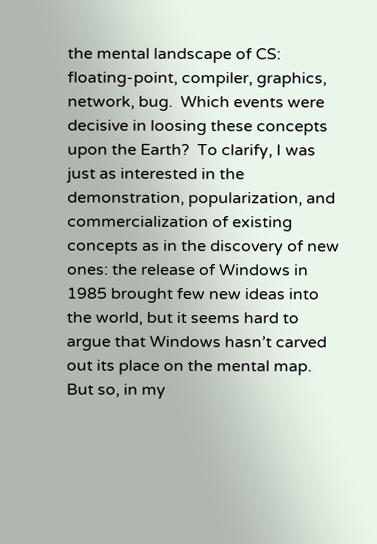the mental landscape of CS: floating-point, compiler, graphics, network, bug.  Which events were decisive in loosing these concepts upon the Earth?  To clarify, I was just as interested in the demonstration, popularization, and commercialization of existing concepts as in the discovery of new ones: the release of Windows in 1985 brought few new ideas into the world, but it seems hard to argue that Windows hasn’t carved out its place on the mental map.  But so, in my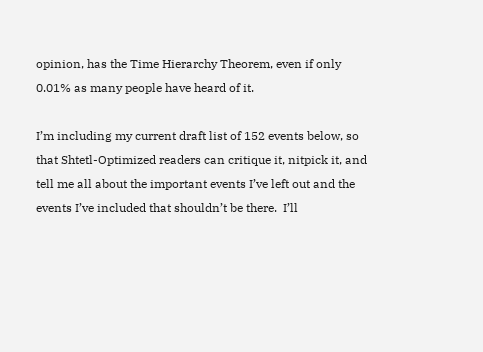opinion, has the Time Hierarchy Theorem, even if only 0.01% as many people have heard of it.

I’m including my current draft list of 152 events below, so that Shtetl-Optimized readers can critique it, nitpick it, and tell me all about the important events I’ve left out and the events I’ve included that shouldn’t be there.  I’ll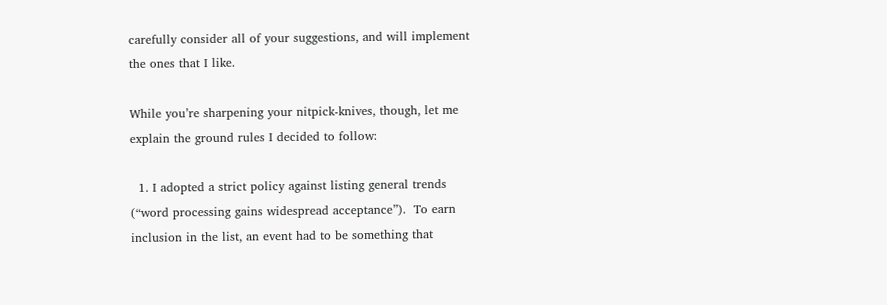carefully consider all of your suggestions, and will implement the ones that I like.

While you’re sharpening your nitpick-knives, though, let me explain the ground rules I decided to follow:

  1. I adopted a strict policy against listing general trends (“word processing gains widespread acceptance”).  To earn inclusion in the list, an event had to be something that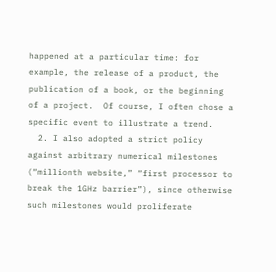happened at a particular time: for example, the release of a product, the publication of a book, or the beginning of a project.  Of course, I often chose a specific event to illustrate a trend.
  2. I also adopted a strict policy against arbitrary numerical milestones (“millionth website,” “first processor to break the 1GHz barrier”), since otherwise such milestones would proliferate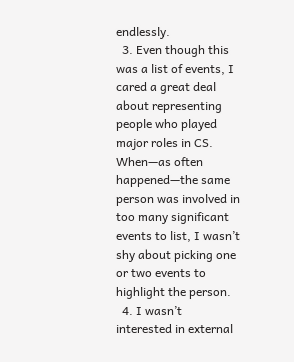endlessly.
  3. Even though this was a list of events, I cared a great deal about representing people who played major roles in CS.  When—as often happened—the same person was involved in too many significant events to list, I wasn’t shy about picking one or two events to highlight the person.
  4. I wasn’t interested in external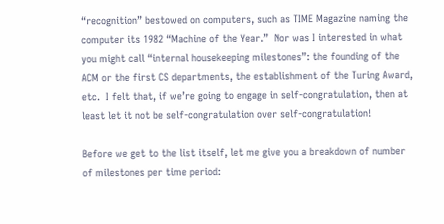“recognition” bestowed on computers, such as TIME Magazine naming the computer its 1982 “Machine of the Year.”  Nor was I interested in what you might call “internal housekeeping milestones”: the founding of the ACM or the first CS departments, the establishment of the Turing Award, etc.  I felt that, if we’re going to engage in self-congratulation, then at least let it not be self-congratulation over self-congratulation!

Before we get to the list itself, let me give you a breakdown of number of milestones per time period: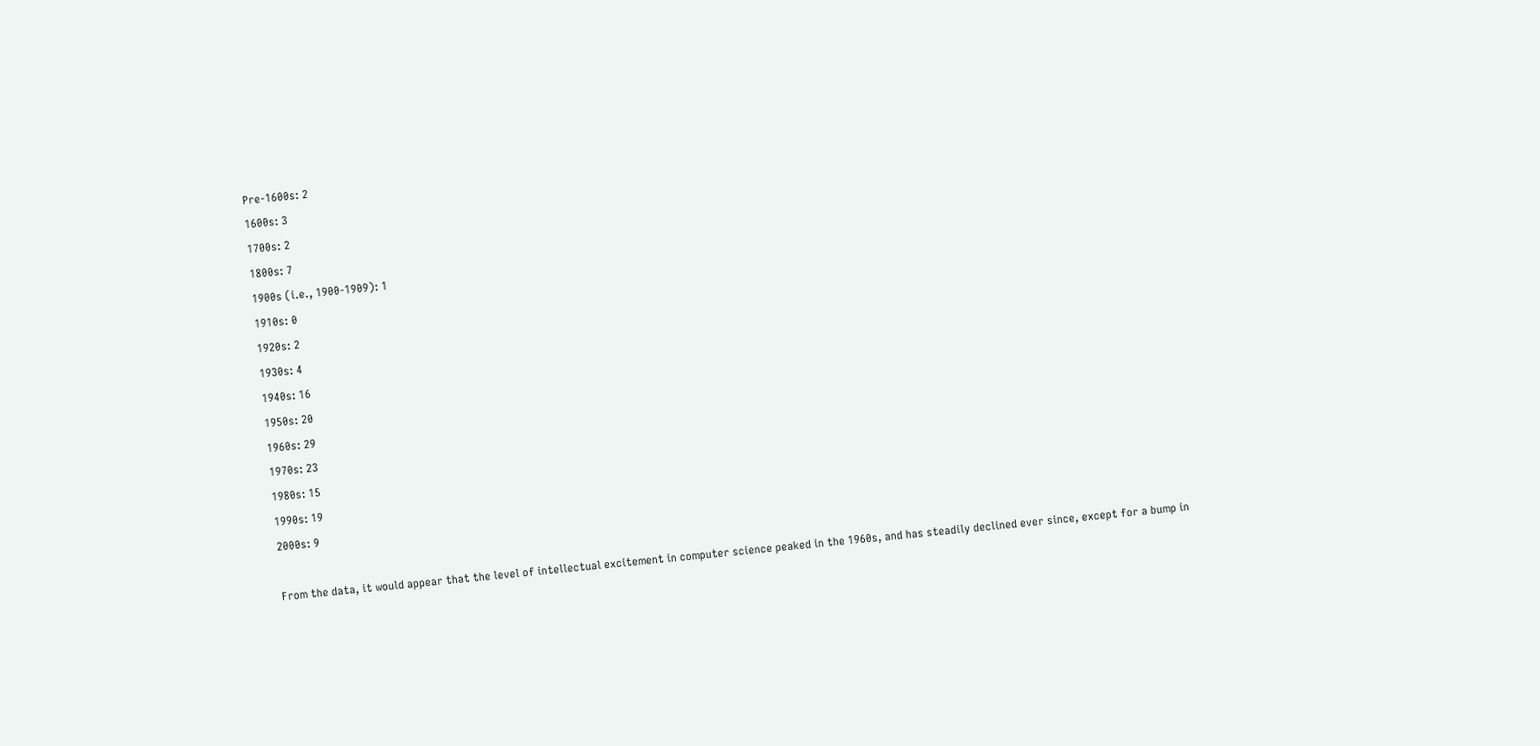Pre-1600s: 2
1600s: 3
1700s: 2
1800s: 7
1900s (i.e., 1900-1909): 1
1910s: 0
1920s: 2
1930s: 4
1940s: 16
1950s: 20
1960s: 29
1970s: 23
1980s: 15
1990s: 19
2000s: 9

From the data, it would appear that the level of intellectual excitement in computer science peaked in the 1960s, and has steadily declined ever since, except for a bump in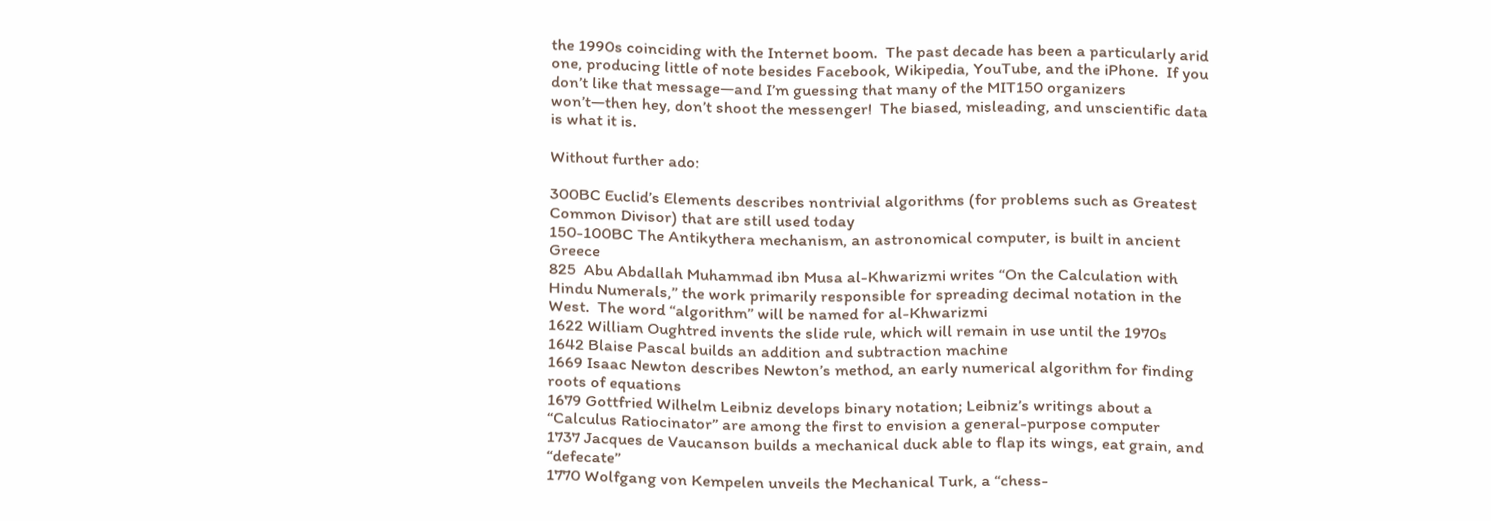the 1990s coinciding with the Internet boom.  The past decade has been a particularly arid one, producing little of note besides Facebook, Wikipedia, YouTube, and the iPhone.  If you don’t like that message—and I’m guessing that many of the MIT150 organizers won’t—then hey, don’t shoot the messenger!  The biased, misleading, and unscientific data is what it is.

Without further ado:

300BC Euclid’s Elements describes nontrivial algorithms (for problems such as Greatest Common Divisor) that are still used today
150-100BC The Antikythera mechanism, an astronomical computer, is built in ancient Greece
825  Abu Abdallah Muhammad ibn Musa al-Khwarizmi writes “On the Calculation with Hindu Numerals,” the work primarily responsible for spreading decimal notation in the West.  The word “algorithm” will be named for al-Khwarizmi
1622 William Oughtred invents the slide rule, which will remain in use until the 1970s
1642 Blaise Pascal builds an addition and subtraction machine
1669 Isaac Newton describes Newton’s method, an early numerical algorithm for finding roots of equations
1679 Gottfried Wilhelm Leibniz develops binary notation; Leibniz’s writings about a “Calculus Ratiocinator” are among the first to envision a general-purpose computer
1737 Jacques de Vaucanson builds a mechanical duck able to flap its wings, eat grain, and “defecate”
1770 Wolfgang von Kempelen unveils the Mechanical Turk, a “chess-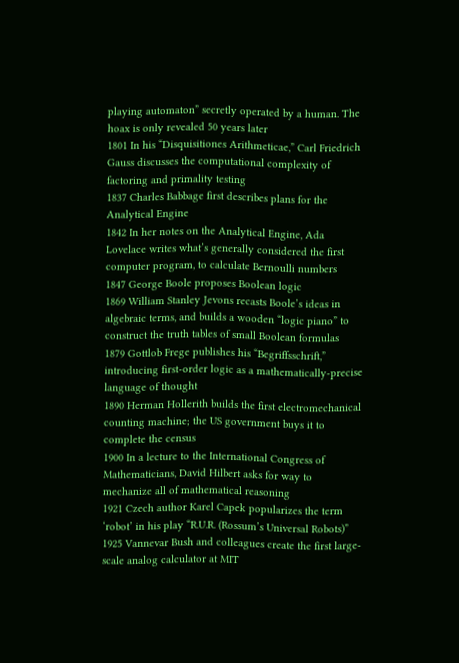playing automaton” secretly operated by a human. The hoax is only revealed 50 years later
1801 In his “Disquisitiones Arithmeticae,” Carl Friedrich Gauss discusses the computational complexity of factoring and primality testing
1837 Charles Babbage first describes plans for the Analytical Engine
1842 In her notes on the Analytical Engine, Ada Lovelace writes what’s generally considered the first computer program, to calculate Bernoulli numbers
1847 George Boole proposes Boolean logic
1869 William Stanley Jevons recasts Boole’s ideas in algebraic terms, and builds a wooden “logic piano” to construct the truth tables of small Boolean formulas
1879 Gottlob Frege publishes his “Begriffsschrift,” introducing first-order logic as a mathematically-precise language of thought
1890 Herman Hollerith builds the first electromechanical counting machine; the US government buys it to complete the census
1900 In a lecture to the International Congress of Mathematicians, David Hilbert asks for way to mechanize all of mathematical reasoning
1921 Czech author Karel Capek popularizes the term ‘robot’ in his play “R.U.R. (Rossum’s Universal Robots)”
1925 Vannevar Bush and colleagues create the first large-scale analog calculator at MIT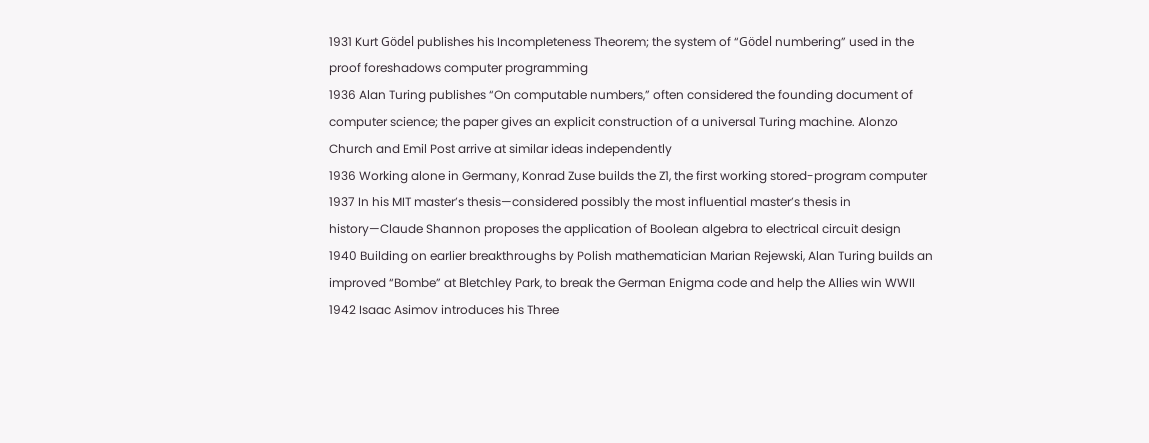1931 Kurt Gödel publishes his Incompleteness Theorem; the system of “Gödel numbering” used in the proof foreshadows computer programming
1936 Alan Turing publishes “On computable numbers,” often considered the founding document of computer science; the paper gives an explicit construction of a universal Turing machine. Alonzo Church and Emil Post arrive at similar ideas independently
1936 Working alone in Germany, Konrad Zuse builds the Z1, the first working stored-program computer
1937 In his MIT master’s thesis—considered possibly the most influential master’s thesis in history—Claude Shannon proposes the application of Boolean algebra to electrical circuit design
1940 Building on earlier breakthroughs by Polish mathematician Marian Rejewski, Alan Turing builds an improved “Bombe” at Bletchley Park, to break the German Enigma code and help the Allies win WWII
1942 Isaac Asimov introduces his Three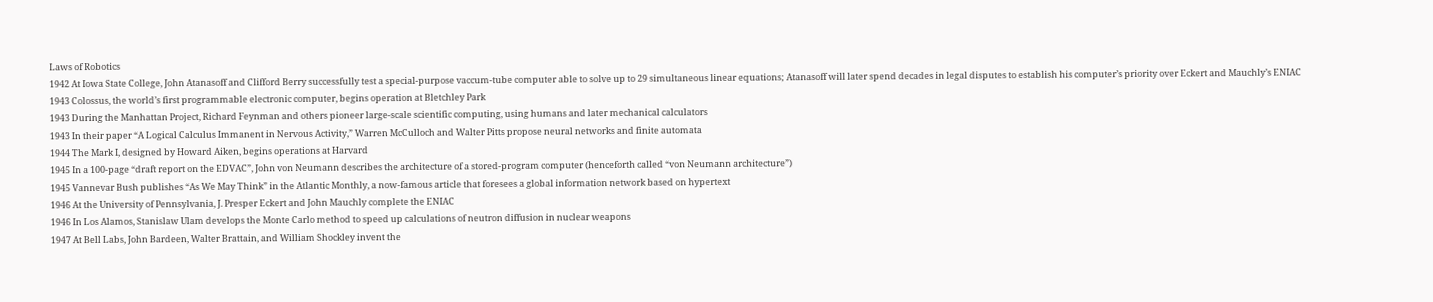Laws of Robotics
1942 At Iowa State College, John Atanasoff and Clifford Berry successfully test a special-purpose vaccum-tube computer able to solve up to 29 simultaneous linear equations; Atanasoff will later spend decades in legal disputes to establish his computer’s priority over Eckert and Mauchly’s ENIAC
1943 Colossus, the world’s first programmable electronic computer, begins operation at Bletchley Park
1943 During the Manhattan Project, Richard Feynman and others pioneer large-scale scientific computing, using humans and later mechanical calculators
1943 In their paper “A Logical Calculus Immanent in Nervous Activity,” Warren McCulloch and Walter Pitts propose neural networks and finite automata
1944 The Mark I, designed by Howard Aiken, begins operations at Harvard
1945 In a 100-page “draft report on the EDVAC”, John von Neumann describes the architecture of a stored-program computer (henceforth called “von Neumann architecture”)
1945 Vannevar Bush publishes “As We May Think” in the Atlantic Monthly, a now-famous article that foresees a global information network based on hypertext
1946 At the University of Pennsylvania, J. Presper Eckert and John Mauchly complete the ENIAC
1946 In Los Alamos, Stanislaw Ulam develops the Monte Carlo method to speed up calculations of neutron diffusion in nuclear weapons
1947 At Bell Labs, John Bardeen, Walter Brattain, and William Shockley invent the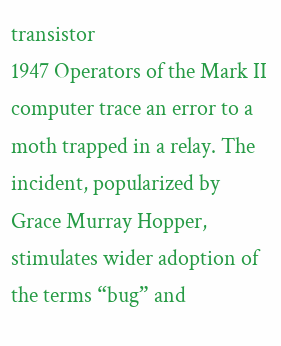transistor
1947 Operators of the Mark II computer trace an error to a moth trapped in a relay. The incident, popularized by Grace Murray Hopper, stimulates wider adoption of the terms “bug” and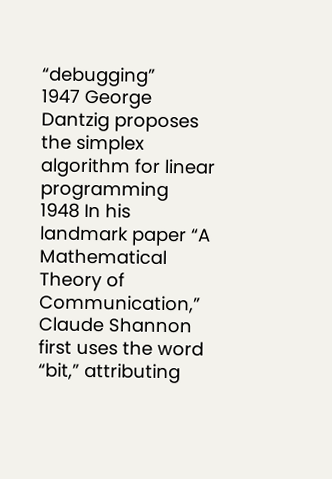“debugging”
1947 George Dantzig proposes the simplex algorithm for linear programming
1948 In his landmark paper “A Mathematical Theory of Communication,” Claude Shannon first uses the word “bit,” attributing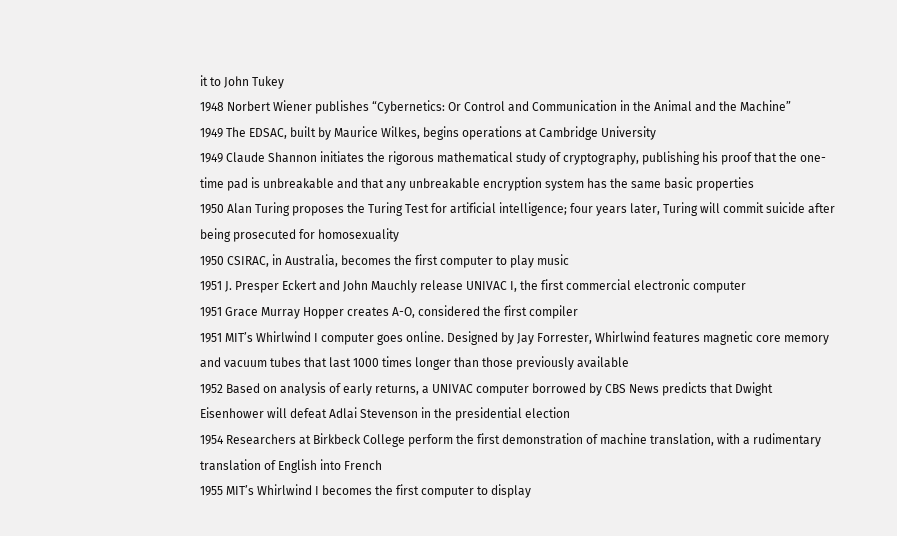it to John Tukey
1948 Norbert Wiener publishes “Cybernetics: Or Control and Communication in the Animal and the Machine”
1949 The EDSAC, built by Maurice Wilkes, begins operations at Cambridge University
1949 Claude Shannon initiates the rigorous mathematical study of cryptography, publishing his proof that the one-time pad is unbreakable and that any unbreakable encryption system has the same basic properties
1950 Alan Turing proposes the Turing Test for artificial intelligence; four years later, Turing will commit suicide after being prosecuted for homosexuality
1950 CSIRAC, in Australia, becomes the first computer to play music
1951 J. Presper Eckert and John Mauchly release UNIVAC I, the first commercial electronic computer
1951 Grace Murray Hopper creates A-O, considered the first compiler
1951 MIT’s Whirlwind I computer goes online. Designed by Jay Forrester, Whirlwind features magnetic core memory and vacuum tubes that last 1000 times longer than those previously available
1952 Based on analysis of early returns, a UNIVAC computer borrowed by CBS News predicts that Dwight Eisenhower will defeat Adlai Stevenson in the presidential election
1954 Researchers at Birkbeck College perform the first demonstration of machine translation, with a rudimentary translation of English into French
1955 MIT’s Whirlwind I becomes the first computer to display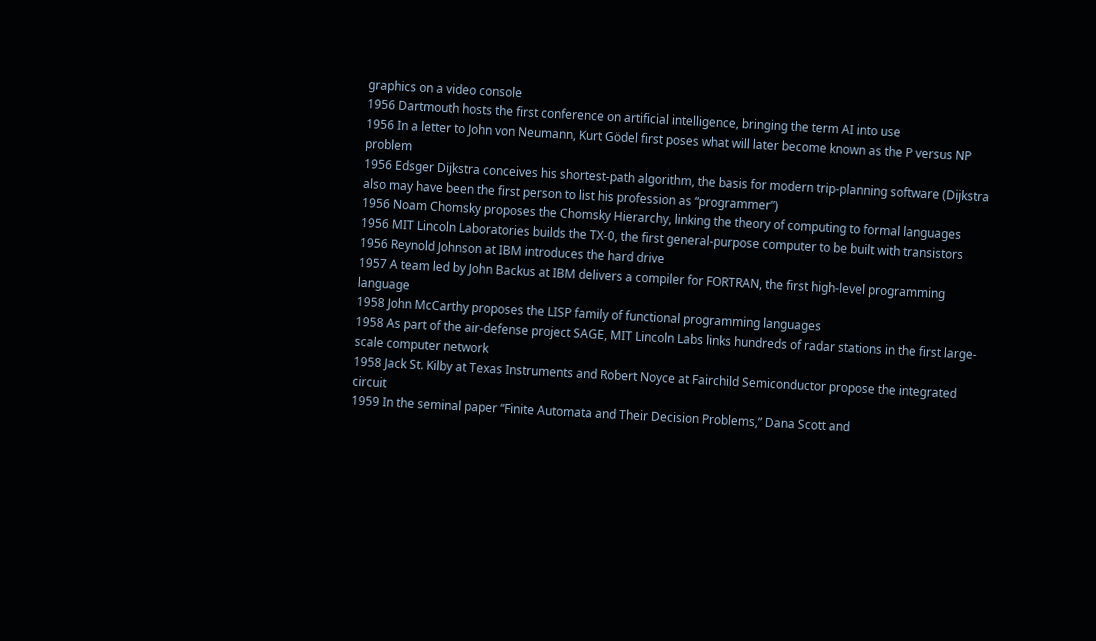graphics on a video console
1956 Dartmouth hosts the first conference on artificial intelligence, bringing the term AI into use
1956 In a letter to John von Neumann, Kurt Gödel first poses what will later become known as the P versus NP problem
1956 Edsger Dijkstra conceives his shortest-path algorithm, the basis for modern trip-planning software (Dijkstra also may have been the first person to list his profession as “programmer”)
1956 Noam Chomsky proposes the Chomsky Hierarchy, linking the theory of computing to formal languages
1956 MIT Lincoln Laboratories builds the TX-0, the first general-purpose computer to be built with transistors
1956 Reynold Johnson at IBM introduces the hard drive
1957 A team led by John Backus at IBM delivers a compiler for FORTRAN, the first high-level programming language
1958 John McCarthy proposes the LISP family of functional programming languages
1958 As part of the air-defense project SAGE, MIT Lincoln Labs links hundreds of radar stations in the first large-scale computer network
1958 Jack St. Kilby at Texas Instruments and Robert Noyce at Fairchild Semiconductor propose the integrated circuit
1959 In the seminal paper “Finite Automata and Their Decision Problems,” Dana Scott and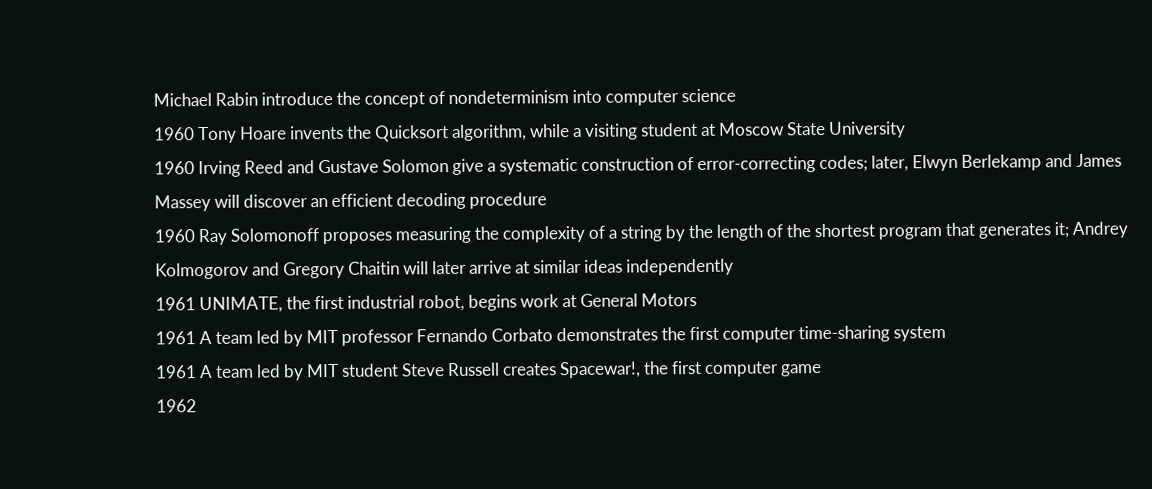Michael Rabin introduce the concept of nondeterminism into computer science
1960 Tony Hoare invents the Quicksort algorithm, while a visiting student at Moscow State University
1960 Irving Reed and Gustave Solomon give a systematic construction of error-correcting codes; later, Elwyn Berlekamp and James Massey will discover an efficient decoding procedure
1960 Ray Solomonoff proposes measuring the complexity of a string by the length of the shortest program that generates it; Andrey Kolmogorov and Gregory Chaitin will later arrive at similar ideas independently
1961 UNIMATE, the first industrial robot, begins work at General Motors
1961 A team led by MIT professor Fernando Corbato demonstrates the first computer time-sharing system
1961 A team led by MIT student Steve Russell creates Spacewar!, the first computer game
1962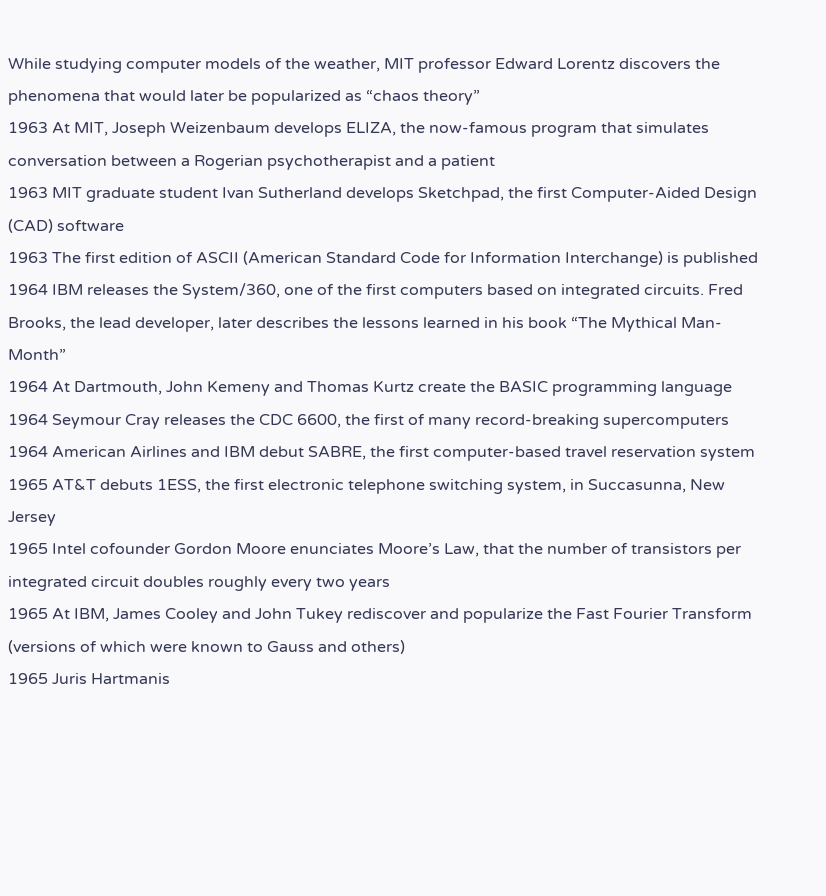While studying computer models of the weather, MIT professor Edward Lorentz discovers the phenomena that would later be popularized as “chaos theory”
1963 At MIT, Joseph Weizenbaum develops ELIZA, the now-famous program that simulates conversation between a Rogerian psychotherapist and a patient
1963 MIT graduate student Ivan Sutherland develops Sketchpad, the first Computer-Aided Design (CAD) software
1963 The first edition of ASCII (American Standard Code for Information Interchange) is published
1964 IBM releases the System/360, one of the first computers based on integrated circuits. Fred Brooks, the lead developer, later describes the lessons learned in his book “The Mythical Man-Month”
1964 At Dartmouth, John Kemeny and Thomas Kurtz create the BASIC programming language
1964 Seymour Cray releases the CDC 6600, the first of many record-breaking supercomputers
1964 American Airlines and IBM debut SABRE, the first computer-based travel reservation system
1965 AT&T debuts 1ESS, the first electronic telephone switching system, in Succasunna, New Jersey
1965 Intel cofounder Gordon Moore enunciates Moore’s Law, that the number of transistors per integrated circuit doubles roughly every two years
1965 At IBM, James Cooley and John Tukey rediscover and popularize the Fast Fourier Transform (versions of which were known to Gauss and others)
1965 Juris Hartmanis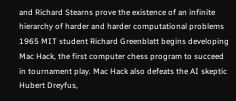and Richard Stearns prove the existence of an infinite hierarchy of harder and harder computational problems
1965 MIT student Richard Greenblatt begins developing Mac Hack, the first computer chess program to succeed in tournament play. Mac Hack also defeats the AI skeptic Hubert Dreyfus,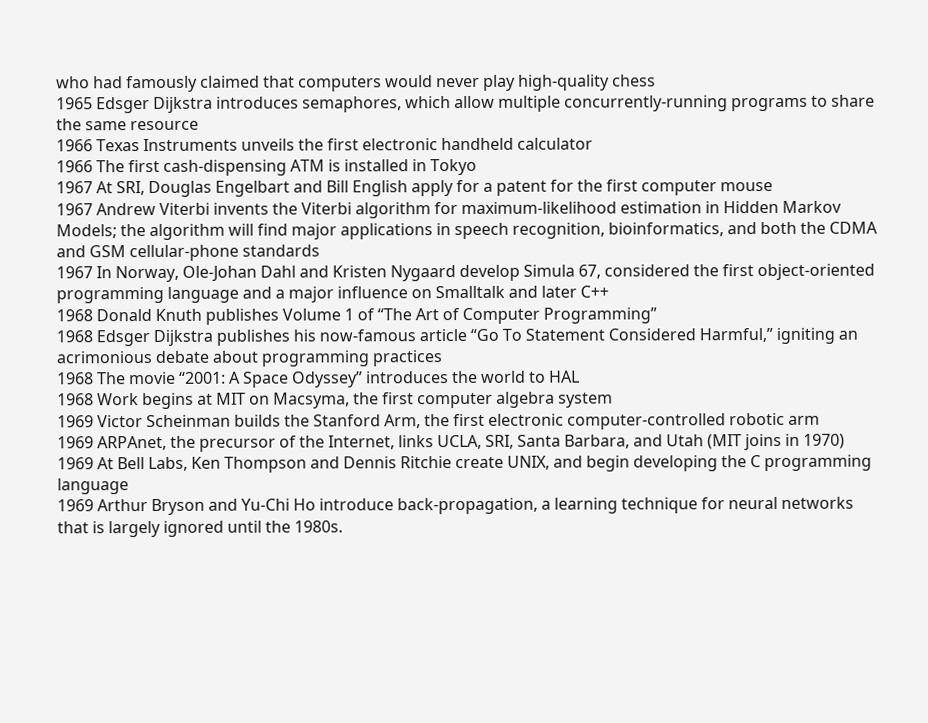who had famously claimed that computers would never play high-quality chess
1965 Edsger Dijkstra introduces semaphores, which allow multiple concurrently-running programs to share the same resource
1966 Texas Instruments unveils the first electronic handheld calculator
1966 The first cash-dispensing ATM is installed in Tokyo
1967 At SRI, Douglas Engelbart and Bill English apply for a patent for the first computer mouse
1967 Andrew Viterbi invents the Viterbi algorithm for maximum-likelihood estimation in Hidden Markov Models; the algorithm will find major applications in speech recognition, bioinformatics, and both the CDMA and GSM cellular-phone standards
1967 In Norway, Ole-Johan Dahl and Kristen Nygaard develop Simula 67, considered the first object-oriented programming language and a major influence on Smalltalk and later C++
1968 Donald Knuth publishes Volume 1 of “The Art of Computer Programming”
1968 Edsger Dijkstra publishes his now-famous article “Go To Statement Considered Harmful,” igniting an acrimonious debate about programming practices
1968 The movie “2001: A Space Odyssey” introduces the world to HAL
1968 Work begins at MIT on Macsyma, the first computer algebra system
1969 Victor Scheinman builds the Stanford Arm, the first electronic computer-controlled robotic arm
1969 ARPAnet, the precursor of the Internet, links UCLA, SRI, Santa Barbara, and Utah (MIT joins in 1970)
1969 At Bell Labs, Ken Thompson and Dennis Ritchie create UNIX, and begin developing the C programming language
1969 Arthur Bryson and Yu-Chi Ho introduce back-propagation, a learning technique for neural networks that is largely ignored until the 1980s.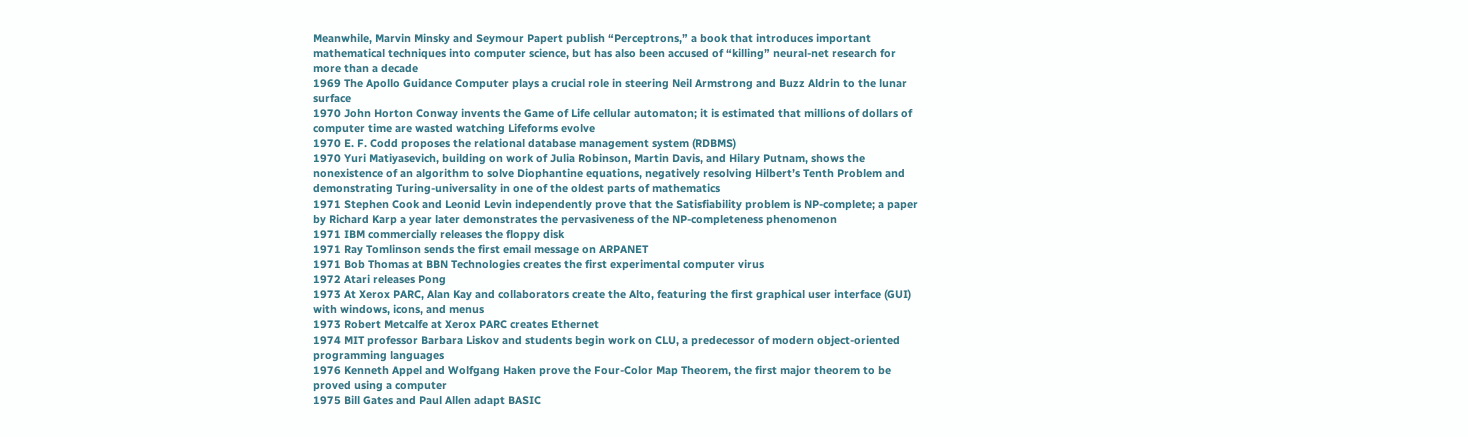Meanwhile, Marvin Minsky and Seymour Papert publish “Perceptrons,” a book that introduces important mathematical techniques into computer science, but has also been accused of “killing” neural-net research for more than a decade
1969 The Apollo Guidance Computer plays a crucial role in steering Neil Armstrong and Buzz Aldrin to the lunar surface
1970 John Horton Conway invents the Game of Life cellular automaton; it is estimated that millions of dollars of computer time are wasted watching Lifeforms evolve
1970 E. F. Codd proposes the relational database management system (RDBMS)
1970 Yuri Matiyasevich, building on work of Julia Robinson, Martin Davis, and Hilary Putnam, shows the nonexistence of an algorithm to solve Diophantine equations, negatively resolving Hilbert’s Tenth Problem and demonstrating Turing-universality in one of the oldest parts of mathematics
1971 Stephen Cook and Leonid Levin independently prove that the Satisfiability problem is NP-complete; a paper by Richard Karp a year later demonstrates the pervasiveness of the NP-completeness phenomenon
1971 IBM commercially releases the floppy disk
1971 Ray Tomlinson sends the first email message on ARPANET
1971 Bob Thomas at BBN Technologies creates the first experimental computer virus
1972 Atari releases Pong
1973 At Xerox PARC, Alan Kay and collaborators create the Alto, featuring the first graphical user interface (GUI) with windows, icons, and menus
1973 Robert Metcalfe at Xerox PARC creates Ethernet
1974 MIT professor Barbara Liskov and students begin work on CLU, a predecessor of modern object-oriented programming languages
1976 Kenneth Appel and Wolfgang Haken prove the Four-Color Map Theorem, the first major theorem to be proved using a computer
1975 Bill Gates and Paul Allen adapt BASIC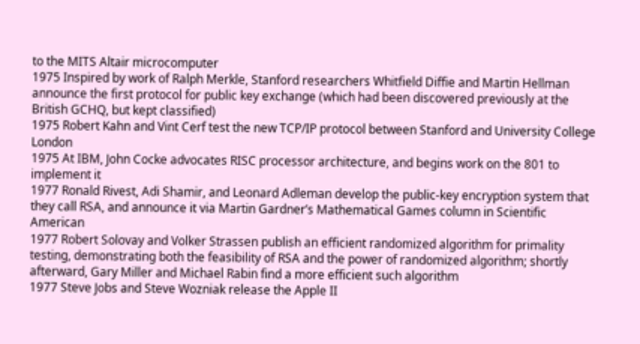to the MITS Altair microcomputer
1975 Inspired by work of Ralph Merkle, Stanford researchers Whitfield Diffie and Martin Hellman announce the first protocol for public key exchange (which had been discovered previously at the British GCHQ, but kept classified)
1975 Robert Kahn and Vint Cerf test the new TCP/IP protocol between Stanford and University College London
1975 At IBM, John Cocke advocates RISC processor architecture, and begins work on the 801 to implement it
1977 Ronald Rivest, Adi Shamir, and Leonard Adleman develop the public-key encryption system that they call RSA, and announce it via Martin Gardner’s Mathematical Games column in Scientific American
1977 Robert Solovay and Volker Strassen publish an efficient randomized algorithm for primality testing, demonstrating both the feasibility of RSA and the power of randomized algorithm; shortly afterward, Gary Miller and Michael Rabin find a more efficient such algorithm
1977 Steve Jobs and Steve Wozniak release the Apple II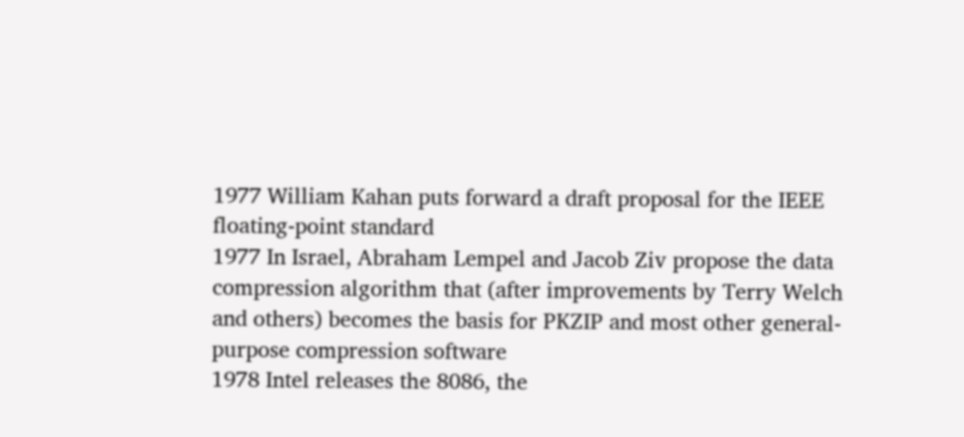1977 William Kahan puts forward a draft proposal for the IEEE floating-point standard
1977 In Israel, Abraham Lempel and Jacob Ziv propose the data compression algorithm that (after improvements by Terry Welch and others) becomes the basis for PKZIP and most other general-purpose compression software
1978 Intel releases the 8086, the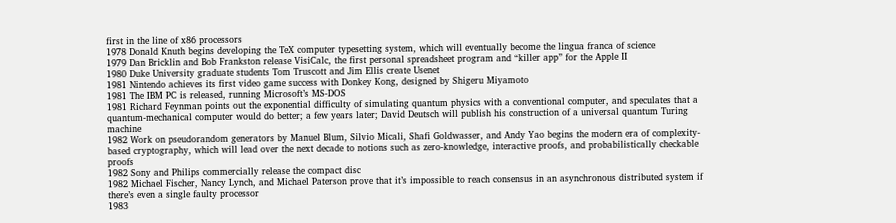first in the line of x86 processors
1978 Donald Knuth begins developing the TeX computer typesetting system, which will eventually become the lingua franca of science
1979 Dan Bricklin and Bob Frankston release VisiCalc, the first personal spreadsheet program and “killer app” for the Apple II
1980 Duke University graduate students Tom Truscott and Jim Ellis create Usenet
1981 Nintendo achieves its first video game success with Donkey Kong, designed by Shigeru Miyamoto
1981 The IBM PC is released, running Microsoft’s MS-DOS
1981 Richard Feynman points out the exponential difficulty of simulating quantum physics with a conventional computer, and speculates that a quantum-mechanical computer would do better; a few years later; David Deutsch will publish his construction of a universal quantum Turing machine
1982 Work on pseudorandom generators by Manuel Blum, Silvio Micali, Shafi Goldwasser, and Andy Yao begins the modern era of complexity-based cryptography, which will lead over the next decade to notions such as zero-knowledge, interactive proofs, and probabilistically checkable proofs
1982 Sony and Philips commercially release the compact disc
1982 Michael Fischer, Nancy Lynch, and Michael Paterson prove that it’s impossible to reach consensus in an asynchronous distributed system if there’s even a single faulty processor
1983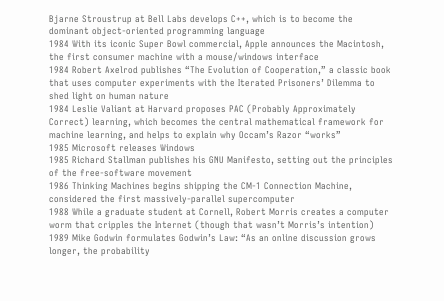Bjarne Stroustrup at Bell Labs develops C++, which is to become the dominant object-oriented programming language
1984 With its iconic Super Bowl commercial, Apple announces the Macintosh, the first consumer machine with a mouse/windows interface
1984 Robert Axelrod publishes “The Evolution of Cooperation,” a classic book that uses computer experiments with the Iterated Prisoners’ Dilemma to shed light on human nature
1984 Leslie Valiant at Harvard proposes PAC (Probably Approximately Correct) learning, which becomes the central mathematical framework for machine learning, and helps to explain why Occam’s Razor “works”
1985 Microsoft releases Windows
1985 Richard Stallman publishes his GNU Manifesto, setting out the principles of the free-software movement
1986 Thinking Machines begins shipping the CM-1 Connection Machine, considered the first massively-parallel supercomputer
1988 While a graduate student at Cornell, Robert Morris creates a computer worm that cripples the Internet (though that wasn’t Morris’s intention)
1989 Mike Godwin formulates Godwin’s Law: “As an online discussion grows longer, the probability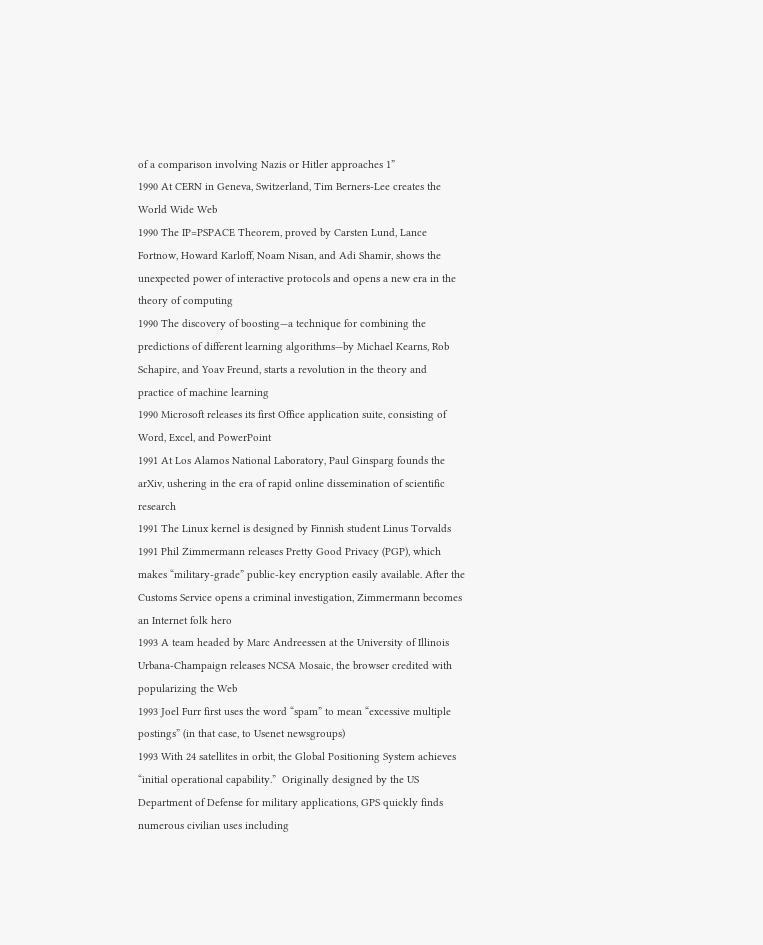of a comparison involving Nazis or Hitler approaches 1”
1990 At CERN in Geneva, Switzerland, Tim Berners-Lee creates the World Wide Web
1990 The IP=PSPACE Theorem, proved by Carsten Lund, Lance Fortnow, Howard Karloff, Noam Nisan, and Adi Shamir, shows the unexpected power of interactive protocols and opens a new era in the theory of computing
1990 The discovery of boosting—a technique for combining the predictions of different learning algorithms—by Michael Kearns, Rob Schapire, and Yoav Freund, starts a revolution in the theory and practice of machine learning
1990 Microsoft releases its first Office application suite, consisting of Word, Excel, and PowerPoint
1991 At Los Alamos National Laboratory, Paul Ginsparg founds the arXiv, ushering in the era of rapid online dissemination of scientific research
1991 The Linux kernel is designed by Finnish student Linus Torvalds
1991 Phil Zimmermann releases Pretty Good Privacy (PGP), which makes “military-grade” public-key encryption easily available. After the Customs Service opens a criminal investigation, Zimmermann becomes an Internet folk hero
1993 A team headed by Marc Andreessen at the University of Illinois Urbana-Champaign releases NCSA Mosaic, the browser credited with popularizing the Web
1993 Joel Furr first uses the word “spam” to mean “excessive multiple postings” (in that case, to Usenet newsgroups)
1993 With 24 satellites in orbit, the Global Positioning System achieves “initial operational capability.”  Originally designed by the US Department of Defense for military applications, GPS quickly finds numerous civilian uses including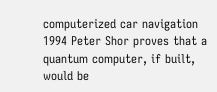computerized car navigation
1994 Peter Shor proves that a quantum computer, if built, would be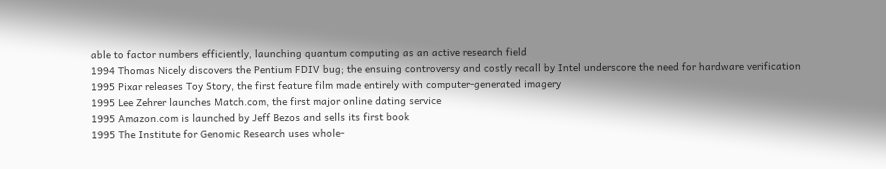able to factor numbers efficiently, launching quantum computing as an active research field
1994 Thomas Nicely discovers the Pentium FDIV bug; the ensuing controversy and costly recall by Intel underscore the need for hardware verification
1995 Pixar releases Toy Story, the first feature film made entirely with computer-generated imagery
1995 Lee Zehrer launches Match.com, the first major online dating service
1995 Amazon.com is launched by Jeff Bezos and sells its first book
1995 The Institute for Genomic Research uses whole-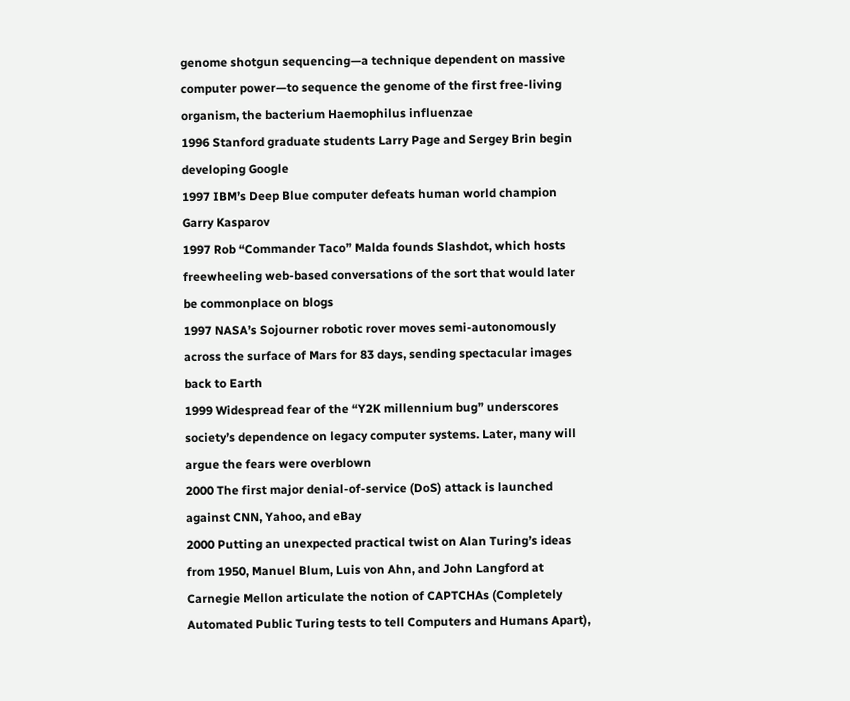genome shotgun sequencing—a technique dependent on massive computer power—to sequence the genome of the first free-living organism, the bacterium Haemophilus influenzae
1996 Stanford graduate students Larry Page and Sergey Brin begin developing Google
1997 IBM’s Deep Blue computer defeats human world champion Garry Kasparov
1997 Rob “Commander Taco” Malda founds Slashdot, which hosts freewheeling web-based conversations of the sort that would later be commonplace on blogs
1997 NASA’s Sojourner robotic rover moves semi-autonomously across the surface of Mars for 83 days, sending spectacular images back to Earth
1999 Widespread fear of the “Y2K millennium bug” underscores society’s dependence on legacy computer systems. Later, many will argue the fears were overblown
2000 The first major denial-of-service (DoS) attack is launched against CNN, Yahoo, and eBay
2000 Putting an unexpected practical twist on Alan Turing’s ideas from 1950, Manuel Blum, Luis von Ahn, and John Langford at Carnegie Mellon articulate the notion of CAPTCHAs (Completely Automated Public Turing tests to tell Computers and Humans Apart),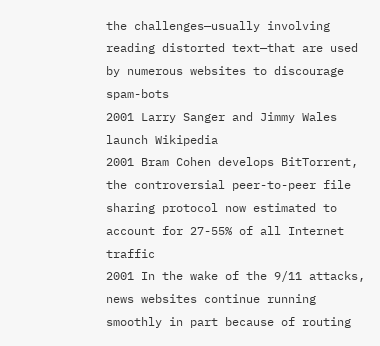the challenges—usually involving reading distorted text—that are used by numerous websites to discourage spam-bots
2001 Larry Sanger and Jimmy Wales launch Wikipedia
2001 Bram Cohen develops BitTorrent, the controversial peer-to-peer file sharing protocol now estimated to account for 27-55% of all Internet traffic
2001 In the wake of the 9/11 attacks, news websites continue running smoothly in part because of routing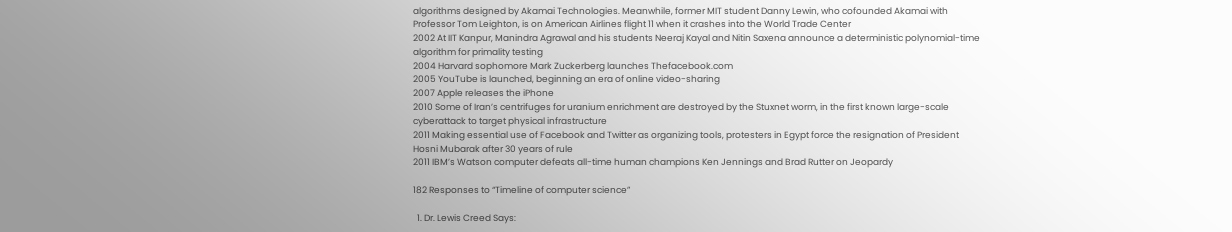algorithms designed by Akamai Technologies. Meanwhile, former MIT student Danny Lewin, who cofounded Akamai with Professor Tom Leighton, is on American Airlines flight 11 when it crashes into the World Trade Center
2002 At IIT Kanpur, Manindra Agrawal and his students Neeraj Kayal and Nitin Saxena announce a deterministic polynomial-time algorithm for primality testing
2004 Harvard sophomore Mark Zuckerberg launches Thefacebook.com
2005 YouTube is launched, beginning an era of online video-sharing
2007 Apple releases the iPhone
2010 Some of Iran’s centrifuges for uranium enrichment are destroyed by the Stuxnet worm, in the first known large-scale cyberattack to target physical infrastructure
2011 Making essential use of Facebook and Twitter as organizing tools, protesters in Egypt force the resignation of President Hosni Mubarak after 30 years of rule
2011 IBM’s Watson computer defeats all-time human champions Ken Jennings and Brad Rutter on Jeopardy

182 Responses to “Timeline of computer science”

  1. Dr. Lewis Creed Says: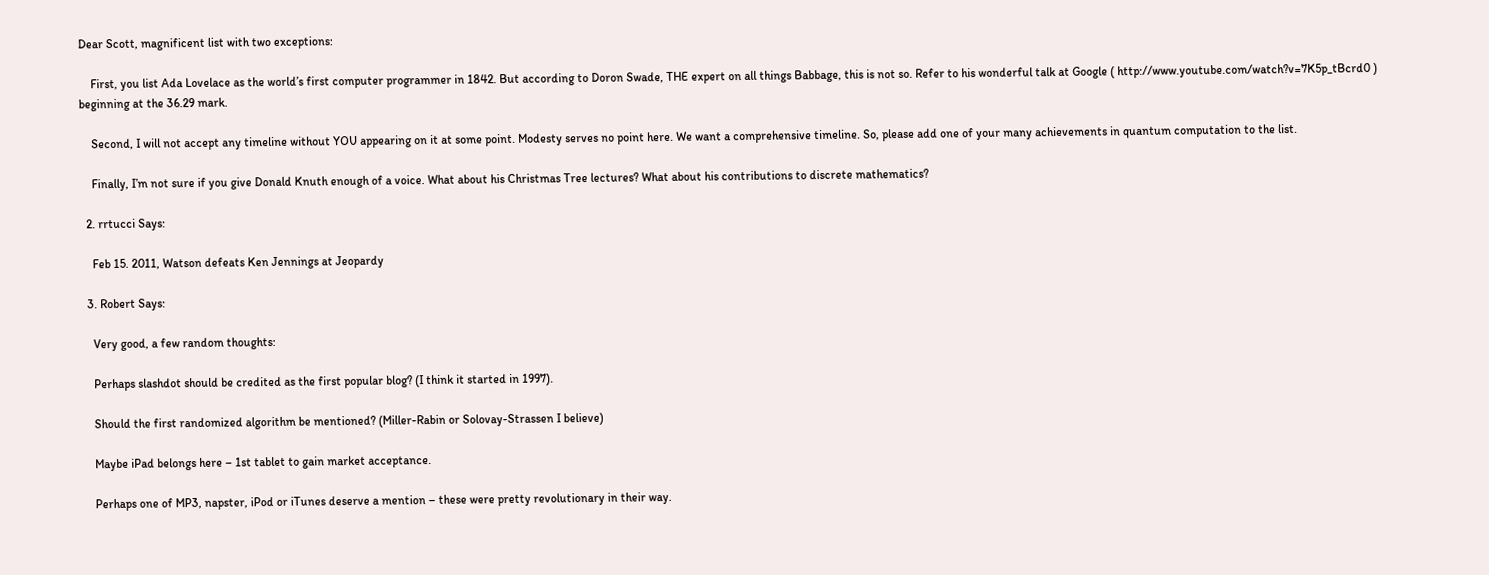Dear Scott, magnificent list with two exceptions:

    First, you list Ada Lovelace as the world’s first computer programmer in 1842. But according to Doron Swade, THE expert on all things Babbage, this is not so. Refer to his wonderful talk at Google ( http://www.youtube.com/watch?v=7K5p_tBcrd0 ) beginning at the 36.29 mark.

    Second, I will not accept any timeline without YOU appearing on it at some point. Modesty serves no point here. We want a comprehensive timeline. So, please add one of your many achievements in quantum computation to the list.

    Finally, I’m not sure if you give Donald Knuth enough of a voice. What about his Christmas Tree lectures? What about his contributions to discrete mathematics?

  2. rrtucci Says:

    Feb 15. 2011, Watson defeats Ken Jennings at Jeopardy

  3. Robert Says:

    Very good, a few random thoughts:

    Perhaps slashdot should be credited as the first popular blog? (I think it started in 1997).

    Should the first randomized algorithm be mentioned? (Miller-Rabin or Solovay-Strassen I believe)

    Maybe iPad belongs here – 1st tablet to gain market acceptance.

    Perhaps one of MP3, napster, iPod or iTunes deserve a mention – these were pretty revolutionary in their way.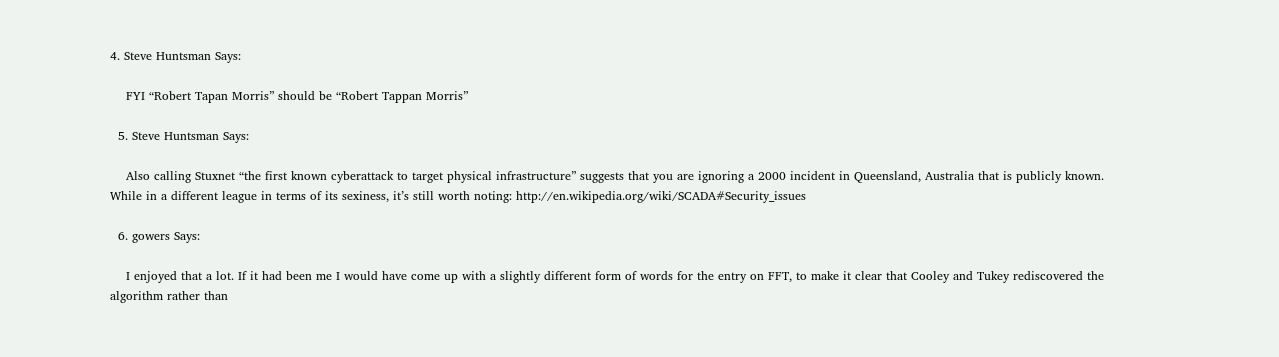4. Steve Huntsman Says:

    FYI “Robert Tapan Morris” should be “Robert Tappan Morris”

  5. Steve Huntsman Says:

    Also calling Stuxnet “the first known cyberattack to target physical infrastructure” suggests that you are ignoring a 2000 incident in Queensland, Australia that is publicly known. While in a different league in terms of its sexiness, it’s still worth noting: http://en.wikipedia.org/wiki/SCADA#Security_issues

  6. gowers Says:

    I enjoyed that a lot. If it had been me I would have come up with a slightly different form of words for the entry on FFT, to make it clear that Cooley and Tukey rediscovered the algorithm rather than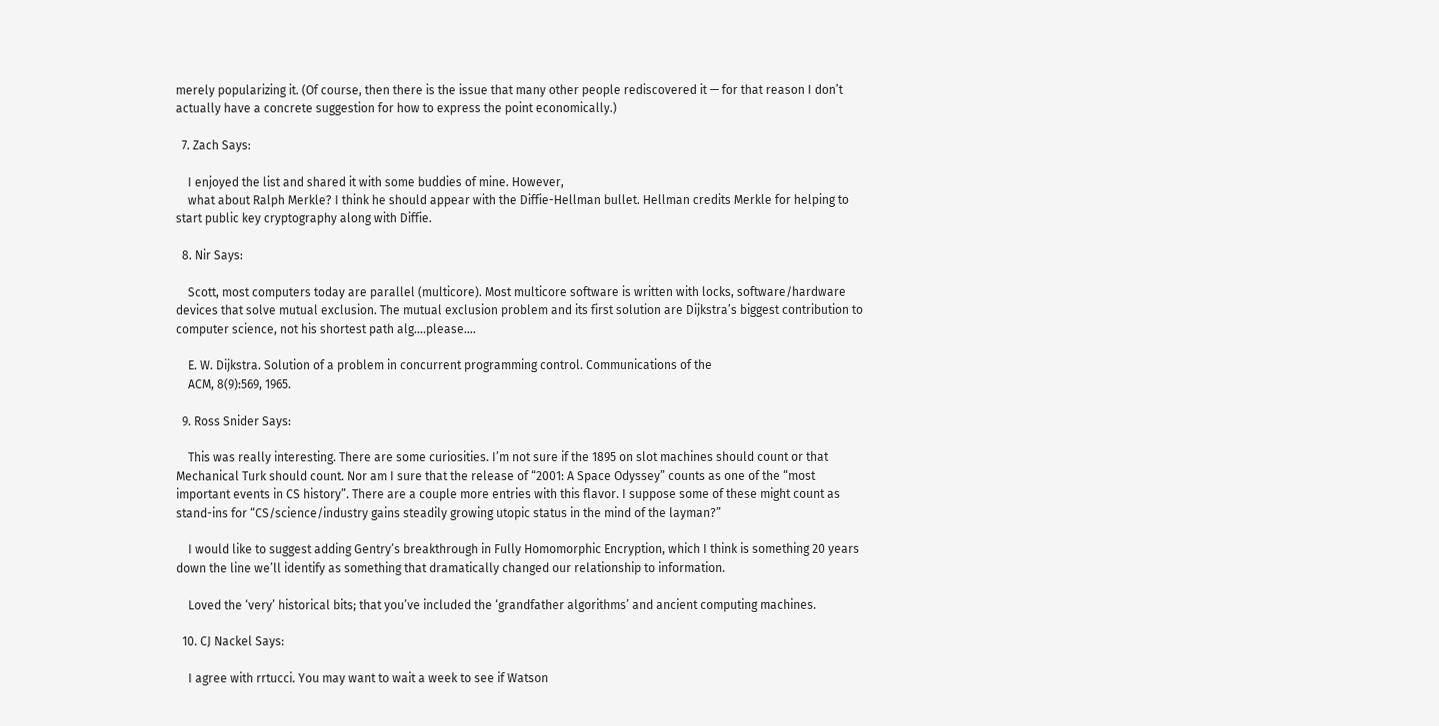merely popularizing it. (Of course, then there is the issue that many other people rediscovered it — for that reason I don’t actually have a concrete suggestion for how to express the point economically.)

  7. Zach Says:

    I enjoyed the list and shared it with some buddies of mine. However,
    what about Ralph Merkle? I think he should appear with the Diffie-Hellman bullet. Hellman credits Merkle for helping to start public key cryptography along with Diffie.

  8. Nir Says:

    Scott, most computers today are parallel (multicore). Most multicore software is written with locks, software/hardware devices that solve mutual exclusion. The mutual exclusion problem and its first solution are Dijkstra’s biggest contribution to computer science, not his shortest path alg….please….

    E. W. Dijkstra. Solution of a problem in concurrent programming control. Communications of the
    ACM, 8(9):569, 1965.

  9. Ross Snider Says:

    This was really interesting. There are some curiosities. I’m not sure if the 1895 on slot machines should count or that Mechanical Turk should count. Nor am I sure that the release of “2001: A Space Odyssey” counts as one of the “most important events in CS history”. There are a couple more entries with this flavor. I suppose some of these might count as stand-ins for “CS/science/industry gains steadily growing utopic status in the mind of the layman?”

    I would like to suggest adding Gentry’s breakthrough in Fully Homomorphic Encryption, which I think is something 20 years down the line we’ll identify as something that dramatically changed our relationship to information.

    Loved the ‘very’ historical bits; that you’ve included the ‘grandfather algorithms’ and ancient computing machines.

  10. CJ Nackel Says:

    I agree with rrtucci. You may want to wait a week to see if Watson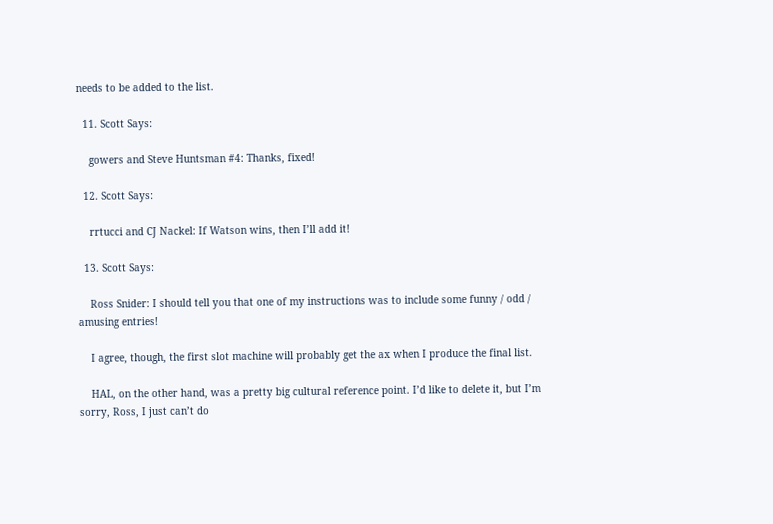needs to be added to the list.

  11. Scott Says:

    gowers and Steve Huntsman #4: Thanks, fixed!

  12. Scott Says:

    rrtucci and CJ Nackel: If Watson wins, then I’ll add it!

  13. Scott Says:

    Ross Snider: I should tell you that one of my instructions was to include some funny / odd / amusing entries!

    I agree, though, the first slot machine will probably get the ax when I produce the final list.

    HAL, on the other hand, was a pretty big cultural reference point. I’d like to delete it, but I’m sorry, Ross, I just can’t do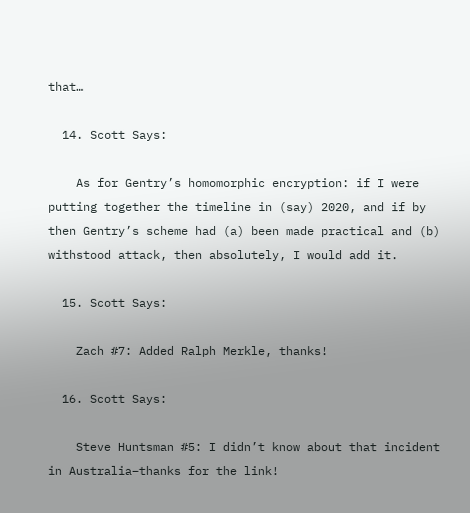that…

  14. Scott Says:

    As for Gentry’s homomorphic encryption: if I were putting together the timeline in (say) 2020, and if by then Gentry’s scheme had (a) been made practical and (b) withstood attack, then absolutely, I would add it.

  15. Scott Says:

    Zach #7: Added Ralph Merkle, thanks!

  16. Scott Says:

    Steve Huntsman #5: I didn’t know about that incident in Australia–thanks for the link!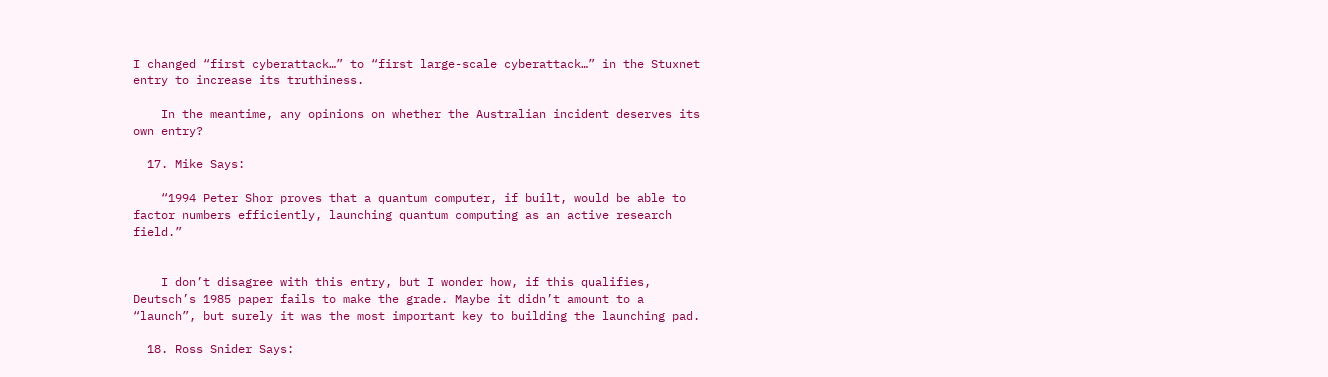I changed “first cyberattack…” to “first large-scale cyberattack…” in the Stuxnet entry to increase its truthiness.

    In the meantime, any opinions on whether the Australian incident deserves its own entry?

  17. Mike Says:

    “1994 Peter Shor proves that a quantum computer, if built, would be able to factor numbers efficiently, launching quantum computing as an active research field.”


    I don’t disagree with this entry, but I wonder how, if this qualifies, Deutsch’s 1985 paper fails to make the grade. Maybe it didn’t amount to a “launch”, but surely it was the most important key to building the launching pad.

  18. Ross Snider Says: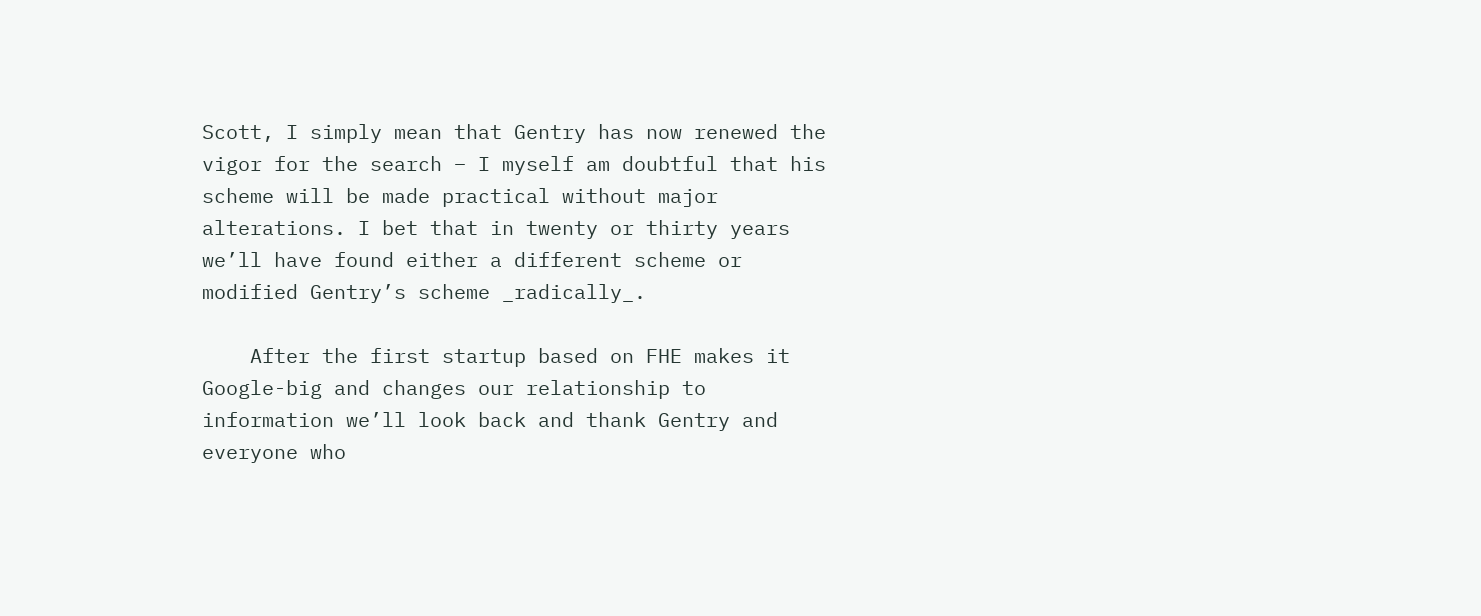Scott, I simply mean that Gentry has now renewed the vigor for the search – I myself am doubtful that his scheme will be made practical without major alterations. I bet that in twenty or thirty years we’ll have found either a different scheme or modified Gentry’s scheme _radically_.

    After the first startup based on FHE makes it Google-big and changes our relationship to information we’ll look back and thank Gentry and everyone who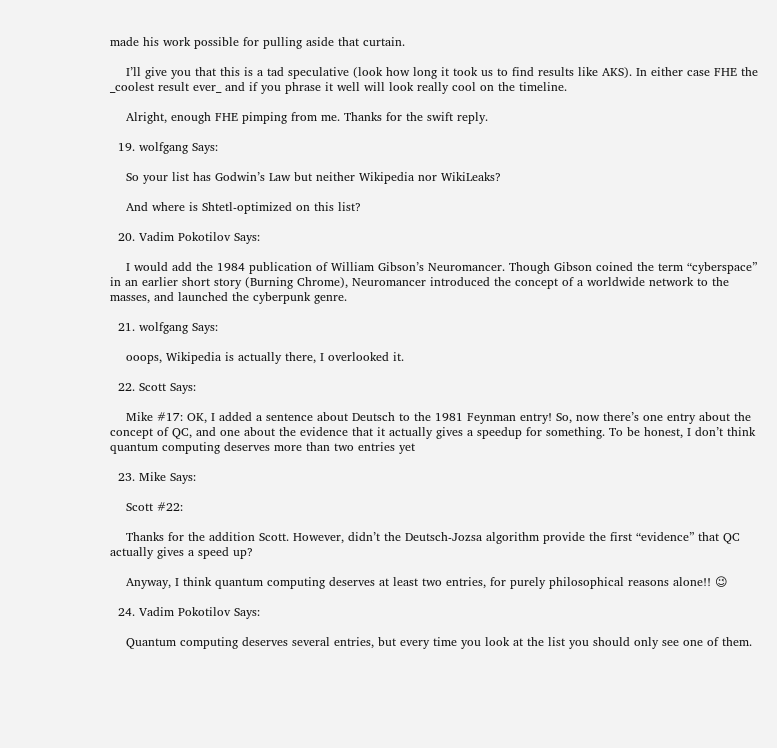made his work possible for pulling aside that curtain.

    I’ll give you that this is a tad speculative (look how long it took us to find results like AKS). In either case FHE the _coolest result ever_ and if you phrase it well will look really cool on the timeline.

    Alright, enough FHE pimping from me. Thanks for the swift reply.

  19. wolfgang Says:

    So your list has Godwin’s Law but neither Wikipedia nor WikiLeaks?

    And where is Shtetl-optimized on this list?

  20. Vadim Pokotilov Says:

    I would add the 1984 publication of William Gibson’s Neuromancer. Though Gibson coined the term “cyberspace” in an earlier short story (Burning Chrome), Neuromancer introduced the concept of a worldwide network to the masses, and launched the cyberpunk genre.

  21. wolfgang Says:

    ooops, Wikipedia is actually there, I overlooked it.

  22. Scott Says:

    Mike #17: OK, I added a sentence about Deutsch to the 1981 Feynman entry! So, now there’s one entry about the concept of QC, and one about the evidence that it actually gives a speedup for something. To be honest, I don’t think quantum computing deserves more than two entries yet

  23. Mike Says:

    Scott #22:

    Thanks for the addition Scott. However, didn’t the Deutsch-Jozsa algorithm provide the first “evidence” that QC actually gives a speed up?

    Anyway, I think quantum computing deserves at least two entries, for purely philosophical reasons alone!! 😉

  24. Vadim Pokotilov Says:

    Quantum computing deserves several entries, but every time you look at the list you should only see one of them.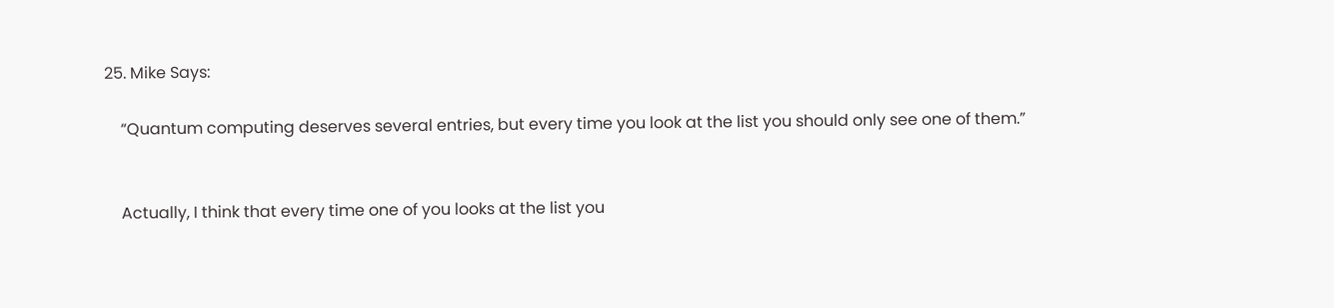25. Mike Says:

    “Quantum computing deserves several entries, but every time you look at the list you should only see one of them.”


    Actually, I think that every time one of you looks at the list you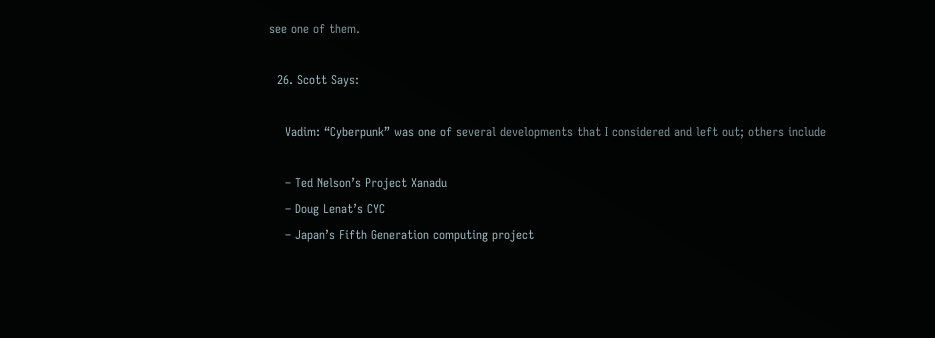see one of them.

  26. Scott Says:

    Vadim: “Cyberpunk” was one of several developments that I considered and left out; others include

    – Ted Nelson’s Project Xanadu
    – Doug Lenat’s CYC
    – Japan’s Fifth Generation computing project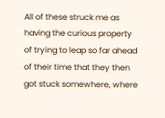All of these struck me as having the curious property of trying to leap so far ahead of their time that they then got stuck somewhere, where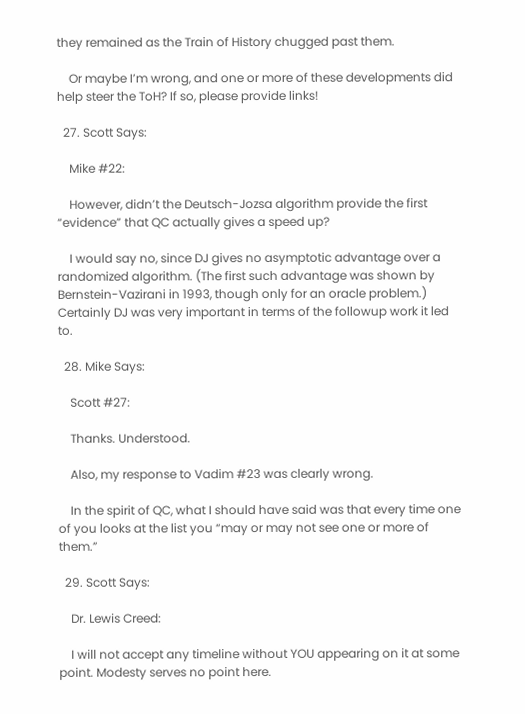they remained as the Train of History chugged past them.

    Or maybe I’m wrong, and one or more of these developments did help steer the ToH? If so, please provide links!

  27. Scott Says:

    Mike #22:

    However, didn’t the Deutsch-Jozsa algorithm provide the first “evidence” that QC actually gives a speed up?

    I would say no, since DJ gives no asymptotic advantage over a randomized algorithm. (The first such advantage was shown by Bernstein-Vazirani in 1993, though only for an oracle problem.) Certainly DJ was very important in terms of the followup work it led to.

  28. Mike Says:

    Scott #27:

    Thanks. Understood.

    Also, my response to Vadim #23 was clearly wrong.

    In the spirit of QC, what I should have said was that every time one of you looks at the list you “may or may not see one or more of them.”

  29. Scott Says:

    Dr. Lewis Creed:

    I will not accept any timeline without YOU appearing on it at some point. Modesty serves no point here.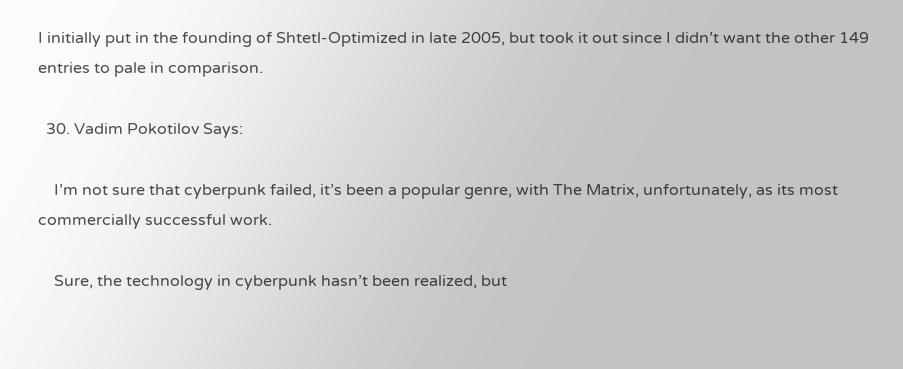I initially put in the founding of Shtetl-Optimized in late 2005, but took it out since I didn’t want the other 149 entries to pale in comparison.

  30. Vadim Pokotilov Says:

    I’m not sure that cyberpunk failed, it’s been a popular genre, with The Matrix, unfortunately, as its most commercially successful work.

    Sure, the technology in cyberpunk hasn’t been realized, but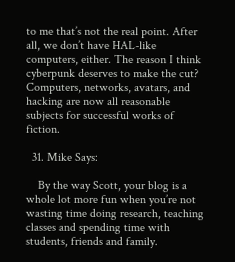to me that’s not the real point. After all, we don’t have HAL-like computers, either. The reason I think cyberpunk deserves to make the cut? Computers, networks, avatars, and hacking are now all reasonable subjects for successful works of fiction.

  31. Mike Says:

    By the way Scott, your blog is a whole lot more fun when you’re not wasting time doing research, teaching classes and spending time with students, friends and family.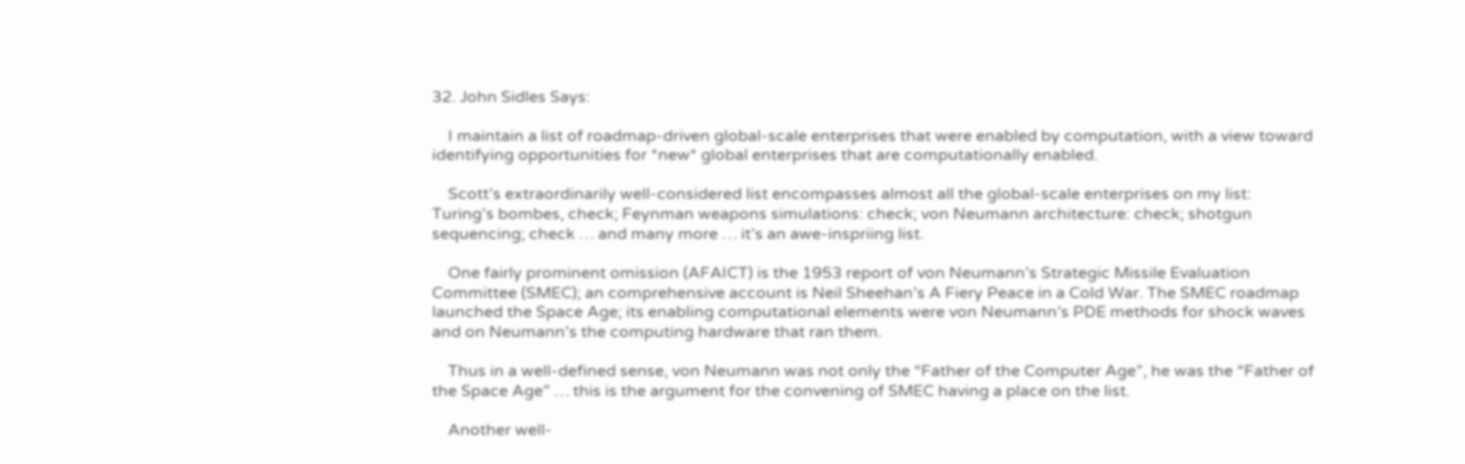32. John Sidles Says:

    I maintain a list of roadmap-driven global-scale enterprises that were enabled by computation, with a view toward identifying opportunities for *new* global enterprises that are computationally enabled.

    Scott’s extraordinarily well-considered list encompasses almost all the global-scale enterprises on my list: Turing’s bombes, check; Feynman weapons simulations: check; von Neumann architecture: check; shotgun sequencing; check … and many more … it’s an awe-inspriing list.

    One fairly prominent omission (AFAICT) is the 1953 report of von Neumann’s Strategic Missile Evaluation Committee (SMEC); an comprehensive account is Neil Sheehan’s A Fiery Peace in a Cold War. The SMEC roadmap launched the Space Age; its enabling computational elements were von Neumann’s PDE methods for shock waves and on Neumann’s the computing hardware that ran them.

    Thus in a well-defined sense, von Neumann was not only the “Father of the Computer Age”, he was the “Father of the Space Age” … this is the argument for the convening of SMEC having a place on the list.

    Another well-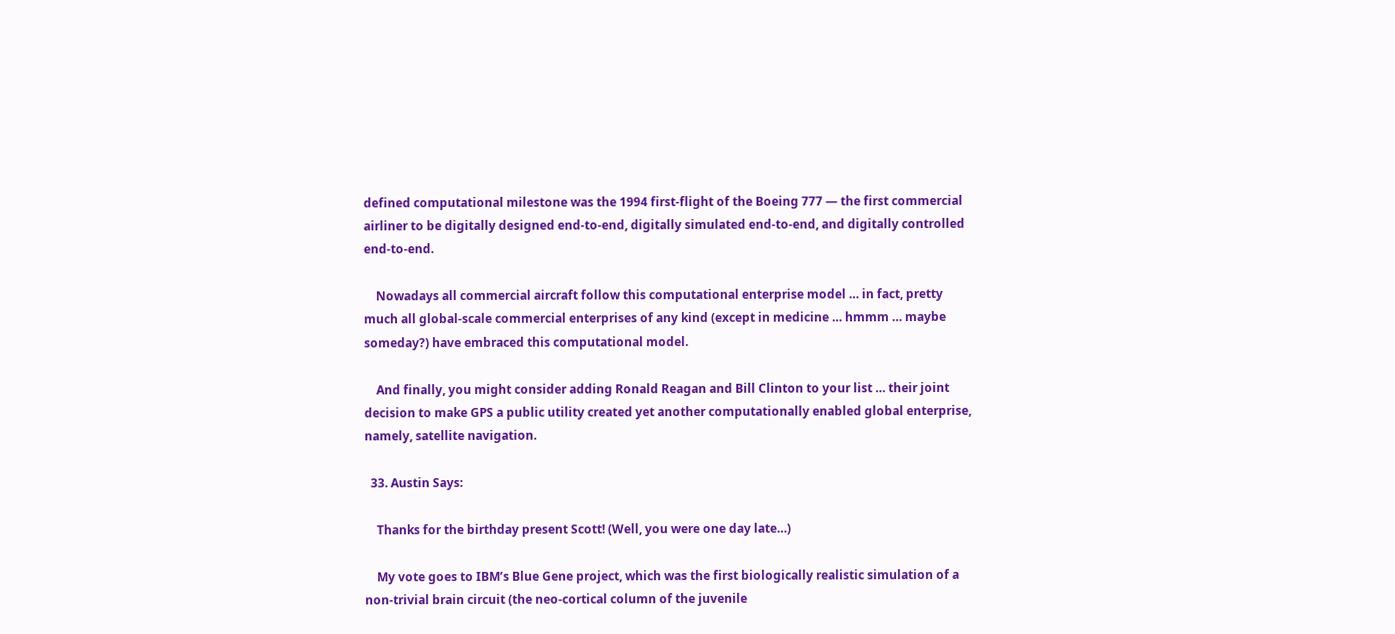defined computational milestone was the 1994 first-flight of the Boeing 777 — the first commercial airliner to be digitally designed end-to-end, digitally simulated end-to-end, and digitally controlled end-to-end.

    Nowadays all commercial aircraft follow this computational enterprise model … in fact, pretty much all global-scale commercial enterprises of any kind (except in medicine … hmmm … maybe someday?) have embraced this computational model.

    And finally, you might consider adding Ronald Reagan and Bill Clinton to your list … their joint decision to make GPS a public utility created yet another computationally enabled global enterprise, namely, satellite navigation.

  33. Austin Says:

    Thanks for the birthday present Scott! (Well, you were one day late…)

    My vote goes to IBM’s Blue Gene project, which was the first biologically realistic simulation of a non-trivial brain circuit (the neo-cortical column of the juvenile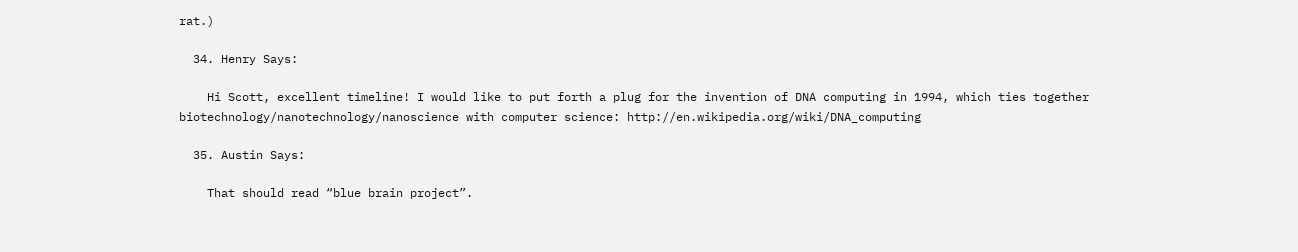rat.)

  34. Henry Says:

    Hi Scott, excellent timeline! I would like to put forth a plug for the invention of DNA computing in 1994, which ties together biotechnology/nanotechnology/nanoscience with computer science: http://en.wikipedia.org/wiki/DNA_computing

  35. Austin Says:

    That should read “blue brain project”.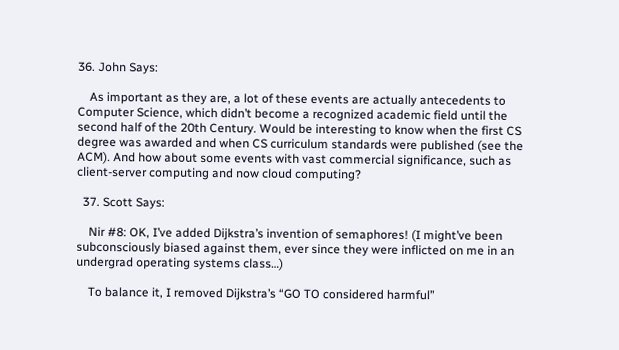36. John Says:

    As important as they are, a lot of these events are actually antecedents to Computer Science, which didn’t become a recognized academic field until the second half of the 20th Century. Would be interesting to know when the first CS degree was awarded and when CS curriculum standards were published (see the ACM). And how about some events with vast commercial significance, such as client-server computing and now cloud computing?

  37. Scott Says:

    Nir #8: OK, I’ve added Dijkstra’s invention of semaphores! (I might’ve been subconsciously biased against them, ever since they were inflicted on me in an undergrad operating systems class…)

    To balance it, I removed Dijkstra’s “GO TO considered harmful”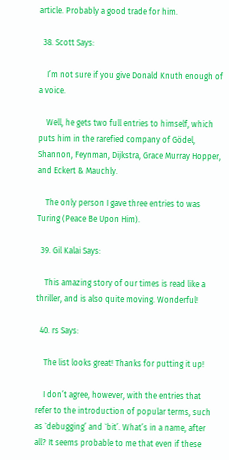article. Probably a good trade for him.

  38. Scott Says:

    I’m not sure if you give Donald Knuth enough of a voice.

    Well, he gets two full entries to himself, which puts him in the rarefied company of Gödel, Shannon, Feynman, Dijkstra, Grace Murray Hopper, and Eckert & Mauchly.

    The only person I gave three entries to was Turing (Peace Be Upon Him).

  39. Gil Kalai Says:

    This amazing story of our times is read like a thriller, and is also quite moving. Wonderful!

  40. rs Says:

    The list looks great! Thanks for putting it up!

    I don’t agree, however, with the entries that refer to the introduction of popular terms, such as `debugging’ and `bit’. What’s in a name, after all? It seems probable to me that even if these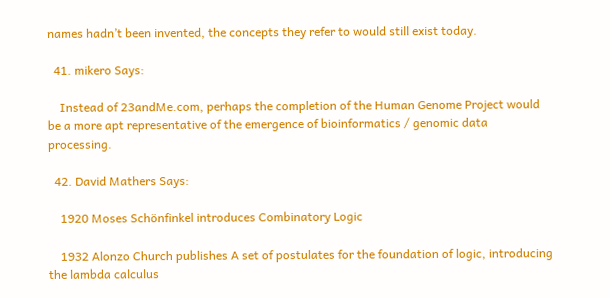names hadn’t been invented, the concepts they refer to would still exist today.

  41. mikero Says:

    Instead of 23andMe.com, perhaps the completion of the Human Genome Project would be a more apt representative of the emergence of bioinformatics / genomic data processing.

  42. David Mathers Says:

    1920 Moses Schönfinkel introduces Combinatory Logic

    1932 Alonzo Church publishes A set of postulates for the foundation of logic, introducing the lambda calculus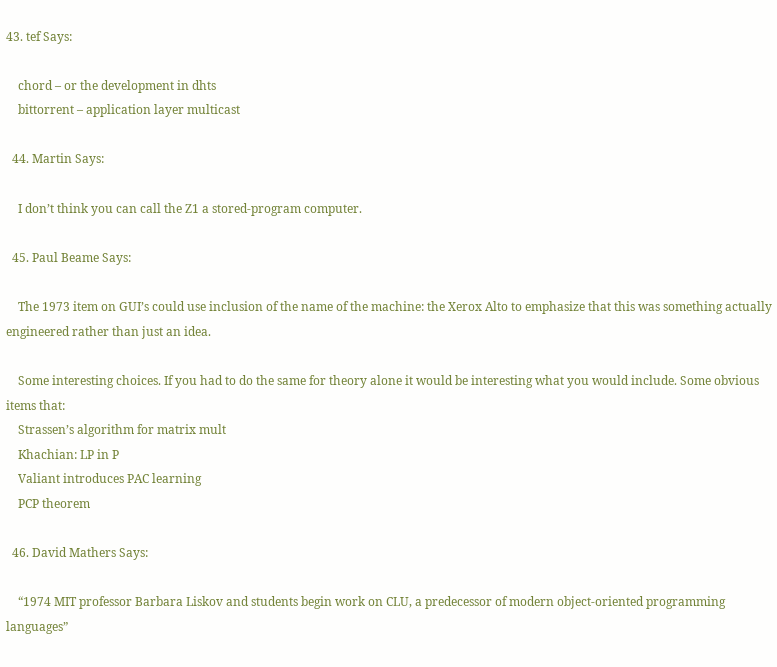43. tef Says:

    chord – or the development in dhts
    bittorrent – application layer multicast

  44. Martin Says:

    I don’t think you can call the Z1 a stored-program computer.

  45. Paul Beame Says:

    The 1973 item on GUI’s could use inclusion of the name of the machine: the Xerox Alto to emphasize that this was something actually engineered rather than just an idea.

    Some interesting choices. If you had to do the same for theory alone it would be interesting what you would include. Some obvious items that:
    Strassen’s algorithm for matrix mult
    Khachian: LP in P
    Valiant introduces PAC learning
    PCP theorem

  46. David Mathers Says:

    “1974 MIT professor Barbara Liskov and students begin work on CLU, a predecessor of modern object-oriented programming languages”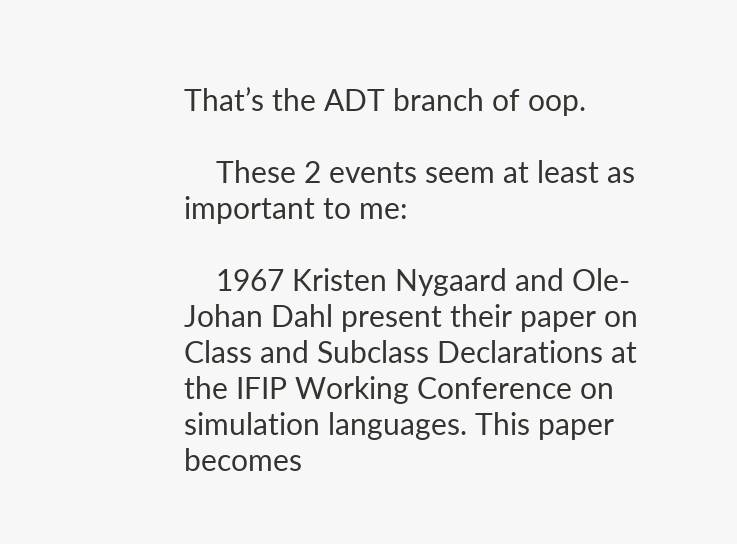That’s the ADT branch of oop.

    These 2 events seem at least as important to me:

    1967 Kristen Nygaard and Ole-Johan Dahl present their paper on Class and Subclass Declarations at the IFIP Working Conference on simulation languages. This paper becomes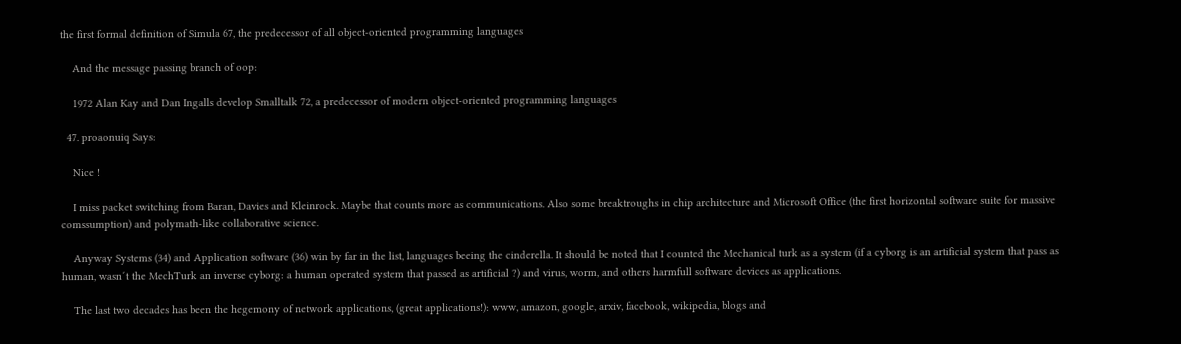the first formal definition of Simula 67, the predecessor of all object-oriented programming languages

    And the message passing branch of oop:

    1972 Alan Kay and Dan Ingalls develop Smalltalk 72, a predecessor of modern object-oriented programming languages

  47. proaonuiq Says:

    Nice !

    I miss packet switching from Baran, Davies and Kleinrock. Maybe that counts more as communications. Also some breaktroughs in chip architecture and Microsoft Office (the first horizontal software suite for massive comssumption) and polymath-like collaborative science.

    Anyway Systems (34) and Application software (36) win by far in the list, languages beeing the cinderella. It should be noted that I counted the Mechanical turk as a system (if a cyborg is an artificial system that pass as human, wasn´t the MechTurk an inverse cyborg: a human operated system that passed as artificial ?) and virus, worm, and others harmfull software devices as applications.

    The last two decades has been the hegemony of network applications, (great applications!): www, amazon, google, arxiv, facebook, wikipedia, blogs and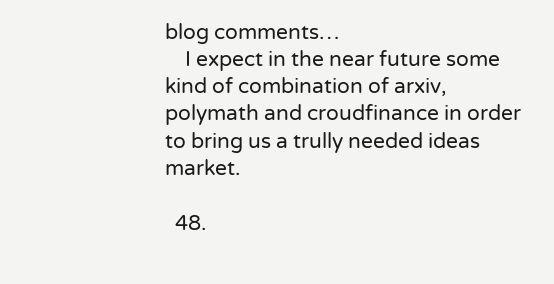blog comments…
    I expect in the near future some kind of combination of arxiv, polymath and croudfinance in order to bring us a trully needed ideas market.

  48.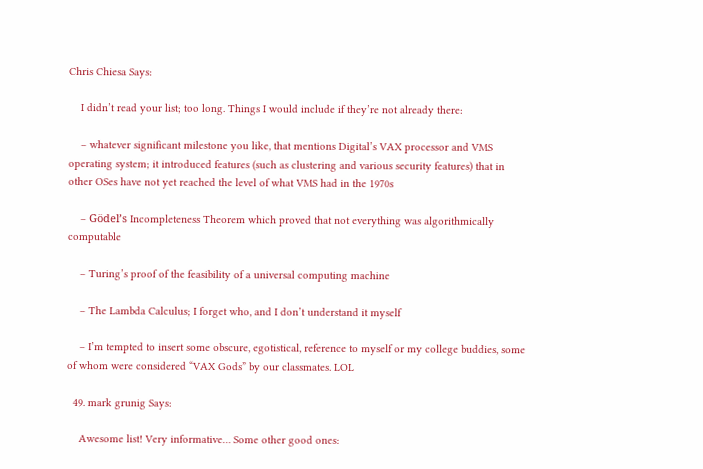Chris Chiesa Says:

    I didn’t read your list; too long. Things I would include if they’re not already there:

    – whatever significant milestone you like, that mentions Digital’s VAX processor and VMS operating system; it introduced features (such as clustering and various security features) that in other OSes have not yet reached the level of what VMS had in the 1970s

    – Gödel’s Incompleteness Theorem which proved that not everything was algorithmically computable

    – Turing’s proof of the feasibility of a universal computing machine

    – The Lambda Calculus; I forget who, and I don’t understand it myself

    – I’m tempted to insert some obscure, egotistical, reference to myself or my college buddies, some of whom were considered “VAX Gods” by our classmates. LOL

  49. mark grunig Says:

    Awesome list! Very informative… Some other good ones: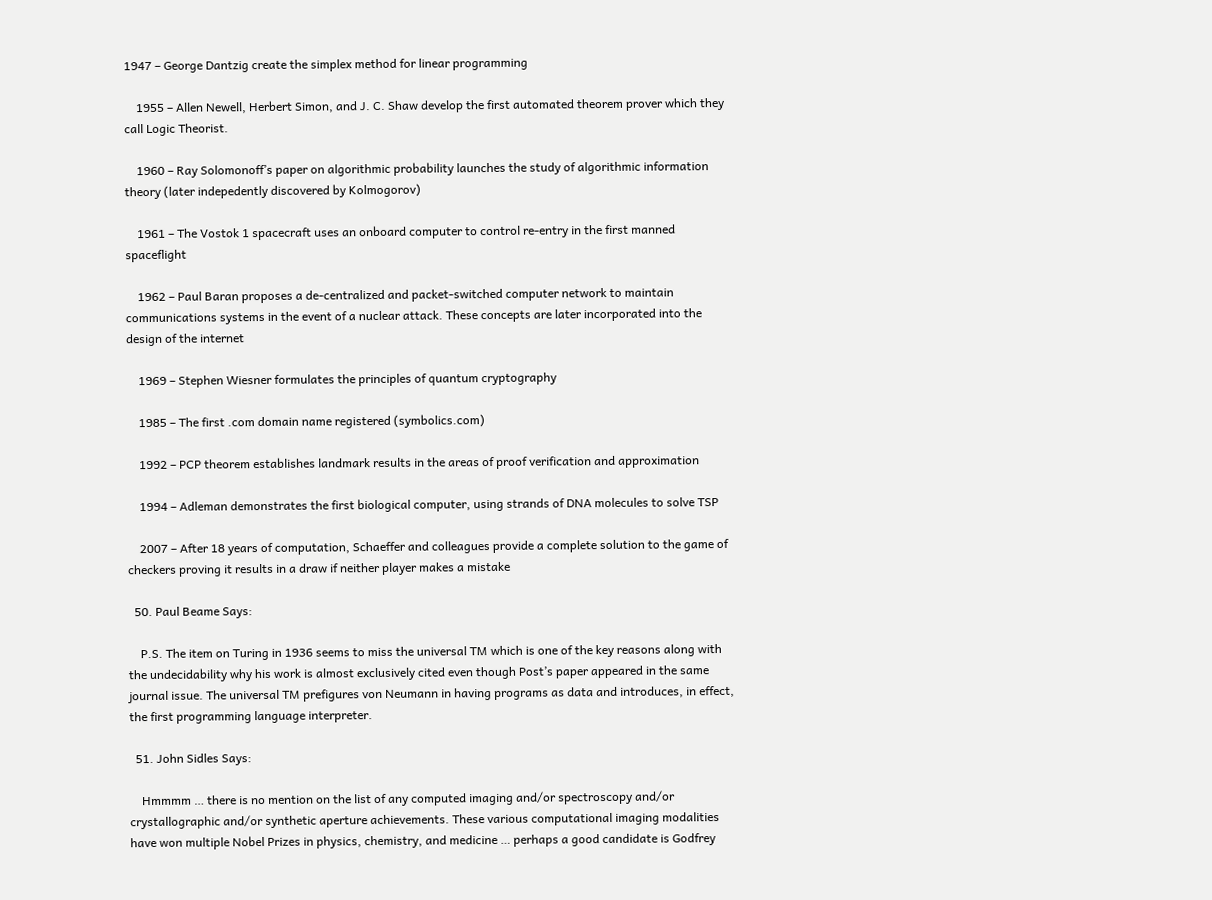1947 – George Dantzig create the simplex method for linear programming

    1955 – Allen Newell, Herbert Simon, and J. C. Shaw develop the first automated theorem prover which they call Logic Theorist.

    1960 – Ray Solomonoff’s paper on algorithmic probability launches the study of algorithmic information theory (later indepedently discovered by Kolmogorov)

    1961 – The Vostok 1 spacecraft uses an onboard computer to control re-entry in the first manned spaceflight

    1962 – Paul Baran proposes a de-centralized and packet-switched computer network to maintain communications systems in the event of a nuclear attack. These concepts are later incorporated into the design of the internet

    1969 – Stephen Wiesner formulates the principles of quantum cryptography

    1985 – The first .com domain name registered (symbolics.com)

    1992 – PCP theorem establishes landmark results in the areas of proof verification and approximation

    1994 – Adleman demonstrates the first biological computer, using strands of DNA molecules to solve TSP

    2007 – After 18 years of computation, Schaeffer and colleagues provide a complete solution to the game of checkers proving it results in a draw if neither player makes a mistake

  50. Paul Beame Says:

    P.S. The item on Turing in 1936 seems to miss the universal TM which is one of the key reasons along with the undecidability why his work is almost exclusively cited even though Post’s paper appeared in the same journal issue. The universal TM prefigures von Neumann in having programs as data and introduces, in effect, the first programming language interpreter.

  51. John Sidles Says:

    Hmmmm … there is no mention on the list of any computed imaging and/or spectroscopy and/or crystallographic and/or synthetic aperture achievements. These various computational imaging modalities have won multiple Nobel Prizes in physics, chemistry, and medicine … perhaps a good candidate is Godfrey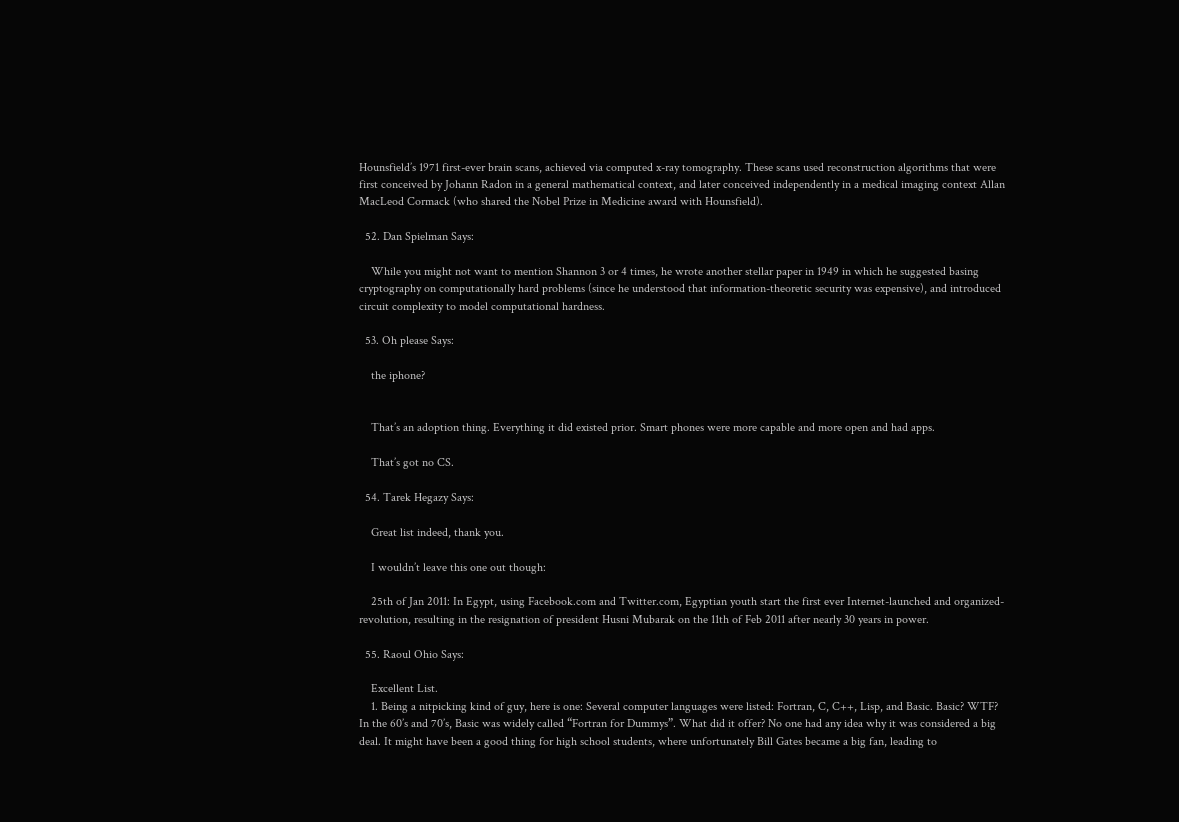Hounsfield’s 1971 first-ever brain scans, achieved via computed x-ray tomography. These scans used reconstruction algorithms that were first conceived by Johann Radon in a general mathematical context, and later conceived independently in a medical imaging context Allan MacLeod Cormack (who shared the Nobel Prize in Medicine award with Hounsfield).

  52. Dan Spielman Says:

    While you might not want to mention Shannon 3 or 4 times, he wrote another stellar paper in 1949 in which he suggested basing cryptography on computationally hard problems (since he understood that information-theoretic security was expensive), and introduced circuit complexity to model computational hardness.

  53. Oh please Says:

    the iphone?


    That’s an adoption thing. Everything it did existed prior. Smart phones were more capable and more open and had apps.

    That’s got no CS.

  54. Tarek Hegazy Says:

    Great list indeed, thank you.

    I wouldn’t leave this one out though:

    25th of Jan 2011: In Egypt, using Facebook.com and Twitter.com, Egyptian youth start the first ever Internet-launched and organized-revolution, resulting in the resignation of president Husni Mubarak on the 11th of Feb 2011 after nearly 30 years in power.

  55. Raoul Ohio Says:

    Excellent List.
    1. Being a nitpicking kind of guy, here is one: Several computer languages were listed: Fortran, C, C++, Lisp, and Basic. Basic? WTF? In the 60’s and 70’s, Basic was widely called “Fortran for Dummys”. What did it offer? No one had any idea why it was considered a big deal. It might have been a good thing for high school students, where unfortunately Bill Gates became a big fan, leading to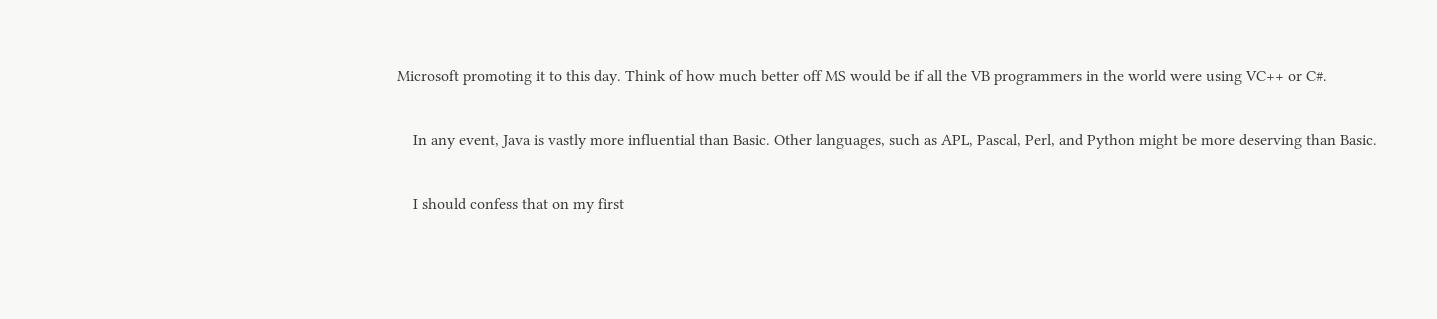Microsoft promoting it to this day. Think of how much better off MS would be if all the VB programmers in the world were using VC++ or C#.

    In any event, Java is vastly more influential than Basic. Other languages, such as APL, Pascal, Perl, and Python might be more deserving than Basic.

    I should confess that on my first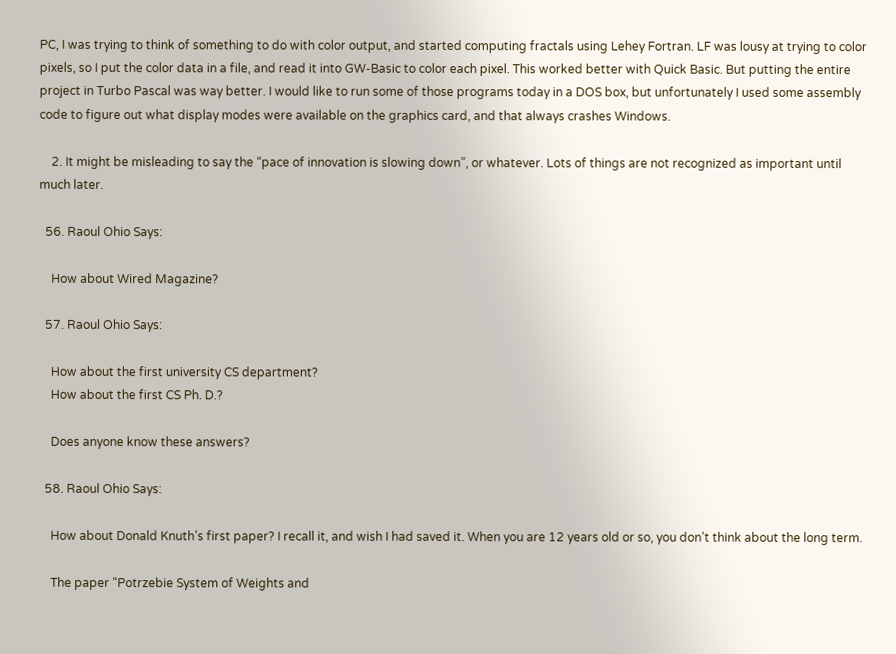PC, I was trying to think of something to do with color output, and started computing fractals using Lehey Fortran. LF was lousy at trying to color pixels, so I put the color data in a file, and read it into GW-Basic to color each pixel. This worked better with Quick Basic. But putting the entire project in Turbo Pascal was way better. I would like to run some of those programs today in a DOS box, but unfortunately I used some assembly code to figure out what display modes were available on the graphics card, and that always crashes Windows.

    2. It might be misleading to say the “pace of innovation is slowing down”, or whatever. Lots of things are not recognized as important until much later.

  56. Raoul Ohio Says:

    How about Wired Magazine?

  57. Raoul Ohio Says:

    How about the first university CS department?
    How about the first CS Ph. D.?

    Does anyone know these answers?

  58. Raoul Ohio Says:

    How about Donald Knuth’s first paper? I recall it, and wish I had saved it. When you are 12 years old or so, you don’t think about the long term.

    The paper “Potrzebie System of Weights and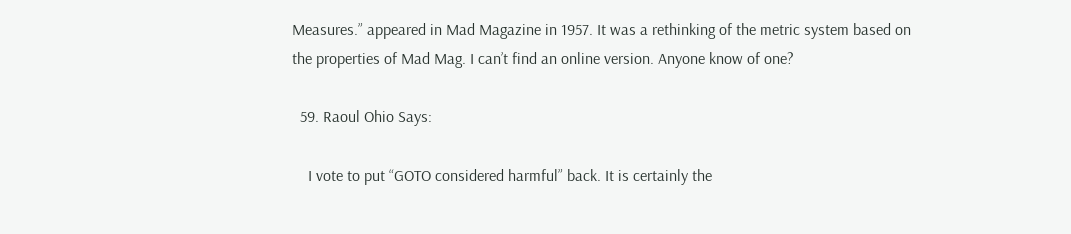Measures.” appeared in Mad Magazine in 1957. It was a rethinking of the metric system based on the properties of Mad Mag. I can’t find an online version. Anyone know of one?

  59. Raoul Ohio Says:

    I vote to put “GOTO considered harmful” back. It is certainly the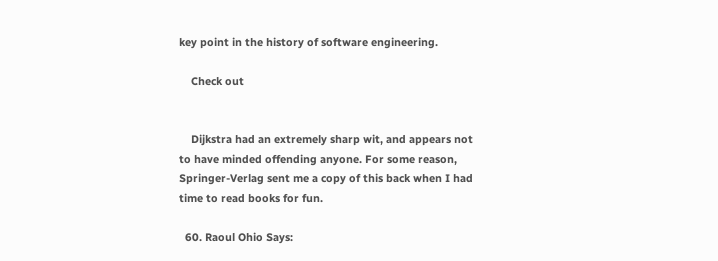key point in the history of software engineering.

    Check out


    Dijkstra had an extremely sharp wit, and appears not to have minded offending anyone. For some reason, Springer-Verlag sent me a copy of this back when I had time to read books for fun.

  60. Raoul Ohio Says: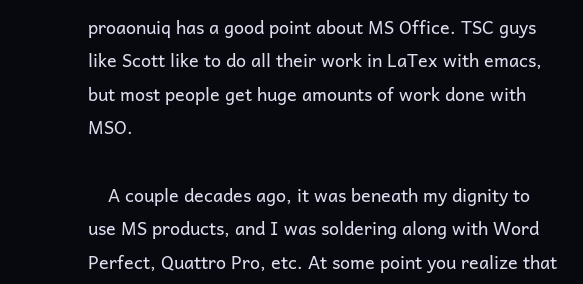proaonuiq has a good point about MS Office. TSC guys like Scott like to do all their work in LaTex with emacs, but most people get huge amounts of work done with MSO.

    A couple decades ago, it was beneath my dignity to use MS products, and I was soldering along with Word Perfect, Quattro Pro, etc. At some point you realize that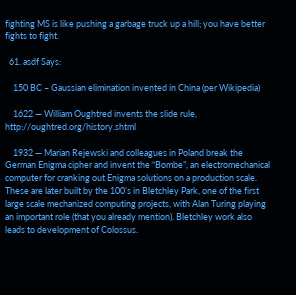fighting MS is like pushing a garbage truck up a hill; you have better fights to fight.

  61. asdf Says:

    150 BC – Gaussian elimination invented in China (per Wikipedia)

    1622 — William Oughtred invents the slide rule, http://oughtred.org/history.shtml

    1932 — Marian Rejewski and colleagues in Poland break the German Enigma cipher and invent the “Bombe”, an electromechanical computer for cranking out Enigma solutions on a production scale. These are later built by the 100’s in Bletchley Park, one of the first large scale mechanized computing projects, with Alan Turing playing an important role (that you already mention). Bletchley work also leads to development of Colossus.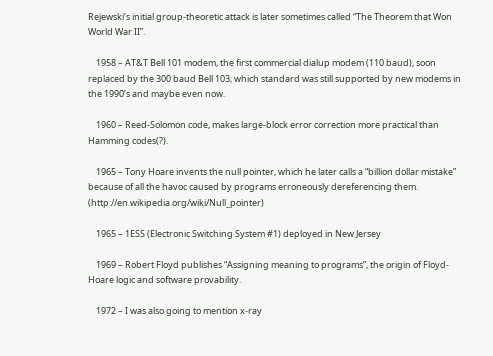Rejewski’s initial group-theoretic attack is later sometimes called “The Theorem that Won World War II”.

    1958 – AT&T Bell 101 modem, the first commercial dialup modem (110 baud), soon replaced by the 300 baud Bell 103, which standard was still supported by new modems in the 1990’s and maybe even now.

    1960 – Reed-Solomon code, makes large-block error correction more practical than Hamming codes(?).

    1965 – Tony Hoare invents the null pointer, which he later calls a “billion dollar mistake” because of all the havoc caused by programs erroneously dereferencing them. (http://en.wikipedia.org/wiki/Null_pointer)

    1965 – 1ESS (Electronic Switching System #1) deployed in New Jersey

    1969 – Robert Floyd publishes “Assigning meaning to programs”, the origin of Floyd-Hoare logic and software provability.

    1972 – I was also going to mention x-ray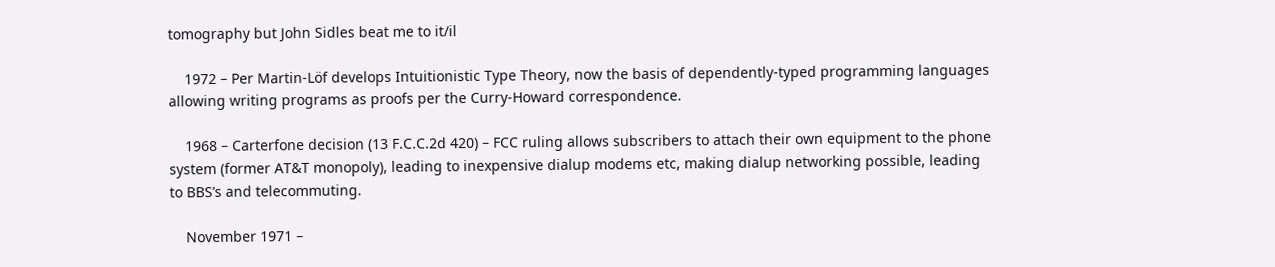tomography but John Sidles beat me to it/il

    1972 – Per Martin-Löf develops Intuitionistic Type Theory, now the basis of dependently-typed programming languages allowing writing programs as proofs per the Curry-Howard correspondence.

    1968 – Carterfone decision (13 F.C.C.2d 420) – FCC ruling allows subscribers to attach their own equipment to the phone system (former AT&T monopoly), leading to inexpensive dialup modems etc, making dialup networking possible, leading to BBS’s and telecommuting.

    November 1971 –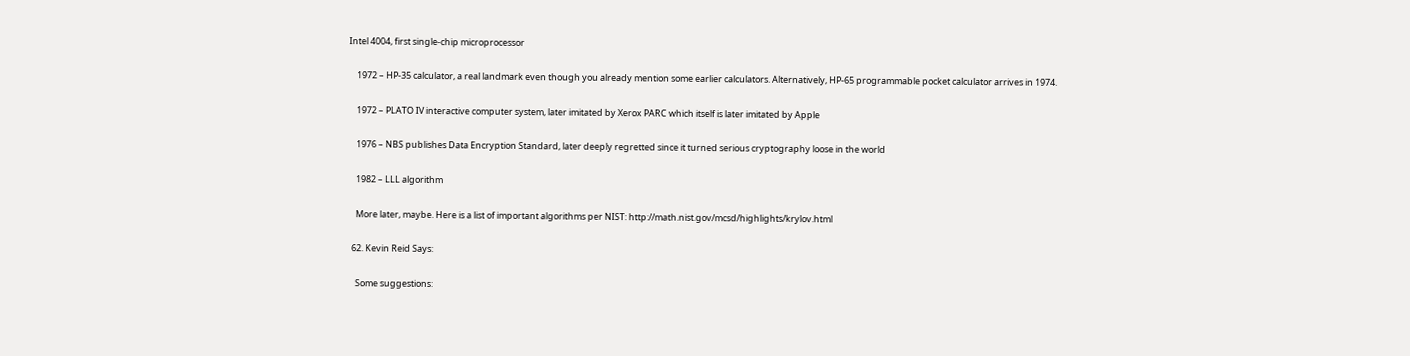Intel 4004, first single-chip microprocessor

    1972 – HP-35 calculator, a real landmark even though you already mention some earlier calculators. Alternatively, HP-65 programmable pocket calculator arrives in 1974.

    1972 – PLATO IV interactive computer system, later imitated by Xerox PARC which itself is later imitated by Apple

    1976 – NBS publishes Data Encryption Standard, later deeply regretted since it turned serious cryptography loose in the world

    1982 – LLL algorithm

    More later, maybe. Here is a list of important algorithms per NIST: http://math.nist.gov/mcsd/highlights/krylov.html

  62. Kevin Reid Says:

    Some suggestions: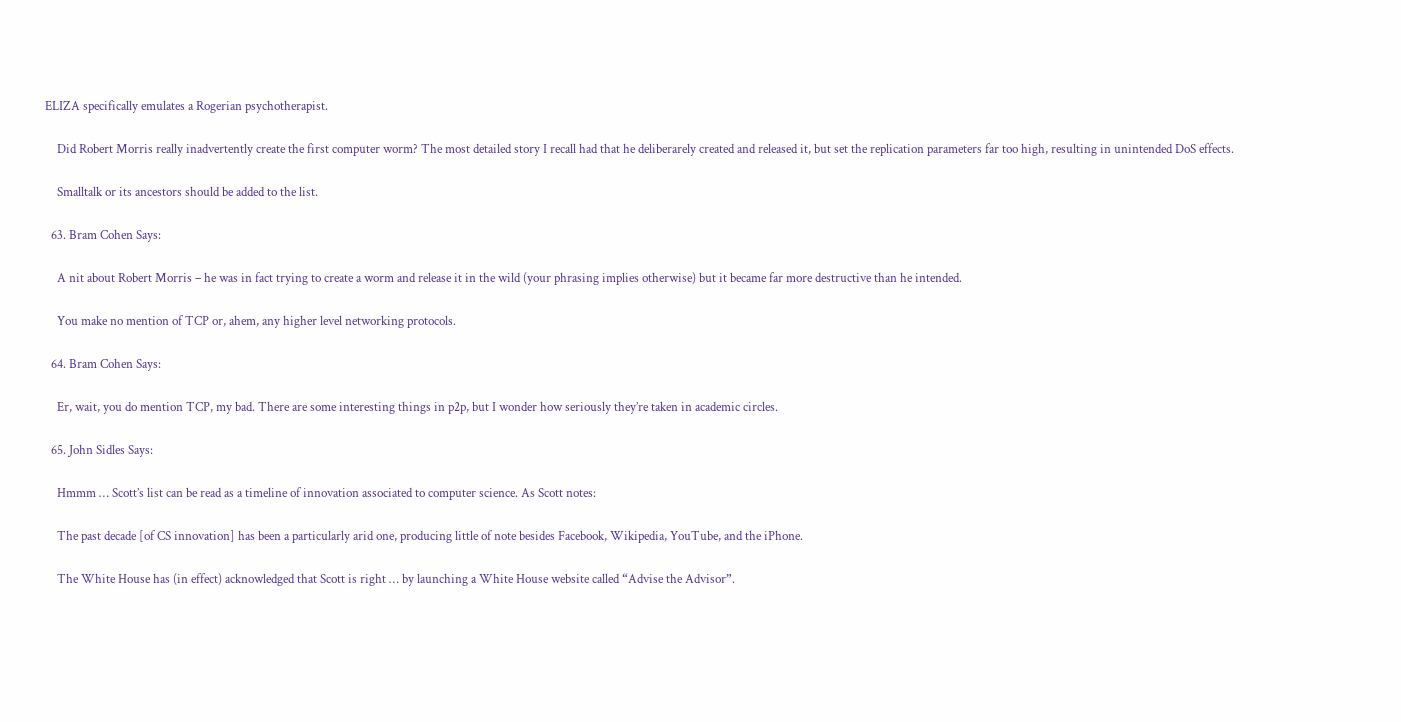ELIZA specifically emulates a Rogerian psychotherapist.

    Did Robert Morris really inadvertently create the first computer worm? The most detailed story I recall had that he deliberarely created and released it, but set the replication parameters far too high, resulting in unintended DoS effects.

    Smalltalk or its ancestors should be added to the list.

  63. Bram Cohen Says:

    A nit about Robert Morris – he was in fact trying to create a worm and release it in the wild (your phrasing implies otherwise) but it became far more destructive than he intended.

    You make no mention of TCP or, ahem, any higher level networking protocols.

  64. Bram Cohen Says:

    Er, wait, you do mention TCP, my bad. There are some interesting things in p2p, but I wonder how seriously they’re taken in academic circles.

  65. John Sidles Says:

    Hmmm … Scott’s list can be read as a timeline of innovation associated to computer science. As Scott notes:

    The past decade [of CS innovation] has been a particularly arid one, producing little of note besides Facebook, Wikipedia, YouTube, and the iPhone.

    The White House has (in effect) acknowledged that Scott is right … by launching a White House website called “Advise the Advisor”.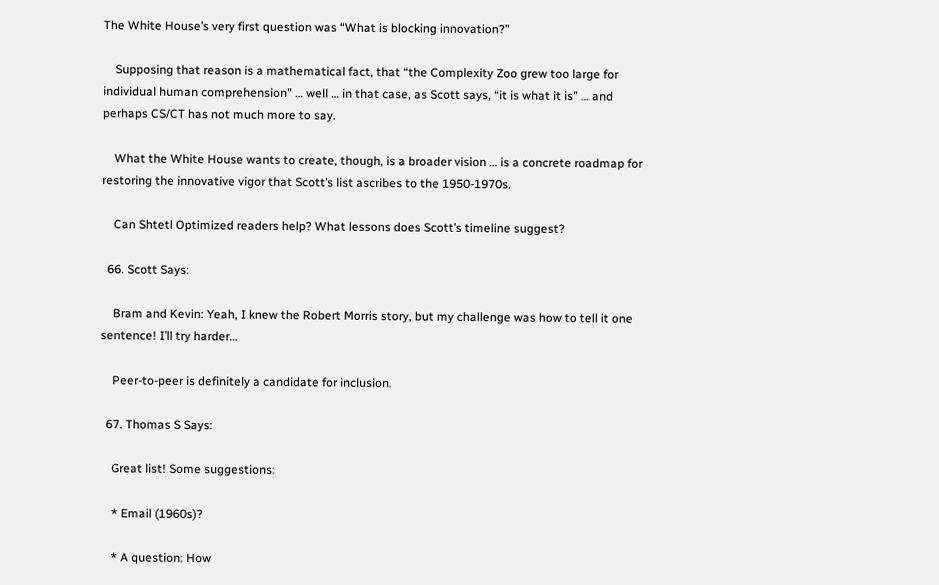The White House’s very first question was “What is blocking innovation?”

    Supposing that reason is a mathematical fact, that “the Complexity Zoo grew too large for individual human comprehension” … well … in that case, as Scott says, “it is what it is” … and perhaps CS/CT has not much more to say.

    What the White House wants to create, though, is a broader vision … is a concrete roadmap for restoring the innovative vigor that Scott’s list ascribes to the 1950-1970s.

    Can Shtetl Optimized readers help? What lessons does Scott’s timeline suggest?

  66. Scott Says:

    Bram and Kevin: Yeah, I knew the Robert Morris story, but my challenge was how to tell it one sentence! I’ll try harder…

    Peer-to-peer is definitely a candidate for inclusion.

  67. Thomas S Says:

    Great list! Some suggestions:

    * Email (1960s)?

    * A question: How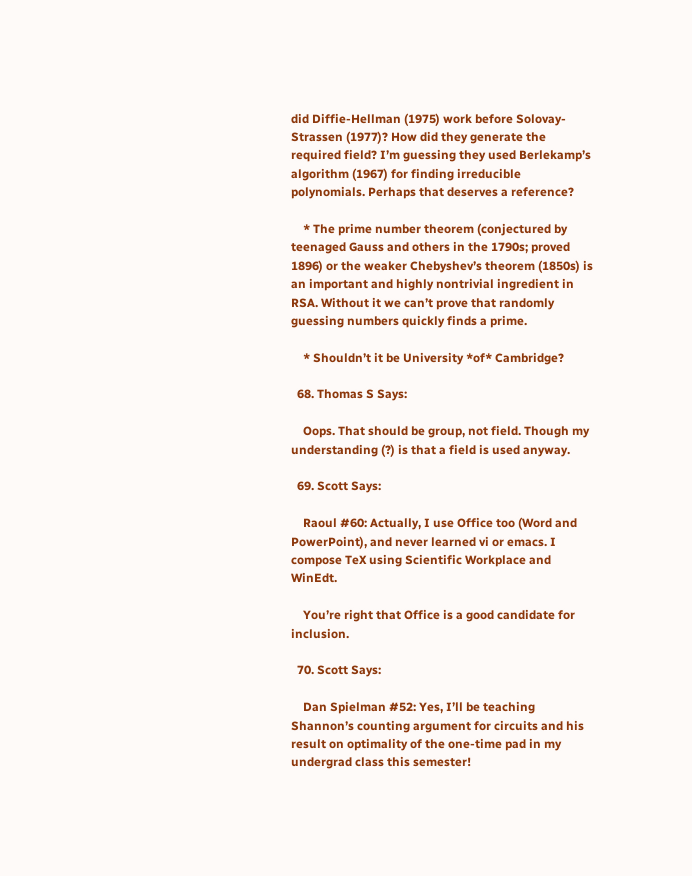did Diffie-Hellman (1975) work before Solovay-Strassen (1977)? How did they generate the required field? I’m guessing they used Berlekamp’s algorithm (1967) for finding irreducible polynomials. Perhaps that deserves a reference?

    * The prime number theorem (conjectured by teenaged Gauss and others in the 1790s; proved 1896) or the weaker Chebyshev’s theorem (1850s) is an important and highly nontrivial ingredient in RSA. Without it we can’t prove that randomly guessing numbers quickly finds a prime.

    * Shouldn’t it be University *of* Cambridge?

  68. Thomas S Says:

    Oops. That should be group, not field. Though my understanding (?) is that a field is used anyway.

  69. Scott Says:

    Raoul #60: Actually, I use Office too (Word and PowerPoint), and never learned vi or emacs. I compose TeX using Scientific Workplace and WinEdt.

    You’re right that Office is a good candidate for inclusion.

  70. Scott Says:

    Dan Spielman #52: Yes, I’ll be teaching Shannon’s counting argument for circuits and his result on optimality of the one-time pad in my undergrad class this semester!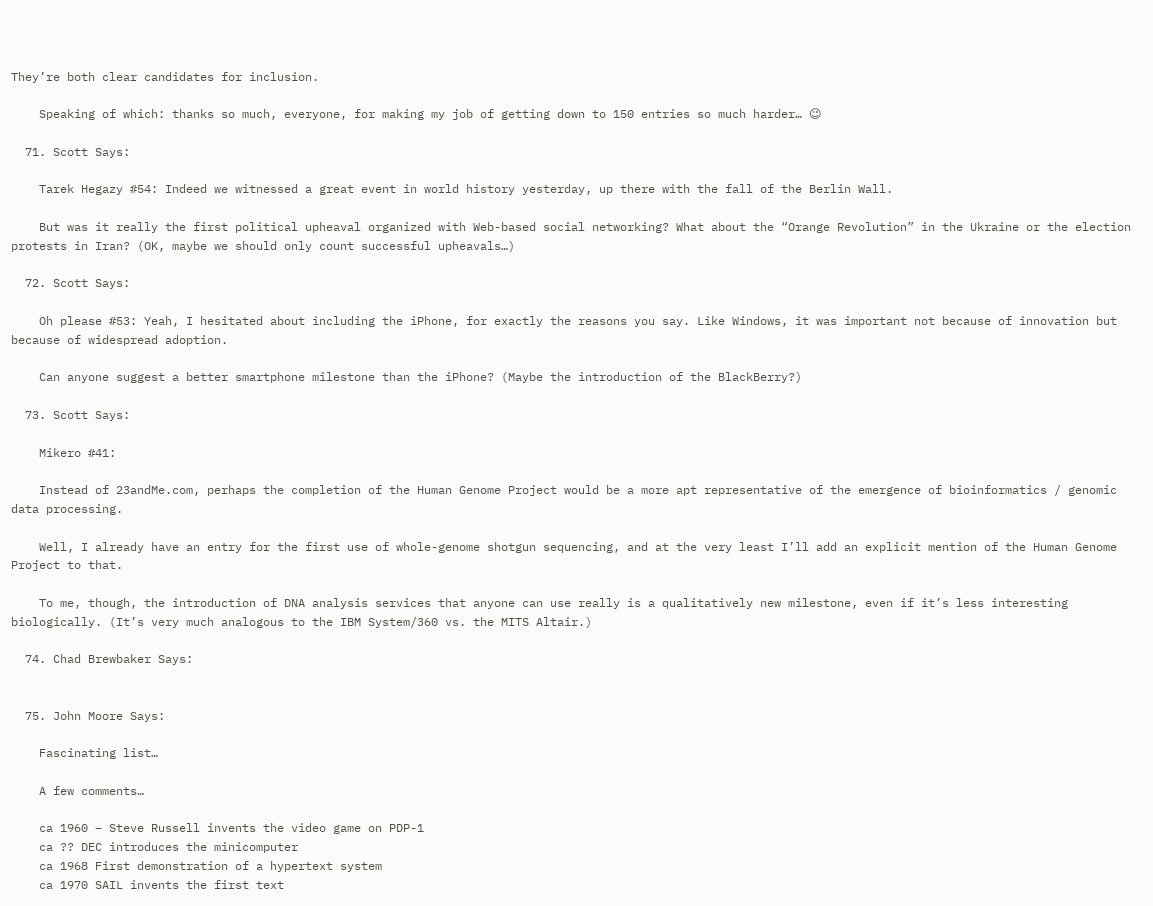They’re both clear candidates for inclusion.

    Speaking of which: thanks so much, everyone, for making my job of getting down to 150 entries so much harder… 😉

  71. Scott Says:

    Tarek Hegazy #54: Indeed we witnessed a great event in world history yesterday, up there with the fall of the Berlin Wall.

    But was it really the first political upheaval organized with Web-based social networking? What about the “Orange Revolution” in the Ukraine or the election protests in Iran? (OK, maybe we should only count successful upheavals…)

  72. Scott Says:

    Oh please #53: Yeah, I hesitated about including the iPhone, for exactly the reasons you say. Like Windows, it was important not because of innovation but because of widespread adoption.

    Can anyone suggest a better smartphone milestone than the iPhone? (Maybe the introduction of the BlackBerry?)

  73. Scott Says:

    Mikero #41:

    Instead of 23andMe.com, perhaps the completion of the Human Genome Project would be a more apt representative of the emergence of bioinformatics / genomic data processing.

    Well, I already have an entry for the first use of whole-genome shotgun sequencing, and at the very least I’ll add an explicit mention of the Human Genome Project to that.

    To me, though, the introduction of DNA analysis services that anyone can use really is a qualitatively new milestone, even if it’s less interesting biologically. (It’s very much analogous to the IBM System/360 vs. the MITS Altair.)

  74. Chad Brewbaker Says:


  75. John Moore Says:

    Fascinating list…

    A few comments…

    ca 1960 – Steve Russell invents the video game on PDP-1
    ca ?? DEC introduces the minicomputer
    ca 1968 First demonstration of a hypertext system
    ca 1970 SAIL invents the first text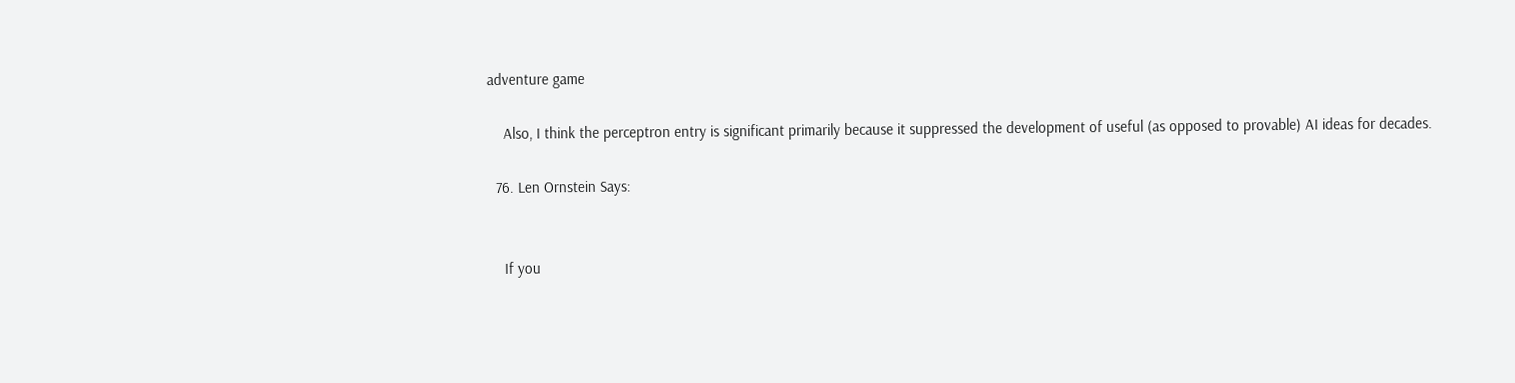adventure game

    Also, I think the perceptron entry is significant primarily because it suppressed the development of useful (as opposed to provable) AI ideas for decades.

  76. Len Ornstein Says:


    If you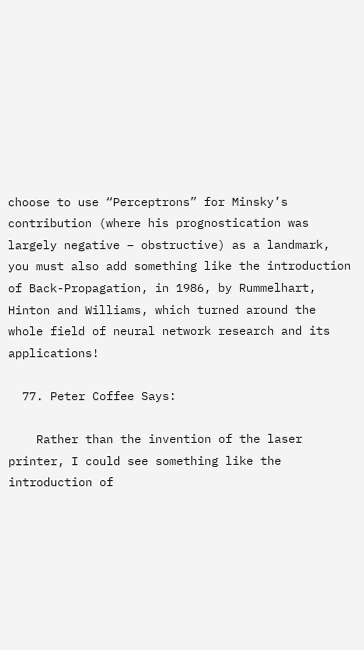choose to use “Perceptrons” for Minsky’s contribution (where his prognostication was largely negative – obstructive) as a landmark, you must also add something like the introduction of Back-Propagation, in 1986, by Rummelhart, Hinton and Williams, which turned around the whole field of neural network research and its applications!

  77. Peter Coffee Says:

    Rather than the invention of the laser printer, I could see something like the introduction of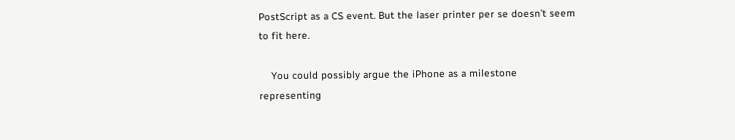PostScript as a CS event. But the laser printer per se doesn’t seem to fit here.

    You could possibly argue the iPhone as a milestone representing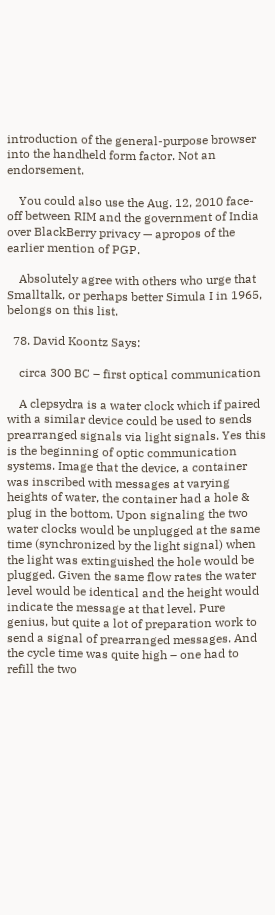introduction of the general-purpose browser into the handheld form factor. Not an endorsement.

    You could also use the Aug. 12, 2010 face-off between RIM and the government of India over BlackBerry privacy — apropos of the earlier mention of PGP.

    Absolutely agree with others who urge that Smalltalk, or perhaps better Simula I in 1965, belongs on this list.

  78. David Koontz Says:

    circa 300 BC – first optical communication

    A clepsydra is a water clock which if paired with a similar device could be used to sends prearranged signals via light signals. Yes this is the beginning of optic communication systems. Image that the device, a container was inscribed with messages at varying heights of water, the container had a hole & plug in the bottom. Upon signaling the two water clocks would be unplugged at the same time (synchronized by the light signal) when the light was extinguished the hole would be plugged. Given the same flow rates the water level would be identical and the height would indicate the message at that level. Pure genius, but quite a lot of preparation work to send a signal of prearranged messages. And the cycle time was quite high – one had to refill the two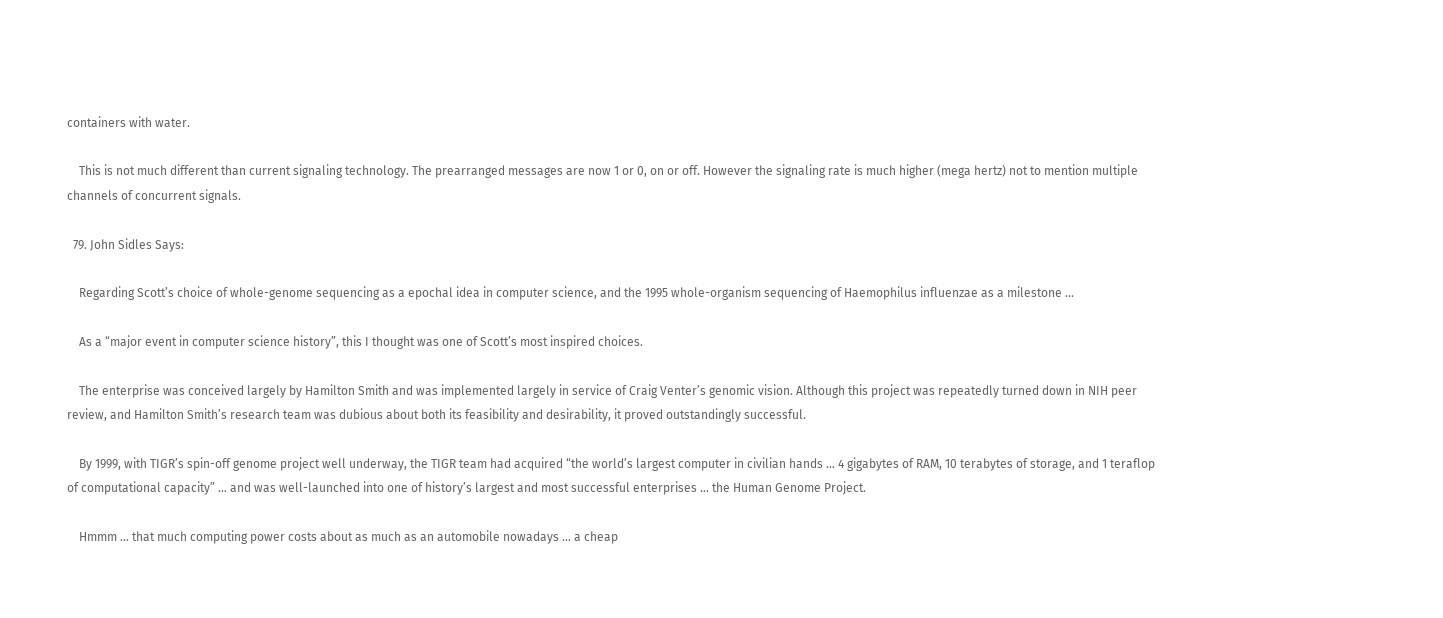containers with water.

    This is not much different than current signaling technology. The prearranged messages are now 1 or 0, on or off. However the signaling rate is much higher (mega hertz) not to mention multiple channels of concurrent signals.

  79. John Sidles Says:

    Regarding Scott’s choice of whole-genome sequencing as a epochal idea in computer science, and the 1995 whole-organism sequencing of Haemophilus influenzae as a milestone …

    As a “major event in computer science history”, this I thought was one of Scott’s most inspired choices.

    The enterprise was conceived largely by Hamilton Smith and was implemented largely in service of Craig Venter’s genomic vision. Although this project was repeatedly turned down in NIH peer review, and Hamilton Smith’s research team was dubious about both its feasibility and desirability, it proved outstandingly successful.

    By 1999, with TIGR’s spin-off genome project well underway, the TIGR team had acquired “the world’s largest computer in civilian hands … 4 gigabytes of RAM, 10 terabytes of storage, and 1 teraflop of computational capacity” … and was well-launched into one of history’s largest and most successful enterprises … the Human Genome Project.

    Hmmm … that much computing power costs about as much as an automobile nowadays … a cheap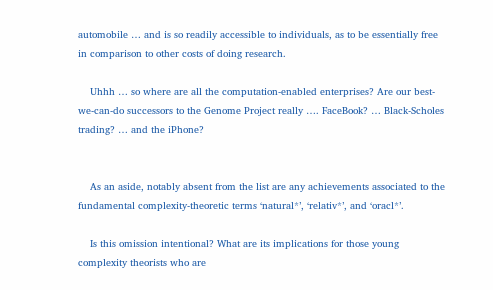automobile … and is so readily accessible to individuals, as to be essentially free in comparison to other costs of doing research.

    Uhhh … so where are all the computation-enabled enterprises? Are our best-we-can-do successors to the Genome Project really …. FaceBook? … Black-Scholes trading? … and the iPhone?


    As an aside, notably absent from the list are any achievements associated to the fundamental complexity-theoretic terms ‘natural*’, ‘relativ*’, and ‘oracl*’.

    Is this omission intentional? What are its implications for those young complexity theorists who are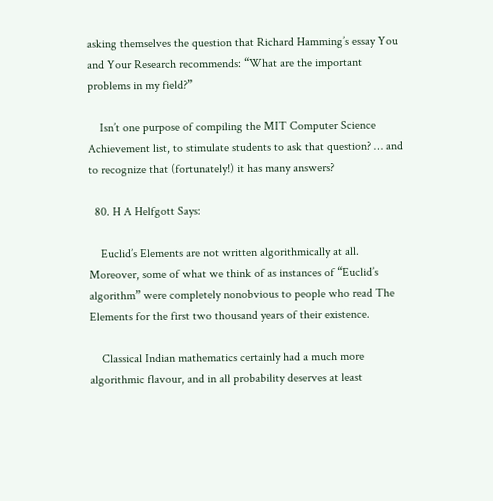asking themselves the question that Richard Hamming’s essay You and Your Research recommends: “What are the important problems in my field?”

    Isn’t one purpose of compiling the MIT Computer Science Achievement list, to stimulate students to ask that question? … and to recognize that (fortunately!) it has many answers?

  80. H A Helfgott Says:

    Euclid’s Elements are not written algorithmically at all. Moreover, some of what we think of as instances of “Euclid’s algorithm” were completely nonobvious to people who read The Elements for the first two thousand years of their existence.

    Classical Indian mathematics certainly had a much more algorithmic flavour, and in all probability deserves at least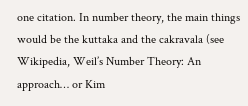one citation. In number theory, the main things would be the kuttaka and the cakravala (see Wikipedia, Weil’s Number Theory: An approach… or Kim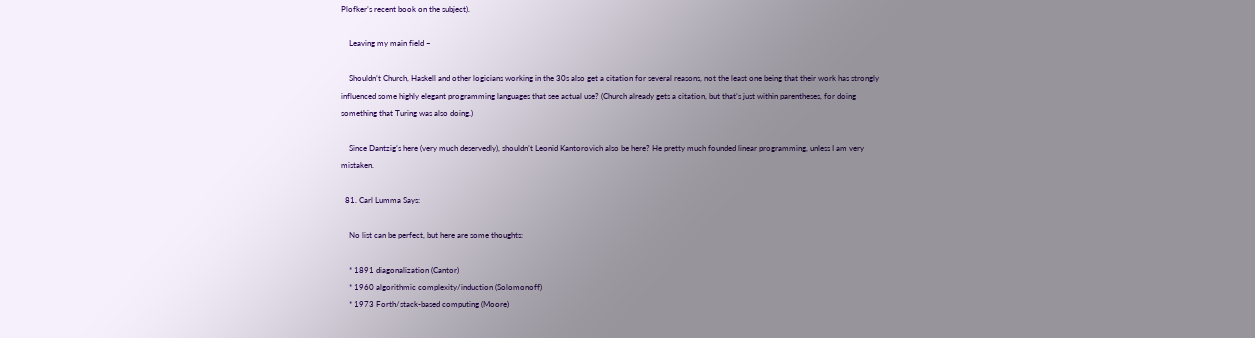Plofker’s recent book on the subject).

    Leaving my main field –

    Shouldn’t Church, Haskell and other logicians working in the 30s also get a citation for several reasons, not the least one being that their work has strongly influenced some highly elegant programming languages that see actual use? (Church already gets a citation, but that’s just within parentheses, for doing something that Turing was also doing.)

    Since Dantzig’s here (very much deservedly), shouldn’t Leonid Kantorovich also be here? He pretty much founded linear programming, unless I am very mistaken.

  81. Carl Lumma Says:

    No list can be perfect, but here are some thoughts:

    * 1891 diagonalization (Cantor)
    * 1960 algorithmic complexity/induction (Solomonoff)
    * 1973 Forth/stack-based computing (Moore)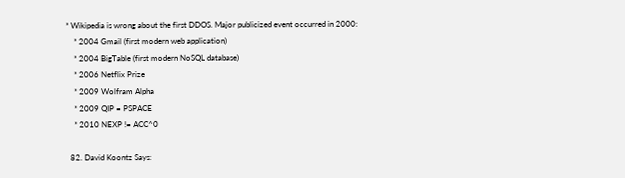* Wikipedia is wrong about the first DDOS. Major publicized event occurred in 2000:
    * 2004 Gmail (first modern web application)
    * 2004 BigTable (first modern NoSQL database)
    * 2006 Netflix Prize
    * 2009 Wolfram Alpha
    * 2009 QIP = PSPACE
    * 2010 NEXP != ACC^0

  82. David Koontz Says: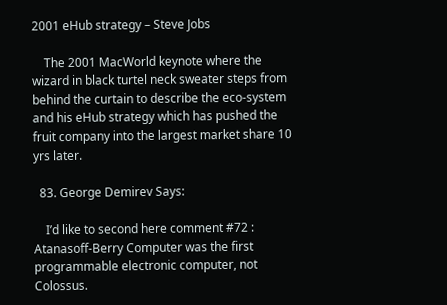2001 eHub strategy – Steve Jobs

    The 2001 MacWorld keynote where the wizard in black turtel neck sweater steps from behind the curtain to describe the eco-system and his eHub strategy which has pushed the fruit company into the largest market share 10 yrs later.

  83. George Demirev Says:

    I’d like to second here comment #72 : Atanasoff-Berry Computer was the first programmable electronic computer, not Colossus.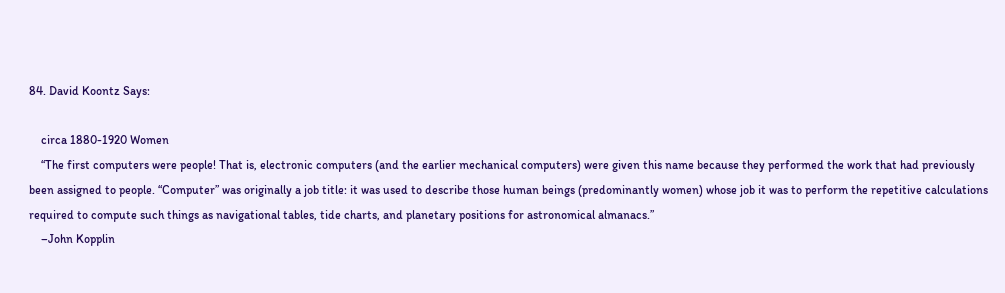84. David Koontz Says:

    circa 1880-1920 Women
    “The first computers were people! That is, electronic computers (and the earlier mechanical computers) were given this name because they performed the work that had previously been assigned to people. “Computer” was originally a job title: it was used to describe those human beings (predominantly women) whose job it was to perform the repetitive calculations required to compute such things as navigational tables, tide charts, and planetary positions for astronomical almanacs.”
    –John Kopplin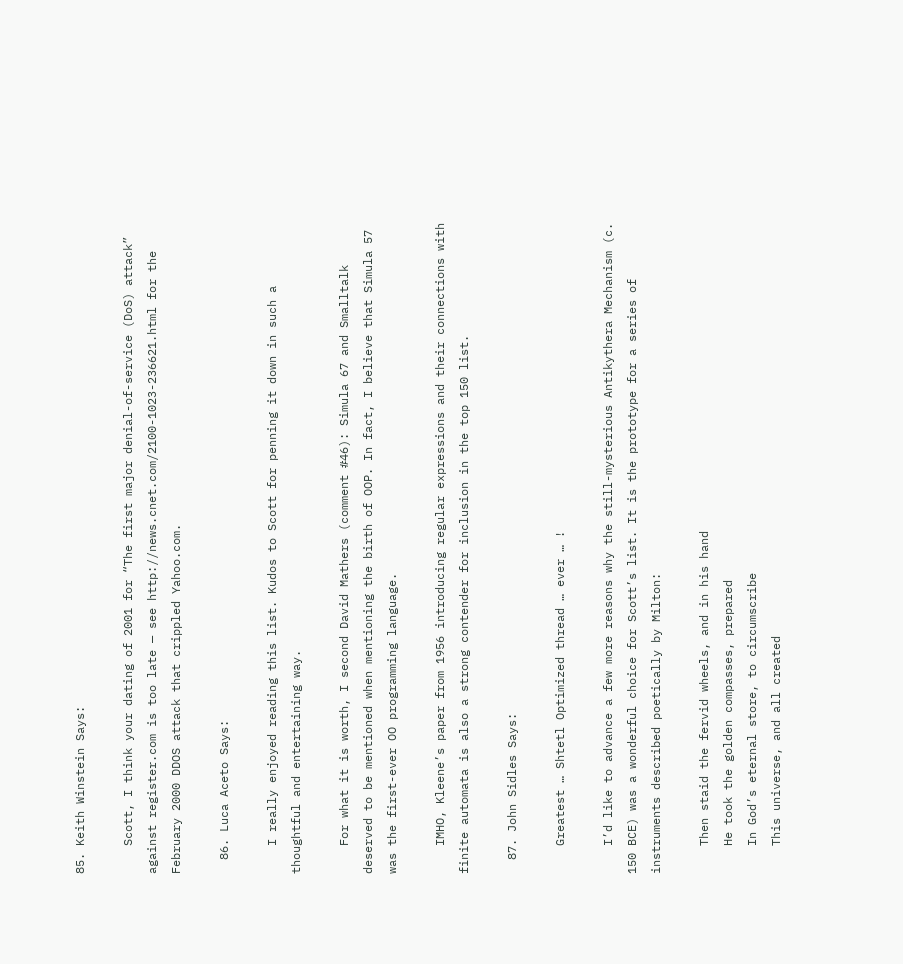85. Keith Winstein Says:

    Scott, I think your dating of 2001 for “The first major denial-of-service (DoS) attack” against register.com is too late — see http://news.cnet.com/2100-1023-236621.html for the February 2000 DDOS attack that crippled Yahoo.com.

  86. Luca Aceto Says:

    I really enjoyed reading this list. Kudos to Scott for penning it down in such a thoughtful and entertaining way.

    For what it is worth, I second David Mathers (comment #46): Simula 67 and Smalltalk deserved to be mentioned when mentioning the birth of OOP. In fact, I believe that Simula 57 was the first-ever OO programming language.

    IMHO, Kleene’s paper from 1956 introducing regular expressions and their connections with finite automata is also a strong contender for inclusion in the top 150 list.

  87. John Sidles Says:

    Greatest … Shtetl Optimized thread … ever … !

    I’d like to advance a few more reasons why the still-mysterious Antikythera Mechanism (c. 150 BCE) was a wonderful choice for Scott’s list. It is the prototype for a series of instruments described poetically by Milton:

    Then staid the fervid wheels, and in his hand
    He took the golden compasses, prepared
    In God’s eternal store, to circumscribe
    This universe, and all created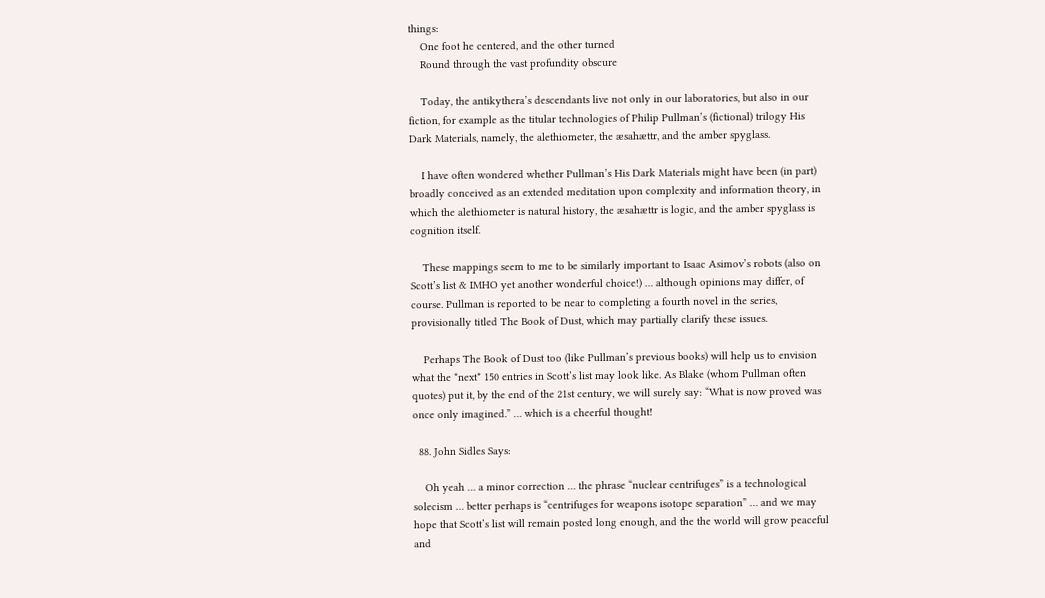things:
    One foot he centered, and the other turned
    Round through the vast profundity obscure

    Today, the antikythera’s descendants live not only in our laboratories, but also in our fiction, for example as the titular technologies of Philip Pullman’s (fictional) trilogy His Dark Materials, namely, the alethiometer, the æsahættr, and the amber spyglass.

    I have often wondered whether Pullman’s His Dark Materials might have been (in part) broadly conceived as an extended meditation upon complexity and information theory, in which the alethiometer is natural history, the æsahættr is logic, and the amber spyglass is cognition itself.

    These mappings seem to me to be similarly important to Isaac Asimov’s robots (also on Scott’s list & IMHO yet another wonderful choice!) … although opinions may differ, of course. Pullman is reported to be near to completing a fourth novel in the series, provisionally titled The Book of Dust, which may partially clarify these issues.

    Perhaps The Book of Dust too (like Pullman’s previous books) will help us to envision what the *next* 150 entries in Scott’s list may look like. As Blake (whom Pullman often quotes) put it, by the end of the 21st century, we will surely say: “What is now proved was once only imagined.” … which is a cheerful thought!

  88. John Sidles Says:

    Oh yeah … a minor correction … the phrase “nuclear centrifuges” is a technological solecism … better perhaps is “centrifuges for weapons isotope separation” … and we may hope that Scott’s list will remain posted long enough, and the the world will grow peaceful and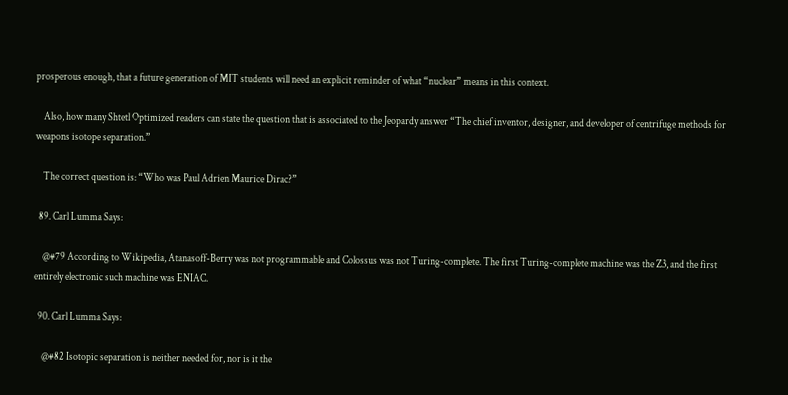prosperous enough, that a future generation of MIT students will need an explicit reminder of what “nuclear” means in this context.

    Also, how many Shtetl Optimized readers can state the question that is associated to the Jeopardy answer “The chief inventor, designer, and developer of centrifuge methods for weapons isotope separation.”

    The correct question is: “Who was Paul Adrien Maurice Dirac?”

  89. Carl Lumma Says:

    @#79 According to Wikipedia, Atanasoff-Berry was not programmable and Colossus was not Turing-complete. The first Turing-complete machine was the Z3, and the first entirely electronic such machine was ENIAC.

  90. Carl Lumma Says:

    @#82 Isotopic separation is neither needed for, nor is it the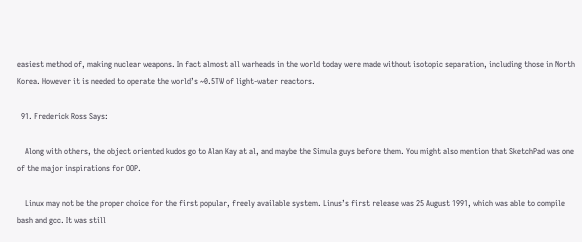easiest method of, making nuclear weapons. In fact almost all warheads in the world today were made without isotopic separation, including those in North Korea. However it is needed to operate the world’s ~0.5TW of light-water reactors.

  91. Frederick Ross Says:

    Along with others, the object oriented kudos go to Alan Kay at al, and maybe the Simula guys before them. You might also mention that SketchPad was one of the major inspirations for OOP.

    Linux may not be the proper choice for the first popular, freely available system. Linus’s first release was 25 August 1991, which was able to compile bash and gcc. It was still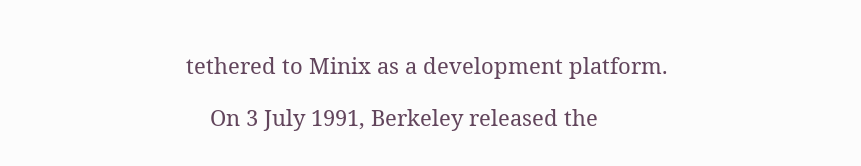tethered to Minix as a development platform.

    On 3 July 1991, Berkeley released the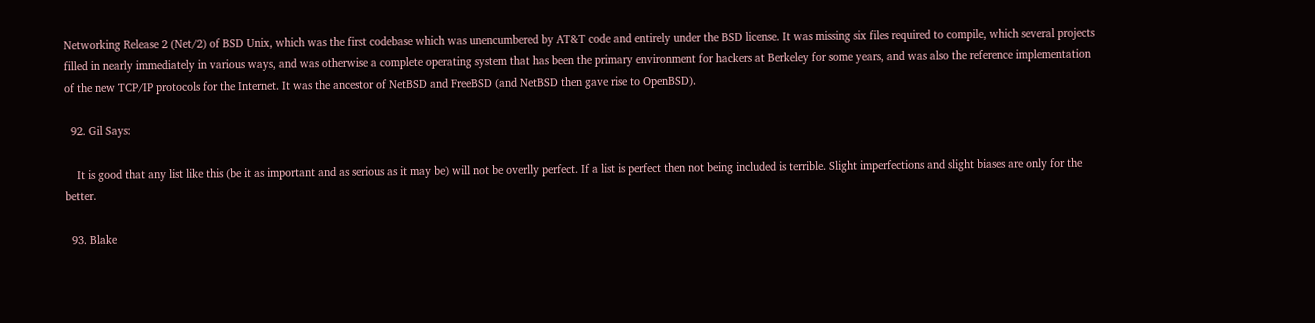Networking Release 2 (Net/2) of BSD Unix, which was the first codebase which was unencumbered by AT&T code and entirely under the BSD license. It was missing six files required to compile, which several projects filled in nearly immediately in various ways, and was otherwise a complete operating system that has been the primary environment for hackers at Berkeley for some years, and was also the reference implementation of the new TCP/IP protocols for the Internet. It was the ancestor of NetBSD and FreeBSD (and NetBSD then gave rise to OpenBSD).

  92. Gil Says:

    It is good that any list like this (be it as important and as serious as it may be) will not be overlly perfect. If a list is perfect then not being included is terrible. Slight imperfections and slight biases are only for the better.

  93. Blake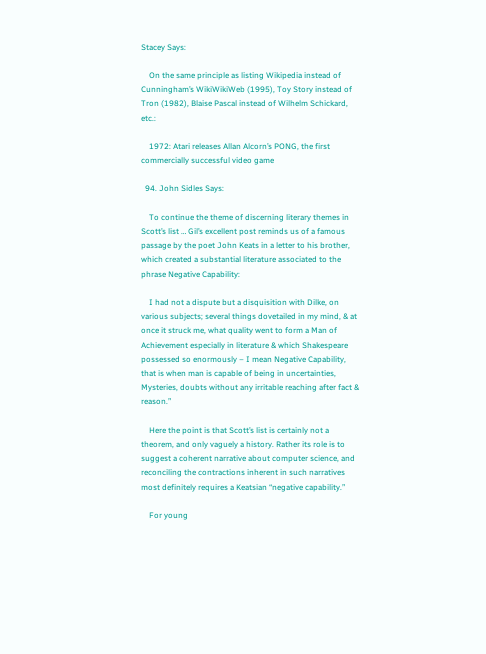Stacey Says:

    On the same principle as listing Wikipedia instead of Cunningham’s WikiWikiWeb (1995), Toy Story instead of Tron (1982), Blaise Pascal instead of Wilhelm Schickard, etc.:

    1972: Atari releases Allan Alcorn’s PONG, the first commercially successful video game

  94. John Sidles Says:

    To continue the theme of discerning literary themes in Scott’s list … Gil’s excellent post reminds us of a famous passage by the poet John Keats in a letter to his brother, which created a substantial literature associated to the phrase Negative Capability:

    I had not a dispute but a disquisition with Dilke, on various subjects; several things dovetailed in my mind, & at once it struck me, what quality went to form a Man of Achievement especially in literature & which Shakespeare possessed so enormously – I mean Negative Capability, that is when man is capable of being in uncertainties, Mysteries, doubts without any irritable reaching after fact & reason.”

    Here the point is that Scott’s list is certainly not a theorem, and only vaguely a history. Rather its role is to suggest a coherent narrative about computer science, and reconciling the contractions inherent in such narratives most definitely requires a Keatsian “negative capability.”

    For young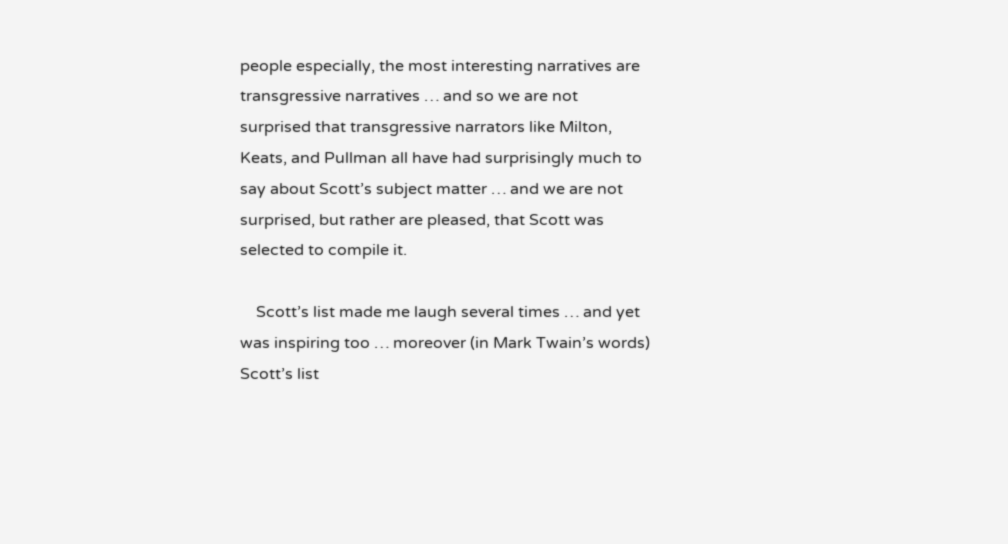people especially, the most interesting narratives are transgressive narratives … and so we are not surprised that transgressive narrators like Milton, Keats, and Pullman all have had surprisingly much to say about Scott’s subject matter … and we are not surprised, but rather are pleased, that Scott was selected to compile it.

    Scott’s list made me laugh several times … and yet was inspiring too … moreover (in Mark Twain’s words) Scott’s list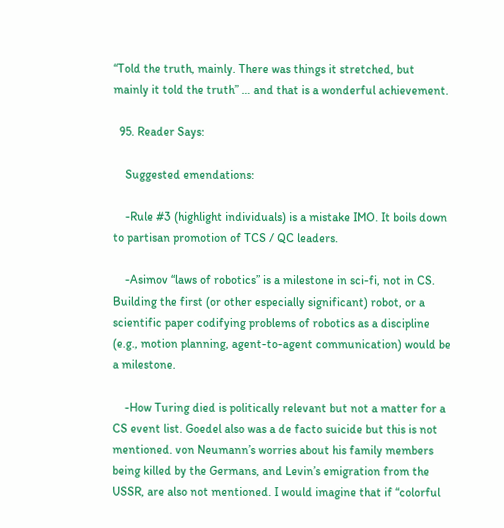“Told the truth, mainly. There was things it stretched, but mainly it told the truth” … and that is a wonderful achievement.

  95. Reader Says:

    Suggested emendations:

    -Rule #3 (highlight individuals) is a mistake IMO. It boils down to partisan promotion of TCS / QC leaders.

    -Asimov “laws of robotics” is a milestone in sci-fi, not in CS. Building the first (or other especially significant) robot, or a scientific paper codifying problems of robotics as a discipline (e.g., motion planning, agent-to-agent communication) would be a milestone.

    -How Turing died is politically relevant but not a matter for a CS event list. Goedel also was a de facto suicide but this is not mentioned. von Neumann’s worries about his family members being killed by the Germans, and Levin’s emigration from the USSR, are also not mentioned. I would imagine that if “colorful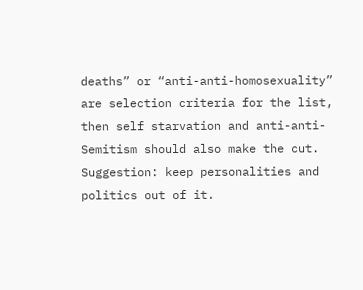deaths” or “anti-anti-homosexuality” are selection criteria for the list, then self starvation and anti-anti-Semitism should also make the cut. Suggestion: keep personalities and politics out of it.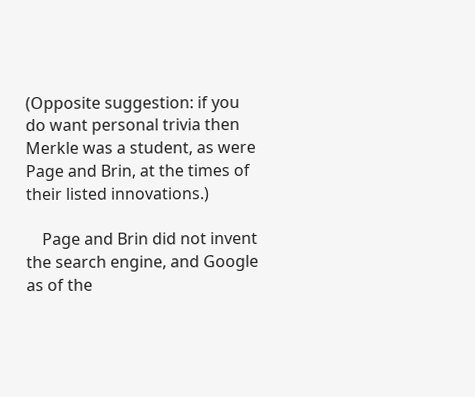(Opposite suggestion: if you do want personal trivia then Merkle was a student, as were Page and Brin, at the times of their listed innovations.)

    Page and Brin did not invent the search engine, and Google as of the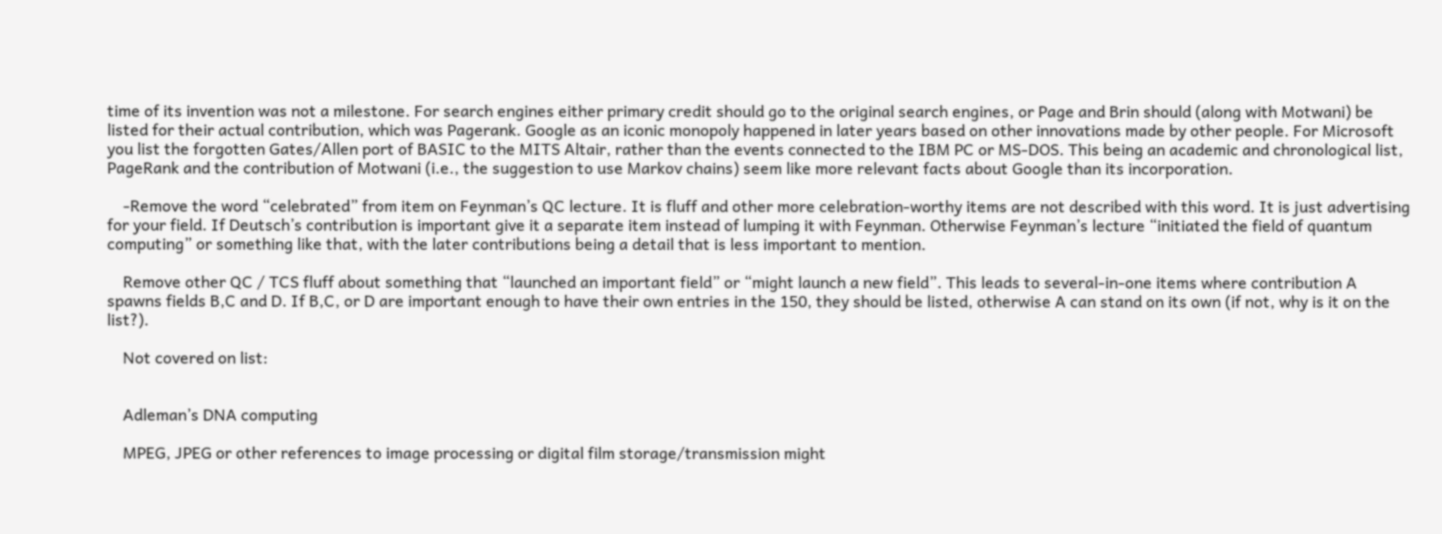time of its invention was not a milestone. For search engines either primary credit should go to the original search engines, or Page and Brin should (along with Motwani) be listed for their actual contribution, which was Pagerank. Google as an iconic monopoly happened in later years based on other innovations made by other people. For Microsoft you list the forgotten Gates/Allen port of BASIC to the MITS Altair, rather than the events connected to the IBM PC or MS-DOS. This being an academic and chronological list, PageRank and the contribution of Motwani (i.e., the suggestion to use Markov chains) seem like more relevant facts about Google than its incorporation.

    -Remove the word “celebrated” from item on Feynman’s QC lecture. It is fluff and other more celebration-worthy items are not described with this word. It is just advertising for your field. If Deutsch’s contribution is important give it a separate item instead of lumping it with Feynman. Otherwise Feynman’s lecture “initiated the field of quantum computing” or something like that, with the later contributions being a detail that is less important to mention.

    Remove other QC / TCS fluff about something that “launched an important field” or “might launch a new field”. This leads to several-in-one items where contribution A spawns fields B,C and D. If B,C, or D are important enough to have their own entries in the 150, they should be listed, otherwise A can stand on its own (if not, why is it on the list?).

    Not covered on list:


    Adleman’s DNA computing

    MPEG, JPEG or other references to image processing or digital film storage/transmission might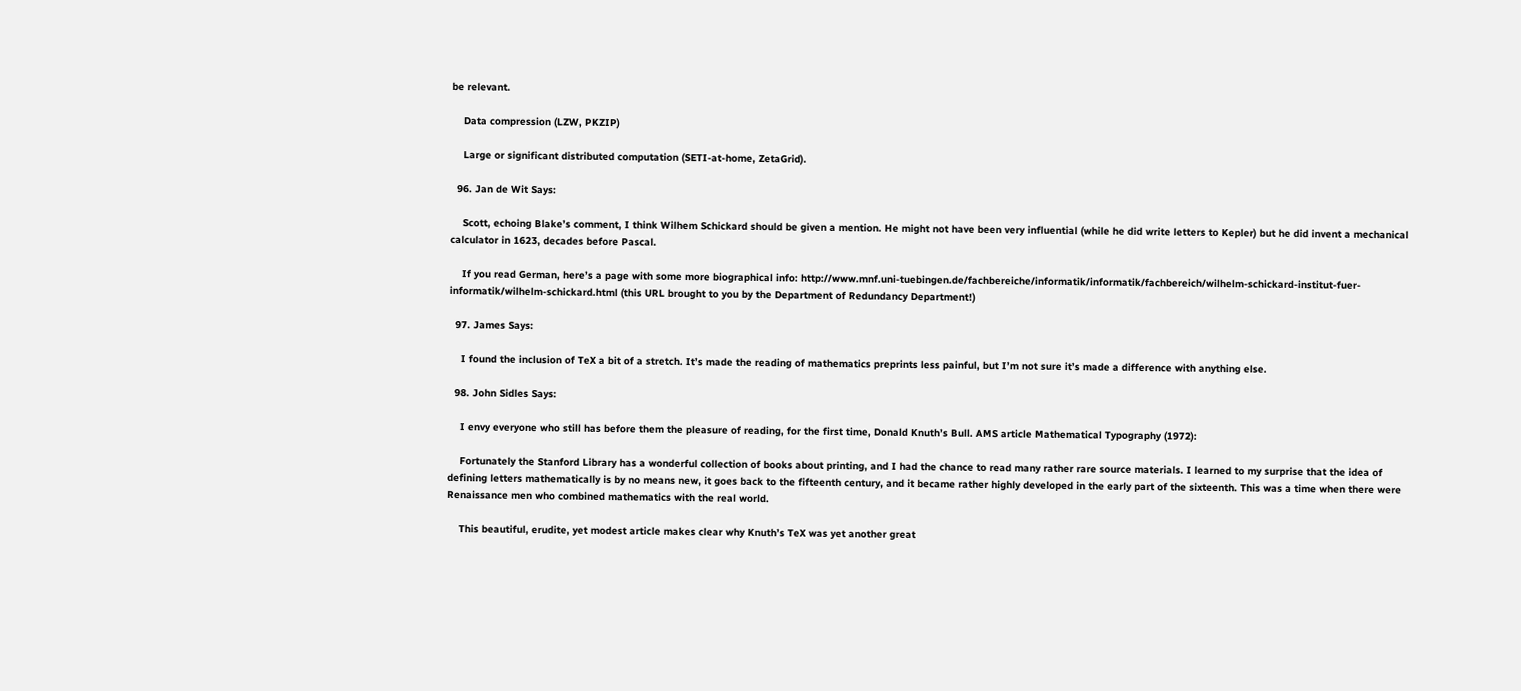be relevant.

    Data compression (LZW, PKZIP)

    Large or significant distributed computation (SETI-at-home, ZetaGrid).

  96. Jan de Wit Says:

    Scott, echoing Blake’s comment, I think Wilhem Schickard should be given a mention. He might not have been very influential (while he did write letters to Kepler) but he did invent a mechanical calculator in 1623, decades before Pascal.

    If you read German, here’s a page with some more biographical info: http://www.mnf.uni-tuebingen.de/fachbereiche/informatik/informatik/fachbereich/wilhelm-schickard-institut-fuer-informatik/wilhelm-schickard.html (this URL brought to you by the Department of Redundancy Department!)

  97. James Says:

    I found the inclusion of TeX a bit of a stretch. It’s made the reading of mathematics preprints less painful, but I’m not sure it’s made a difference with anything else.

  98. John Sidles Says:

    I envy everyone who still has before them the pleasure of reading, for the first time, Donald Knuth’s Bull. AMS article Mathematical Typography (1972):

    Fortunately the Stanford Library has a wonderful collection of books about printing, and I had the chance to read many rather rare source materials. I learned to my surprise that the idea of defining letters mathematically is by no means new, it goes back to the fifteenth century, and it became rather highly developed in the early part of the sixteenth. This was a time when there were Renaissance men who combined mathematics with the real world.

    This beautiful, erudite, yet modest article makes clear why Knuth’s TeX was yet another great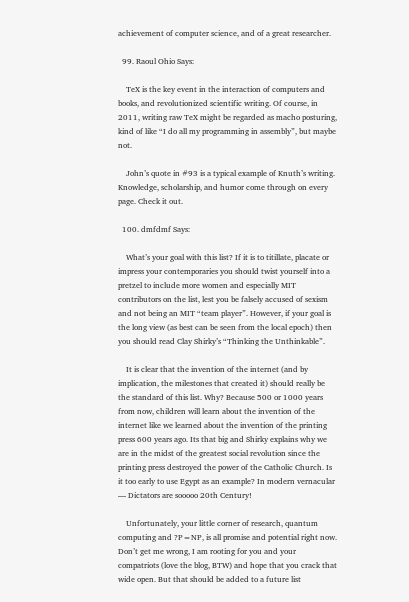achievement of computer science, and of a great researcher.

  99. Raoul Ohio Says:

    TeX is the key event in the interaction of computers and books, and revolutionized scientific writing. Of course, in 2011, writing raw TeX might be regarded as macho posturing, kind of like “I do all my programming in assembly”, but maybe not.

    John’s quote in #93 is a typical example of Knuth’s writing. Knowledge, scholarship, and humor come through on every page. Check it out.

  100. dmfdmf Says:

    What’s your goal with this list? If it is to titillate, placate or impress your contemporaries you should twist yourself into a pretzel to include more women and especially MIT contributors on the list, lest you be falsely accused of sexism and not being an MIT “team player”. However, if your goal is the long view (as best can be seen from the local epoch) then you should read Clay Shirky’s “Thinking the Unthinkable”.

    It is clear that the invention of the internet (and by implication, the milestones that created it) should really be the standard of this list. Why? Because 500 or 1000 years from now, children will learn about the invention of the internet like we learned about the invention of the printing press 600 years ago. Its that big and Shirky explains why we are in the midst of the greatest social revolution since the printing press destroyed the power of the Catholic Church. Is it too early to use Egypt as an example? In modern vernacular — Dictators are sooooo 20th Century!

    Unfortunately, your little corner of research, quantum computing and ?P=NP, is all promise and potential right now. Don’t get me wrong, I am rooting for you and your compatriots (love the blog, BTW) and hope that you crack that wide open. But that should be added to a future list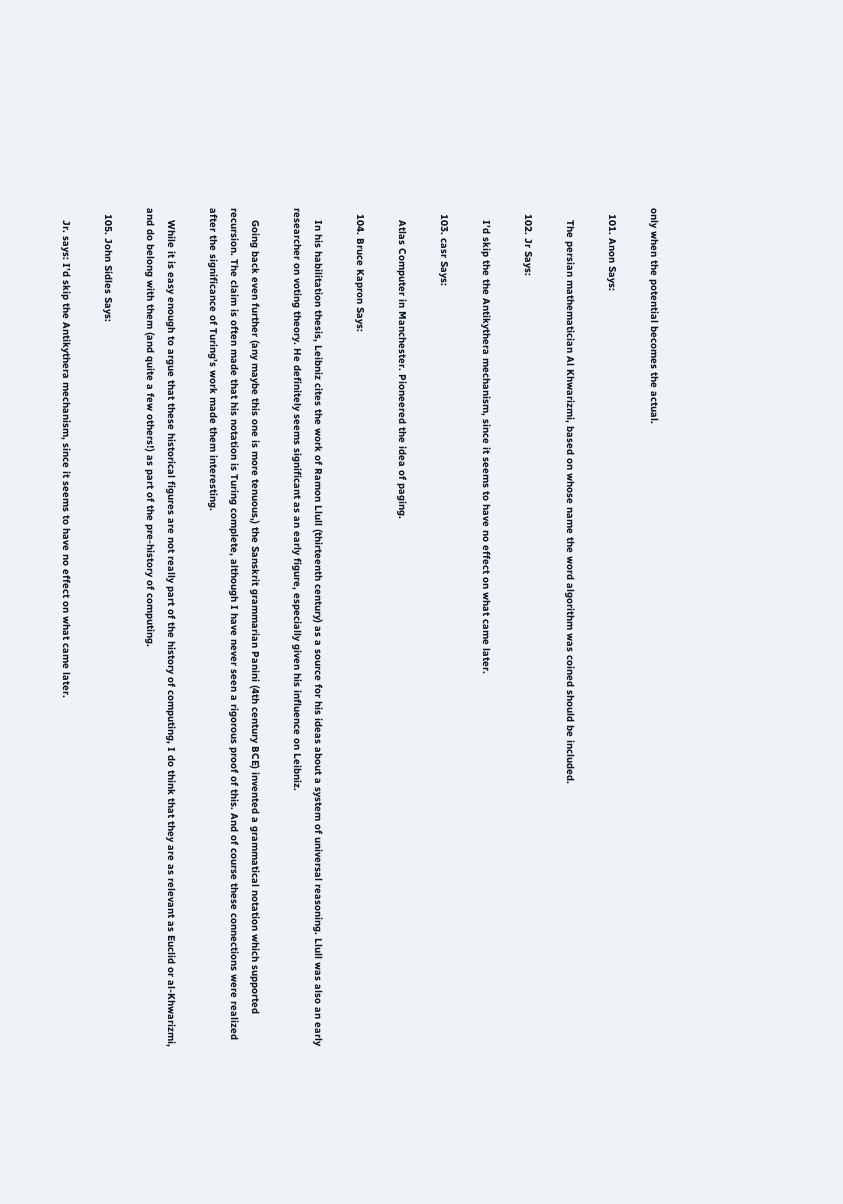only when the potential becomes the actual.

  101. Anon Says:

    The persian mathematician Al Khwarizmi, based on whose name the word algorithm was coined should be included.

  102. Jr Says:

    I’d skip the the Antikythera mechanism, since it seems to have no effect on what came later.

  103. casr Says:

    Atlas Computer in Manchester. Pioneered the idea of paging.

  104. Bruce Kapron Says:

    In his habilitation thesis, Leibniz cites the work of Ramon Llull (thirteenth century) as a source for his ideas about a system of universal reasoning. Llull was also an early researcher on voting theory. He definitely seems significant as an early figure, especially given his influence on Leibniz.

    Going back even further (any maybe this one is more tenuous,) the Sanskrit grammarian Panini (4th century BCE) invented a grammatical notation which supported recursion. The claim is often made that his notation is Turing complete, although I have never seen a rigorous proof of this. And of course these connections were realized after the significance of Turing’s work made them interesting.

    While it is easy enough to argue that these historical figures are not really part of the history of computing, I do think that they are as relevant as Euclid or al-Khwarizmi, and do belong with them (and quite a few others!) as part of the pre-history of computing.

  105. John Sidles Says:

    Jr. says: I’d skip the Antikythera mechanism, since it seems to have no effect on what came later.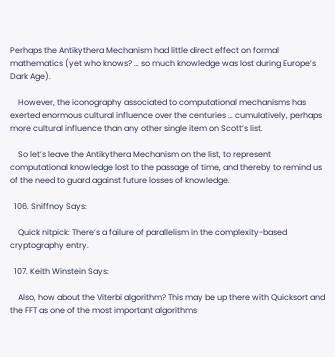Perhaps the Antikythera Mechanism had little direct effect on formal mathematics (yet who knows? … so much knowledge was lost during Europe’s Dark Age).

    However, the iconography associated to computational mechanisms has exerted enormous cultural influence over the centuries … cumulatively, perhaps more cultural influence than any other single item on Scott’s list.

    So let’s leave the Antikythera Mechanism on the list, to represent computational knowledge lost to the passage of time, and thereby to remind us of the need to guard against future losses of knowledge.

  106. Sniffnoy Says:

    Quick nitpick: There’s a failure of parallelism in the complexity-based cryptography entry.

  107. Keith Winstein Says:

    Also, how about the Viterbi algorithm? This may be up there with Quicksort and the FFT as one of the most important algorithms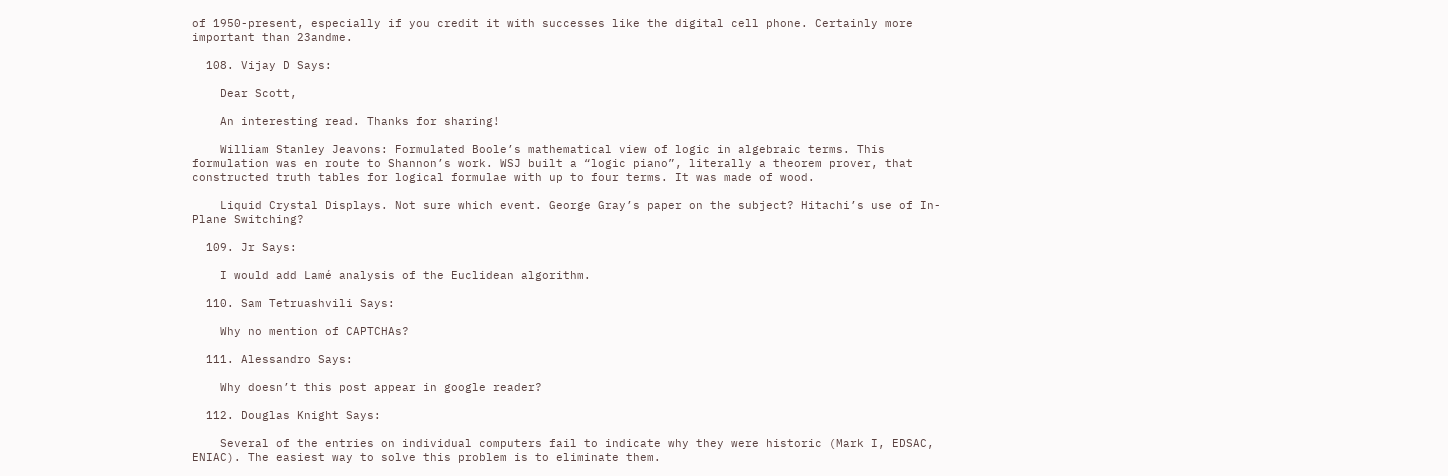of 1950-present, especially if you credit it with successes like the digital cell phone. Certainly more important than 23andme.

  108. Vijay D Says:

    Dear Scott,

    An interesting read. Thanks for sharing!

    William Stanley Jeavons: Formulated Boole’s mathematical view of logic in algebraic terms. This formulation was en route to Shannon’s work. WSJ built a “logic piano”, literally a theorem prover, that constructed truth tables for logical formulae with up to four terms. It was made of wood.

    Liquid Crystal Displays. Not sure which event. George Gray’s paper on the subject? Hitachi’s use of In-Plane Switching?

  109. Jr Says:

    I would add Lamé analysis of the Euclidean algorithm.

  110. Sam Tetruashvili Says:

    Why no mention of CAPTCHAs?

  111. Alessandro Says:

    Why doesn’t this post appear in google reader?

  112. Douglas Knight Says:

    Several of the entries on individual computers fail to indicate why they were historic (Mark I, EDSAC, ENIAC). The easiest way to solve this problem is to eliminate them.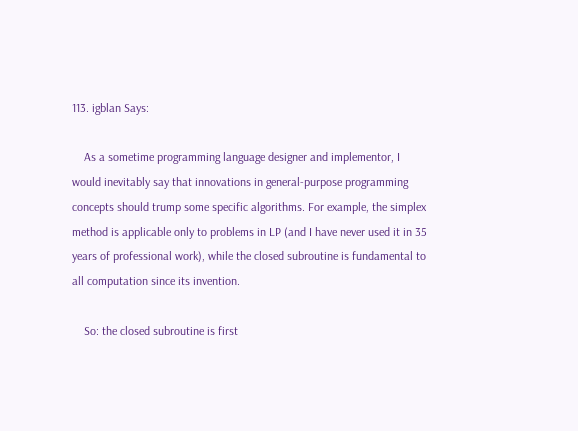113. igblan Says:

    As a sometime programming language designer and implementor, I would inevitably say that innovations in general-purpose programming concepts should trump some specific algorithms. For example, the simplex method is applicable only to problems in LP (and I have never used it in 35 years of professional work), while the closed subroutine is fundamental to all computation since its invention.

    So: the closed subroutine is first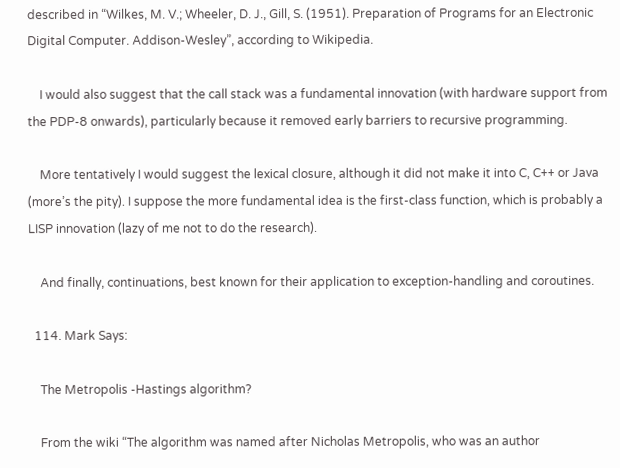described in “Wilkes, M. V.; Wheeler, D. J., Gill, S. (1951). Preparation of Programs for an Electronic Digital Computer. Addison-Wesley”, according to Wikipedia.

    I would also suggest that the call stack was a fundamental innovation (with hardware support from the PDP-8 onwards), particularly because it removed early barriers to recursive programming.

    More tentatively I would suggest the lexical closure, although it did not make it into C, C++ or Java (more’s the pity). I suppose the more fundamental idea is the first-class function, which is probably a LISP innovation (lazy of me not to do the research).

    And finally, continuations, best known for their application to exception-handling and coroutines.

  114. Mark Says:

    The Metropolis -Hastings algorithm?

    From the wiki “The algorithm was named after Nicholas Metropolis, who was an author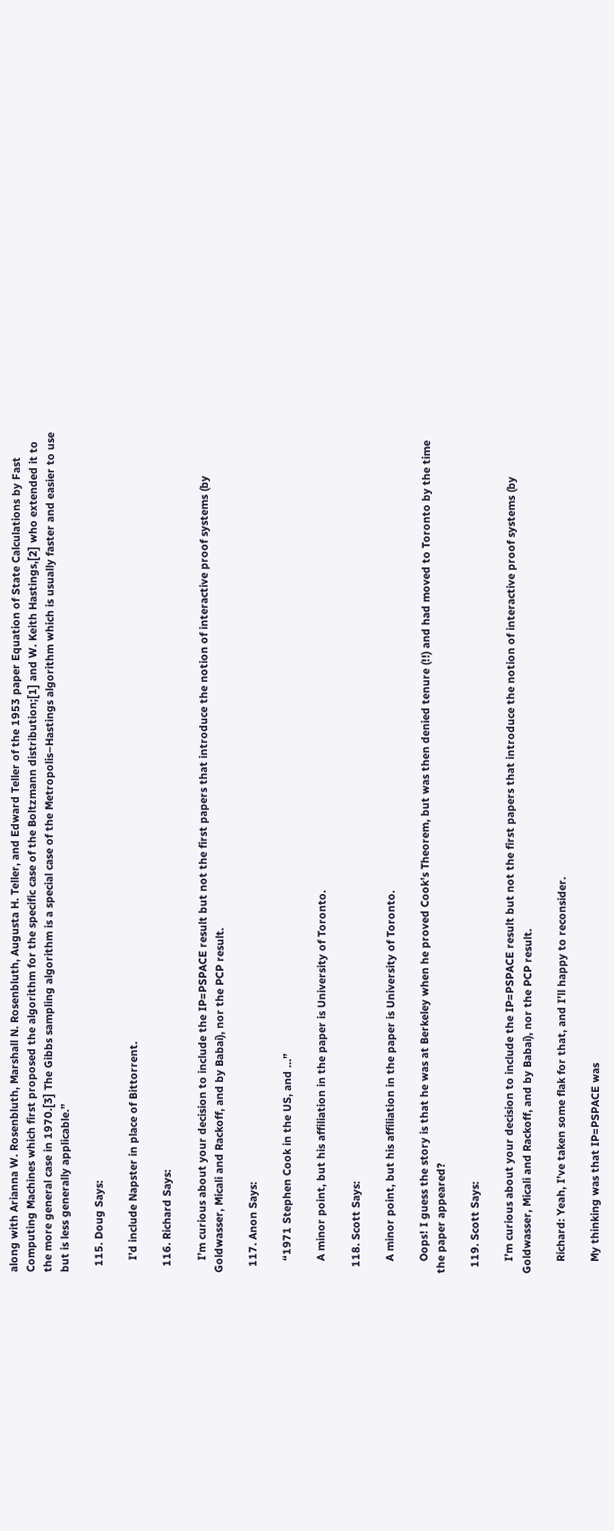along with Arianna W. Rosenbluth, Marshall N. Rosenbluth, Augusta H. Teller, and Edward Teller of the 1953 paper Equation of State Calculations by Fast Computing Machines which first proposed the algorithm for the specific case of the Boltzmann distribution;[1] and W. Keith Hastings,[2] who extended it to the more general case in 1970.[3] The Gibbs sampling algorithm is a special case of the Metropolis–Hastings algorithm which is usually faster and easier to use but is less generally applicable.”

  115. Doug Says:

    I’d include Napster in place of Bittorrent.

  116. Richard Says:

    I’m curious about your decision to include the IP=PSPACE result but not the first papers that introduce the notion of interactive proof systems (by Goldwasser, Micali and Rackoff, and by Babai), nor the PCP result.

  117. Anon Says:

    “1971 Stephen Cook in the US, and …”

    A minor point, but his affiliation in the paper is University of Toronto.

  118. Scott Says:

    A minor point, but his affiliation in the paper is University of Toronto.

    Oops! I guess the story is that he was at Berkeley when he proved Cook’s Theorem, but was then denied tenure (!!) and had moved to Toronto by the time the paper appeared?

  119. Scott Says:

    I’m curious about your decision to include the IP=PSPACE result but not the first papers that introduce the notion of interactive proof systems (by Goldwasser, Micali and Rackoff, and by Babai), nor the PCP result.

    Richard: Yeah, I’ve taken some flak for that, and I’ll happy to reconsider.

    My thinking was that IP=PSPACE was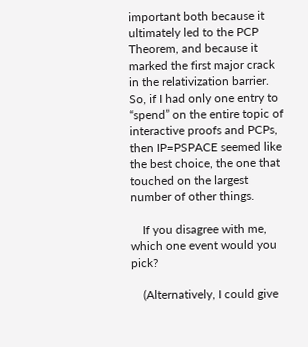important both because it ultimately led to the PCP Theorem, and because it marked the first major crack in the relativization barrier. So, if I had only one entry to “spend” on the entire topic of interactive proofs and PCPs, then IP=PSPACE seemed like the best choice, the one that touched on the largest number of other things.

    If you disagree with me, which one event would you pick?

    (Alternatively, I could give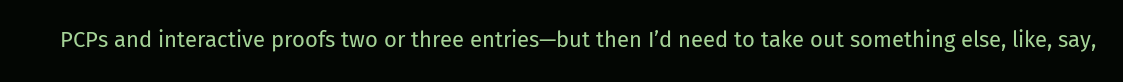PCPs and interactive proofs two or three entries—but then I’d need to take out something else, like, say,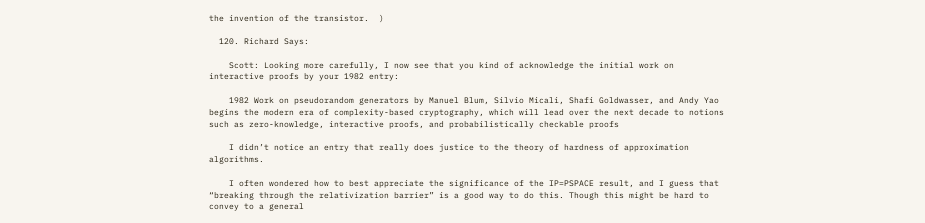the invention of the transistor.  )

  120. Richard Says:

    Scott: Looking more carefully, I now see that you kind of acknowledge the initial work on interactive proofs by your 1982 entry:

    1982 Work on pseudorandom generators by Manuel Blum, Silvio Micali, Shafi Goldwasser, and Andy Yao begins the modern era of complexity-based cryptography, which will lead over the next decade to notions such as zero-knowledge, interactive proofs, and probabilistically checkable proofs

    I didn’t notice an entry that really does justice to the theory of hardness of approximation algorithms.

    I often wondered how to best appreciate the significance of the IP=PSPACE result, and I guess that “breaking through the relativization barrier” is a good way to do this. Though this might be hard to convey to a general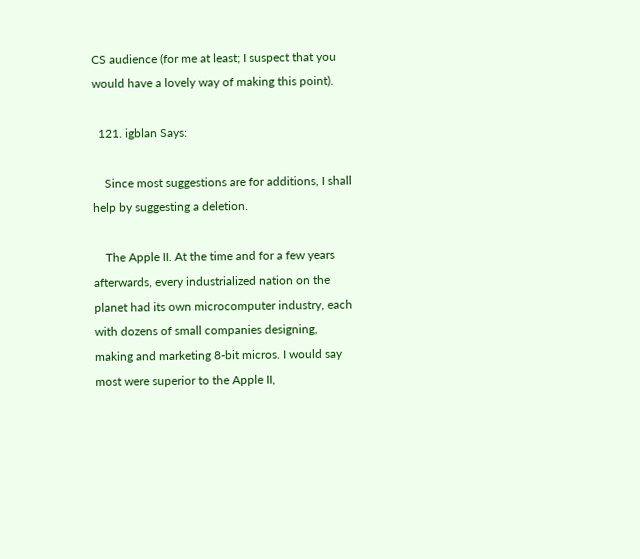CS audience (for me at least; I suspect that you would have a lovely way of making this point).

  121. igblan Says:

    Since most suggestions are for additions, I shall help by suggesting a deletion.

    The Apple II. At the time and for a few years afterwards, every industrialized nation on the planet had its own microcomputer industry, each with dozens of small companies designing, making and marketing 8-bit micros. I would say most were superior to the Apple II,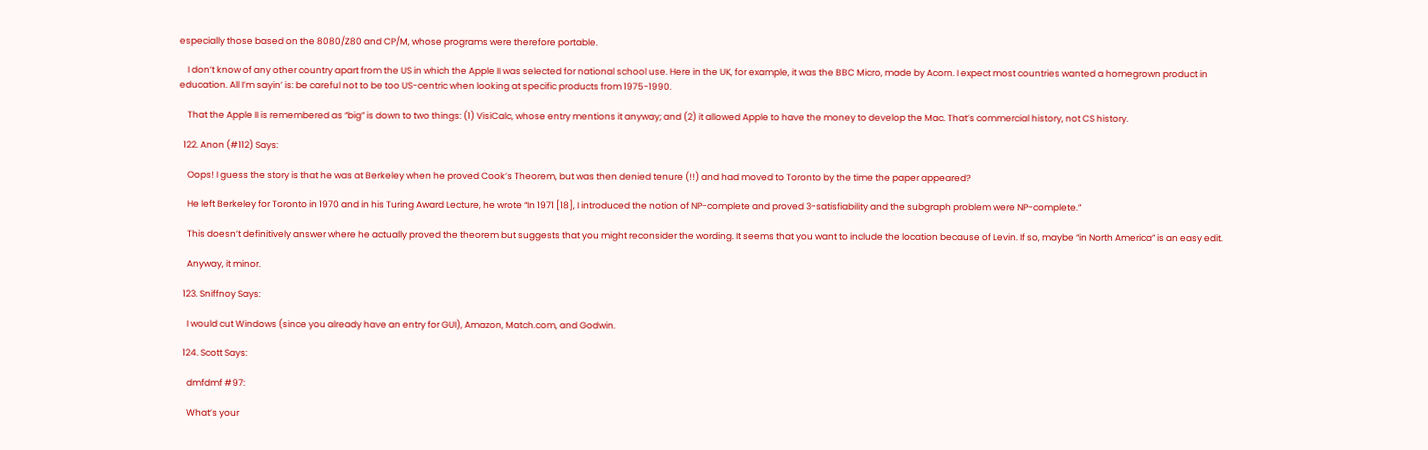especially those based on the 8080/Z80 and CP/M, whose programs were therefore portable.

    I don’t know of any other country apart from the US in which the Apple II was selected for national school use. Here in the UK, for example, it was the BBC Micro, made by Acorn. I expect most countries wanted a homegrown product in education. All I’m sayin’ is: be careful not to be too US-centric when looking at specific products from 1975-1990.

    That the Apple II is remembered as “big” is down to two things: (1) VisiCalc, whose entry mentions it anyway; and (2) it allowed Apple to have the money to develop the Mac. That’s commercial history, not CS history.

  122. Anon (#112) Says:

    Oops! I guess the story is that he was at Berkeley when he proved Cook’s Theorem, but was then denied tenure (!!) and had moved to Toronto by the time the paper appeared?

    He left Berkeley for Toronto in 1970 and in his Turing Award Lecture, he wrote “In 1971 [18], I introduced the notion of NP-complete and proved 3-satisfiability and the subgraph problem were NP-complete.”

    This doesn’t definitively answer where he actually proved the theorem but suggests that you might reconsider the wording. It seems that you want to include the location because of Levin. If so, maybe “in North America” is an easy edit.

    Anyway, it minor.

  123. Sniffnoy Says:

    I would cut Windows (since you already have an entry for GUI), Amazon, Match.com, and Godwin.

  124. Scott Says:

    dmfdmf #97:

    What’s your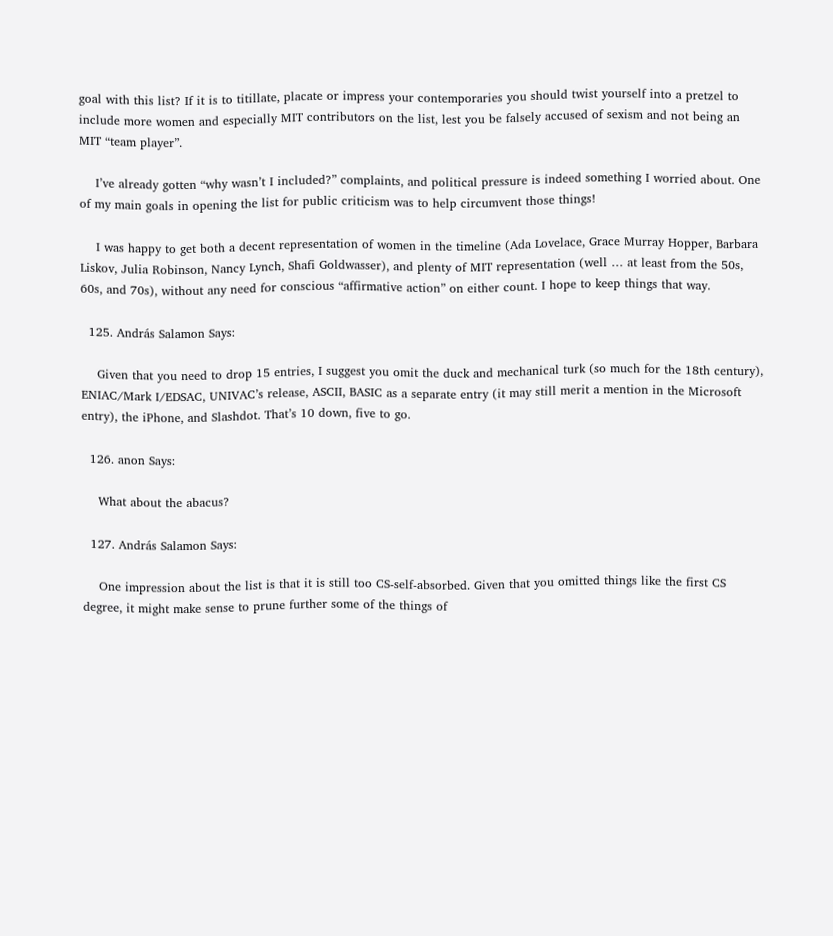goal with this list? If it is to titillate, placate or impress your contemporaries you should twist yourself into a pretzel to include more women and especially MIT contributors on the list, lest you be falsely accused of sexism and not being an MIT “team player”.

    I’ve already gotten “why wasn’t I included?” complaints, and political pressure is indeed something I worried about. One of my main goals in opening the list for public criticism was to help circumvent those things!

    I was happy to get both a decent representation of women in the timeline (Ada Lovelace, Grace Murray Hopper, Barbara Liskov, Julia Robinson, Nancy Lynch, Shafi Goldwasser), and plenty of MIT representation (well … at least from the 50s, 60s, and 70s), without any need for conscious “affirmative action” on either count. I hope to keep things that way.

  125. András Salamon Says:

    Given that you need to drop 15 entries, I suggest you omit the duck and mechanical turk (so much for the 18th century), ENIAC/Mark I/EDSAC, UNIVAC’s release, ASCII, BASIC as a separate entry (it may still merit a mention in the Microsoft entry), the iPhone, and Slashdot. That’s 10 down, five to go.

  126. anon Says:

    What about the abacus?

  127. András Salamon Says:

    One impression about the list is that it is still too CS-self-absorbed. Given that you omitted things like the first CS degree, it might make sense to prune further some of the things of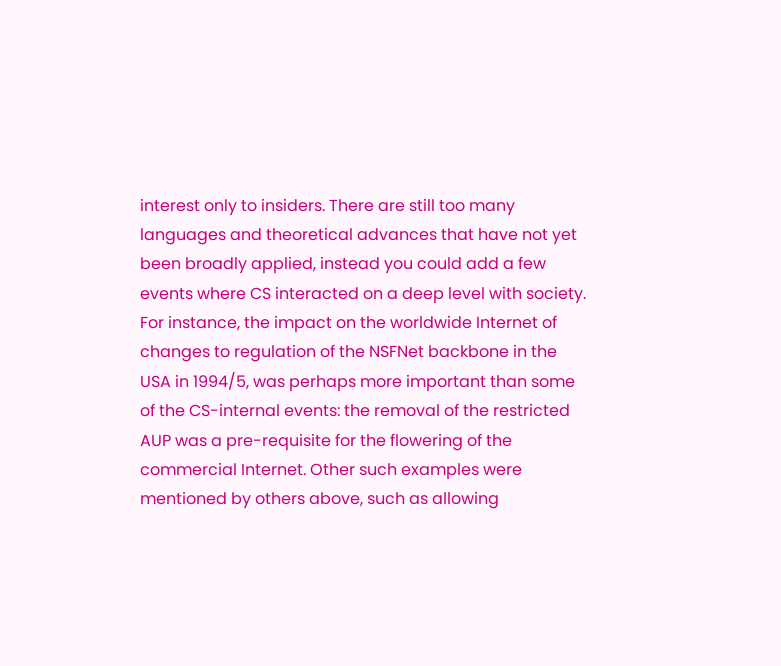interest only to insiders. There are still too many languages and theoretical advances that have not yet been broadly applied, instead you could add a few events where CS interacted on a deep level with society. For instance, the impact on the worldwide Internet of changes to regulation of the NSFNet backbone in the USA in 1994/5, was perhaps more important than some of the CS-internal events: the removal of the restricted AUP was a pre-requisite for the flowering of the commercial Internet. Other such examples were mentioned by others above, such as allowing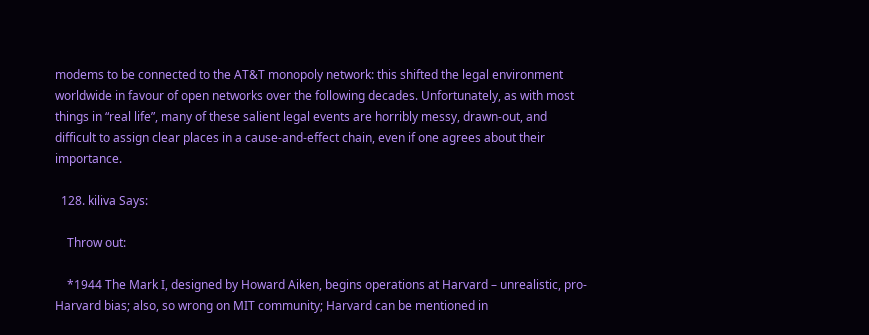modems to be connected to the AT&T monopoly network: this shifted the legal environment worldwide in favour of open networks over the following decades. Unfortunately, as with most things in “real life”, many of these salient legal events are horribly messy, drawn-out, and difficult to assign clear places in a cause-and-effect chain, even if one agrees about their importance.

  128. kiliva Says:

    Throw out:

    *1944 The Mark I, designed by Howard Aiken, begins operations at Harvard – unrealistic, pro-Harvard bias; also, so wrong on MIT community; Harvard can be mentioned in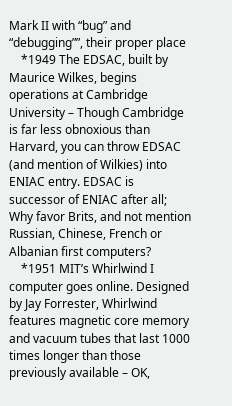Mark II with “bug” and “debugging””, their proper place
    *1949 The EDSAC, built by Maurice Wilkes, begins operations at Cambridge University – Though Cambridge is far less obnoxious than Harvard, you can throw EDSAC (and mention of Wilkies) into ENIAC entry. EDSAC is successor of ENIAC after all; Why favor Brits, and not mention Russian, Chinese, French or Albanian first computers?
    *1951 MIT’s Whirlwind I computer goes online. Designed by Jay Forrester, Whirlwind features magnetic core memory and vacuum tubes that last 1000 times longer than those previously available – OK,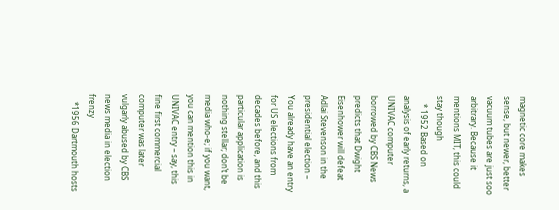magnetic core makes sense, but newer, better vacuum tubes are just soo arbitrary. Because it mentions MIT, this could stay though
    * 1952 Based on analysis of early returns, a UNIVAC computer borrowed by CBS News predicts that Dwight Eisenhower will defeat Adlai Stevenson in the presidential election – You already have an entry for US elections from decades before, and this particular application is nothing stellar; don’t be media who-e; if you want, you can mention this in UNIVAC entry – say, this fine first commercial computer was later vulgarly abused by CBS news media in election frenzy
    *1956 Dartmouth hosts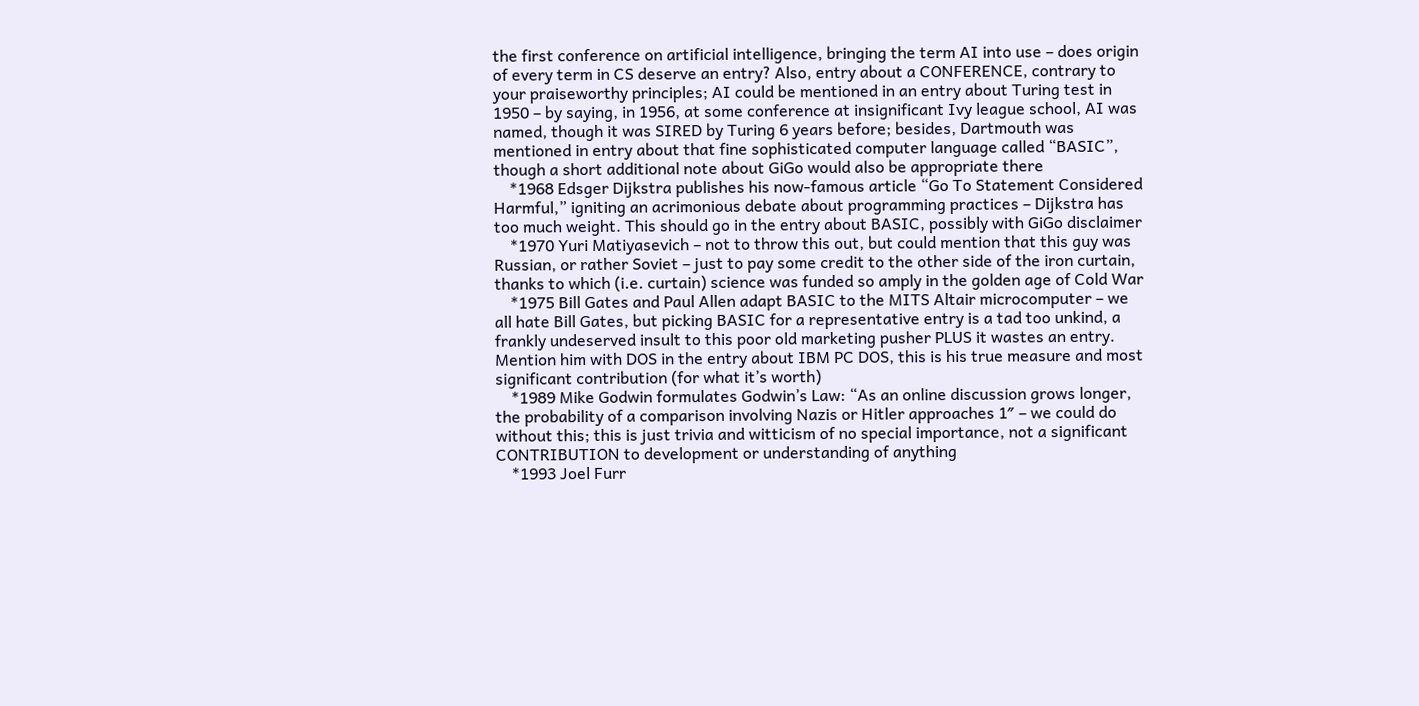the first conference on artificial intelligence, bringing the term AI into use – does origin of every term in CS deserve an entry? Also, entry about a CONFERENCE, contrary to your praiseworthy principles; AI could be mentioned in an entry about Turing test in 1950 – by saying, in 1956, at some conference at insignificant Ivy league school, AI was named, though it was SIRED by Turing 6 years before; besides, Dartmouth was mentioned in entry about that fine sophisticated computer language called “BASIC”, though a short additional note about GiGo would also be appropriate there
    *1968 Edsger Dijkstra publishes his now-famous article “Go To Statement Considered Harmful,” igniting an acrimonious debate about programming practices – Dijkstra has too much weight. This should go in the entry about BASIC, possibly with GiGo disclaimer
    *1970 Yuri Matiyasevich – not to throw this out, but could mention that this guy was Russian, or rather Soviet – just to pay some credit to the other side of the iron curtain, thanks to which (i.e. curtain) science was funded so amply in the golden age of Cold War
    *1975 Bill Gates and Paul Allen adapt BASIC to the MITS Altair microcomputer – we all hate Bill Gates, but picking BASIC for a representative entry is a tad too unkind, a frankly undeserved insult to this poor old marketing pusher PLUS it wastes an entry. Mention him with DOS in the entry about IBM PC DOS, this is his true measure and most significant contribution (for what it’s worth)
    *1989 Mike Godwin formulates Godwin’s Law: “As an online discussion grows longer, the probability of a comparison involving Nazis or Hitler approaches 1″ – we could do without this; this is just trivia and witticism of no special importance, not a significant CONTRIBUTION to development or understanding of anything
    *1993 Joel Furr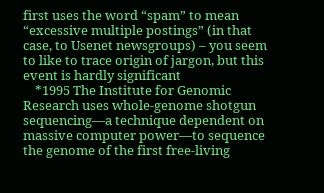first uses the word “spam” to mean “excessive multiple postings” (in that case, to Usenet newsgroups) – you seem to like to trace origin of jargon, but this event is hardly significant
    *1995 The Institute for Genomic Research uses whole-genome shotgun sequencing—a technique dependent on massive computer power—to sequence the genome of the first free-living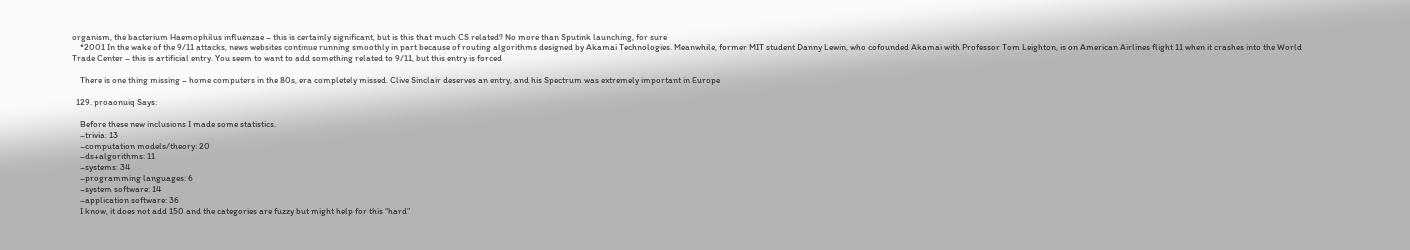organism, the bacterium Haemophilus influenzae – this is certainly significant, but is this that much CS related? No more than Sputink launching, for sure
    *2001 In the wake of the 9/11 attacks, news websites continue running smoothly in part because of routing algorithms designed by Akamai Technologies. Meanwhile, former MIT student Danny Lewin, who cofounded Akamai with Professor Tom Leighton, is on American Airlines flight 11 when it crashes into the World Trade Center – this is artificial entry. You seem to want to add something related to 9/11, but this entry is forced

    There is one thing missing – home computers in the 80s, era completely missed. Clive Sinclair deserves an entry, and his Spectrum was extremely important in Europe

  129. proaonuiq Says:

    Before these new inclusions I made some statistics.
    –trivia: 13
    –computation models/theory: 20
    –ds+algorithms: 11
    –systems: 34
    –programming languages: 6
    –system software: 14
    –application software: 36
    I know, it does not add 150 and the categories are fuzzy but might help for this “hard”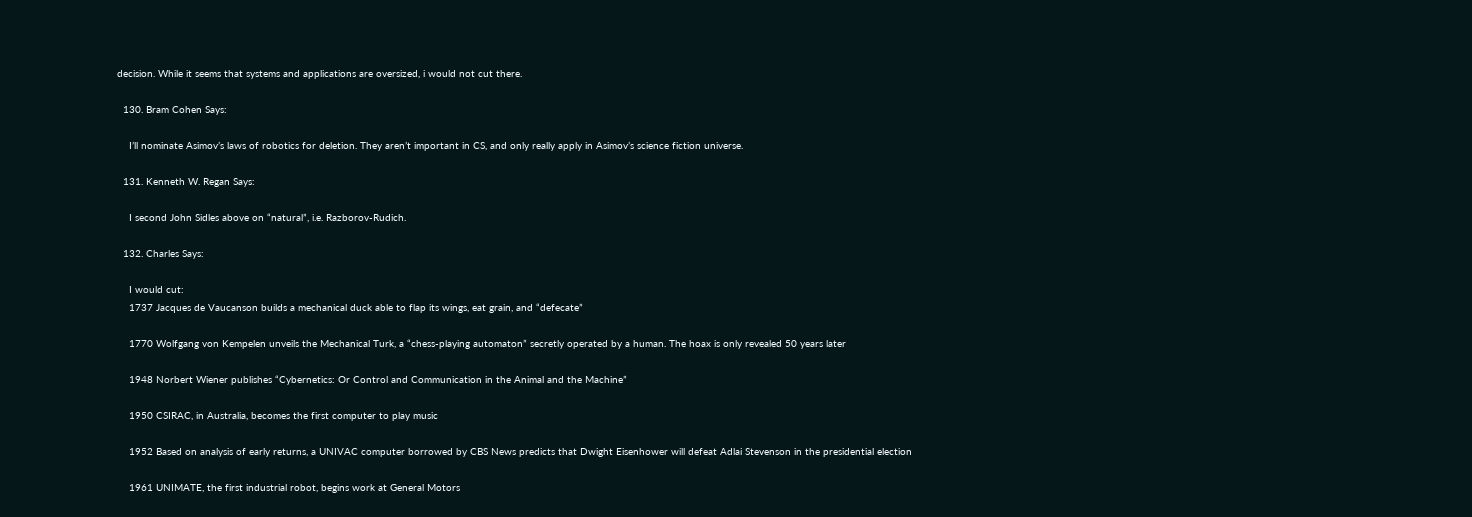decision. While it seems that systems and applications are oversized, i would not cut there.

  130. Bram Cohen Says:

    I’ll nominate Asimov’s laws of robotics for deletion. They aren’t important in CS, and only really apply in Asimov’s science fiction universe.

  131. Kenneth W. Regan Says:

    I second John Sidles above on “natural”, i.e. Razborov-Rudich.

  132. Charles Says:

    I would cut:
    1737 Jacques de Vaucanson builds a mechanical duck able to flap its wings, eat grain, and “defecate”

    1770 Wolfgang von Kempelen unveils the Mechanical Turk, a “chess-playing automaton” secretly operated by a human. The hoax is only revealed 50 years later

    1948 Norbert Wiener publishes “Cybernetics: Or Control and Communication in the Animal and the Machine”

    1950 CSIRAC, in Australia, becomes the first computer to play music

    1952 Based on analysis of early returns, a UNIVAC computer borrowed by CBS News predicts that Dwight Eisenhower will defeat Adlai Stevenson in the presidential election

    1961 UNIMATE, the first industrial robot, begins work at General Motors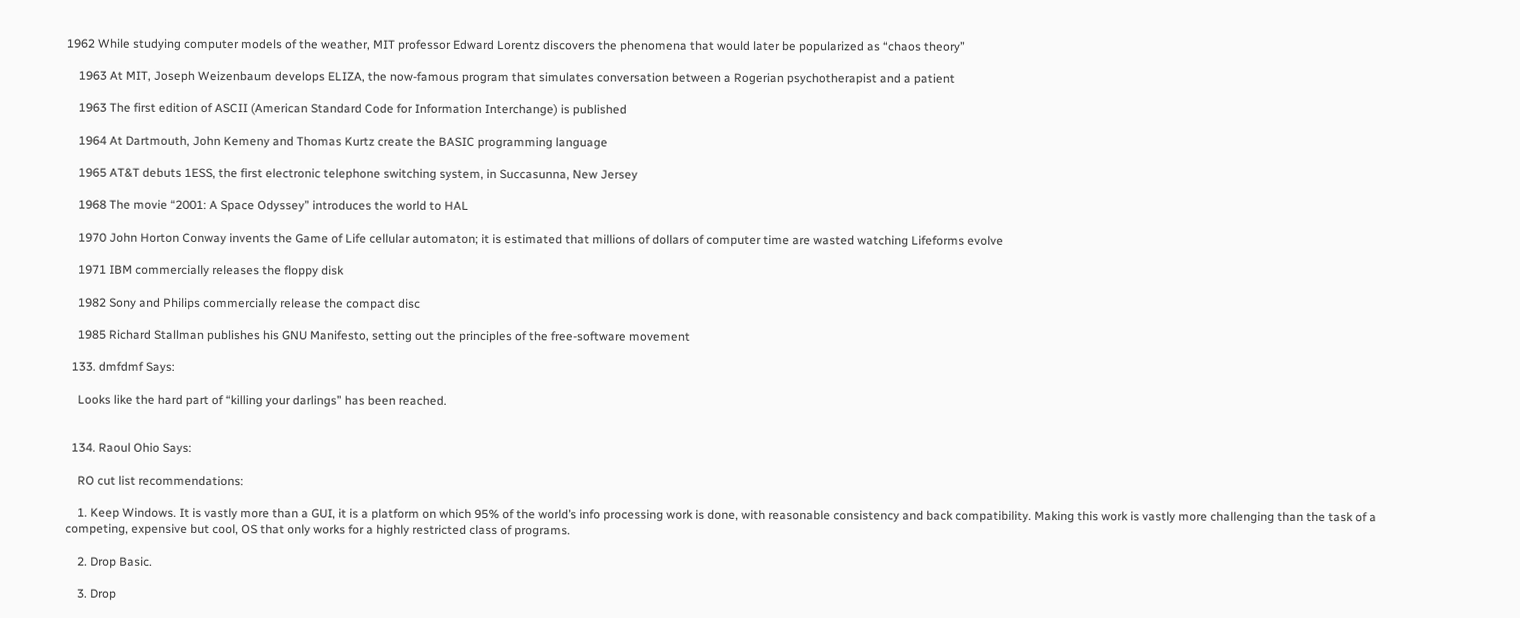1962 While studying computer models of the weather, MIT professor Edward Lorentz discovers the phenomena that would later be popularized as “chaos theory”

    1963 At MIT, Joseph Weizenbaum develops ELIZA, the now-famous program that simulates conversation between a Rogerian psychotherapist and a patient

    1963 The first edition of ASCII (American Standard Code for Information Interchange) is published

    1964 At Dartmouth, John Kemeny and Thomas Kurtz create the BASIC programming language

    1965 AT&T debuts 1ESS, the first electronic telephone switching system, in Succasunna, New Jersey

    1968 The movie “2001: A Space Odyssey” introduces the world to HAL

    1970 John Horton Conway invents the Game of Life cellular automaton; it is estimated that millions of dollars of computer time are wasted watching Lifeforms evolve

    1971 IBM commercially releases the floppy disk

    1982 Sony and Philips commercially release the compact disc

    1985 Richard Stallman publishes his GNU Manifesto, setting out the principles of the free-software movement

  133. dmfdmf Says:

    Looks like the hard part of “killing your darlings” has been reached.


  134. Raoul Ohio Says:

    RO cut list recommendations:

    1. Keep Windows. It is vastly more than a GUI, it is a platform on which 95% of the world’s info processing work is done, with reasonable consistency and back compatibility. Making this work is vastly more challenging than the task of a competing, expensive but cool, OS that only works for a highly restricted class of programs.

    2. Drop Basic.

    3. Drop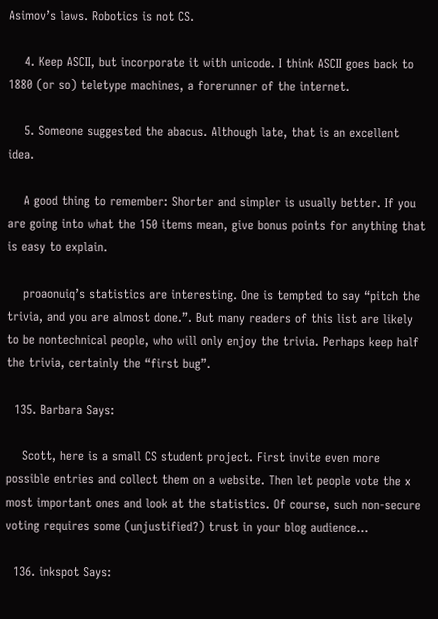Asimov’s laws. Robotics is not CS.

    4. Keep ASCII, but incorporate it with unicode. I think ASCII goes back to 1880 (or so) teletype machines, a forerunner of the internet.

    5. Someone suggested the abacus. Although late, that is an excellent idea.

    A good thing to remember: Shorter and simpler is usually better. If you are going into what the 150 items mean, give bonus points for anything that is easy to explain.

    proaonuiq’s statistics are interesting. One is tempted to say “pitch the trivia, and you are almost done.”. But many readers of this list are likely to be nontechnical people, who will only enjoy the trivia. Perhaps keep half the trivia, certainly the “first bug”.

  135. Barbara Says:

    Scott, here is a small CS student project. First invite even more possible entries and collect them on a website. Then let people vote the x most important ones and look at the statistics. Of course, such non-secure voting requires some (unjustified?) trust in your blog audience…

  136. inkspot Says: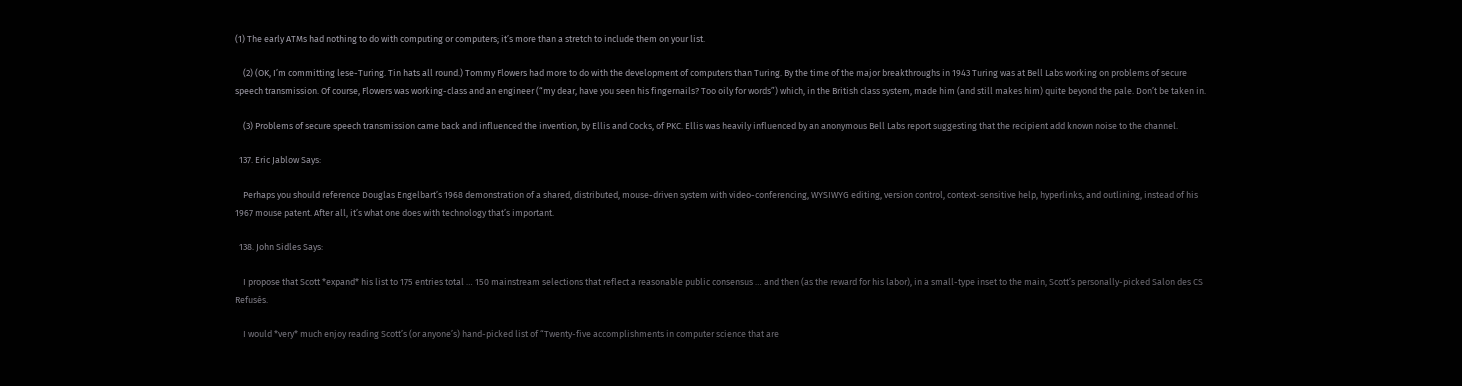(1) The early ATMs had nothing to do with computing or computers; it’s more than a stretch to include them on your list.

    (2) (OK, I’m committing lese-Turing. Tin hats all round.) Tommy Flowers had more to do with the development of computers than Turing. By the time of the major breakthroughs in 1943 Turing was at Bell Labs working on problems of secure speech transmission. Of course, Flowers was working-class and an engineer (“my dear, have you seen his fingernails? Too oily for words”) which, in the British class system, made him (and still makes him) quite beyond the pale. Don’t be taken in.

    (3) Problems of secure speech transmission came back and influenced the invention, by Ellis and Cocks, of PKC. Ellis was heavily influenced by an anonymous Bell Labs report suggesting that the recipient add known noise to the channel.

  137. Eric Jablow Says:

    Perhaps you should reference Douglas Engelbart’s 1968 demonstration of a shared, distributed, mouse-driven system with video-conferencing, WYSIWYG editing, version control, context-sensitive help, hyperlinks, and outlining, instead of his 1967 mouse patent. After all, it’s what one does with technology that’s important.

  138. John Sidles Says:

    I propose that Scott *expand* his list to 175 entries total … 150 mainstream selections that reflect a reasonable public consensus … and then (as the reward for his labor), in a small-type inset to the main, Scott’s personally-picked Salon des CS Refusés.

    I would *very* much enjoy reading Scott’s (or anyone’s) hand-picked list of “Twenty-five accomplishments in computer science that are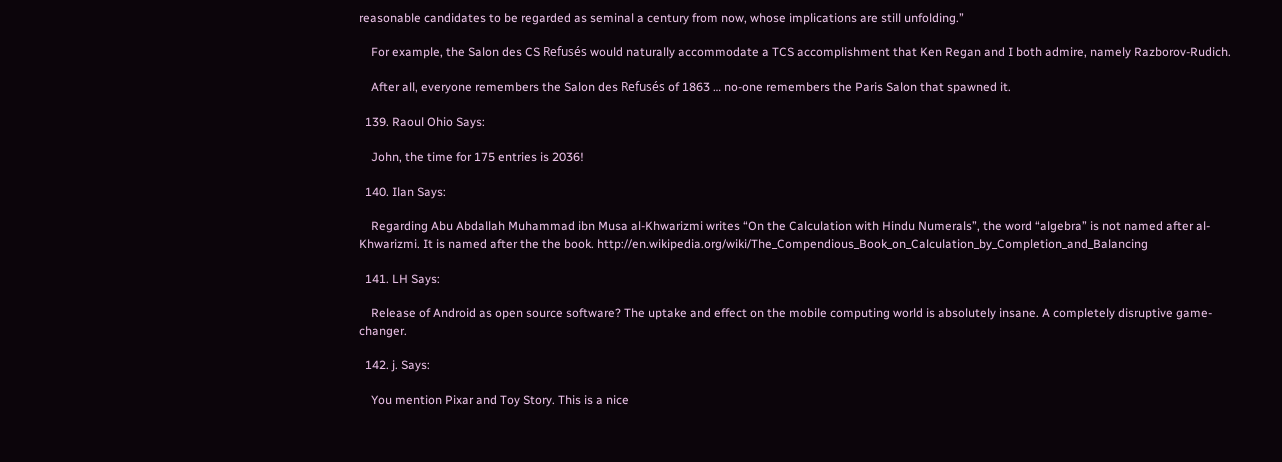reasonable candidates to be regarded as seminal a century from now, whose implications are still unfolding.”

    For example, the Salon des CS Refusés would naturally accommodate a TCS accomplishment that Ken Regan and I both admire, namely Razborov-Rudich.

    After all, everyone remembers the Salon des Refusés of 1863 … no-one remembers the Paris Salon that spawned it.

  139. Raoul Ohio Says:

    John, the time for 175 entries is 2036!

  140. Ilan Says:

    Regarding Abu Abdallah Muhammad ibn Musa al-Khwarizmi writes “On the Calculation with Hindu Numerals”, the word “algebra” is not named after al-Khwarizmi. It is named after the the book. http://en.wikipedia.org/wiki/The_Compendious_Book_on_Calculation_by_Completion_and_Balancing

  141. LH Says:

    Release of Android as open source software? The uptake and effect on the mobile computing world is absolutely insane. A completely disruptive game-changer.

  142. j. Says:

    You mention Pixar and Toy Story. This is a nice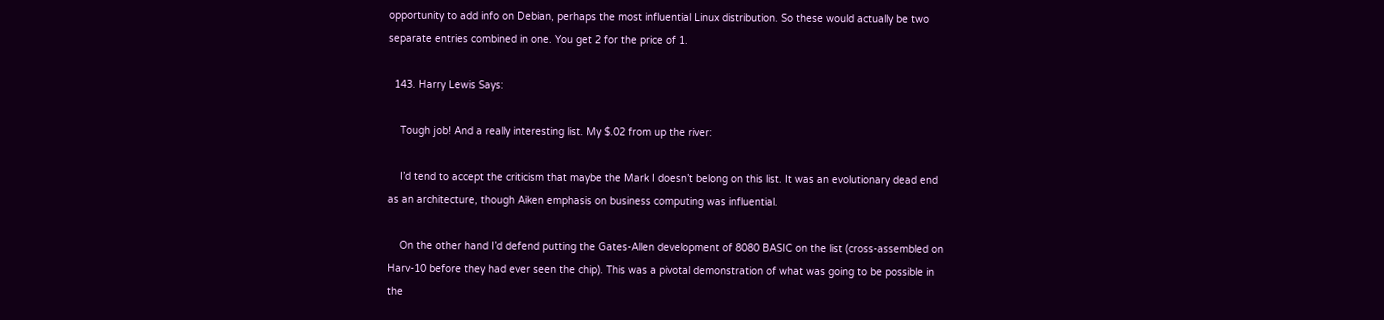opportunity to add info on Debian, perhaps the most influential Linux distribution. So these would actually be two separate entries combined in one. You get 2 for the price of 1.

  143. Harry Lewis Says:

    Tough job! And a really interesting list. My $.02 from up the river:

    I’d tend to accept the criticism that maybe the Mark I doesn’t belong on this list. It was an evolutionary dead end as an architecture, though Aiken emphasis on business computing was influential.

    On the other hand I’d defend putting the Gates-Allen development of 8080 BASIC on the list (cross-assembled on Harv-10 before they had ever seen the chip). This was a pivotal demonstration of what was going to be possible in the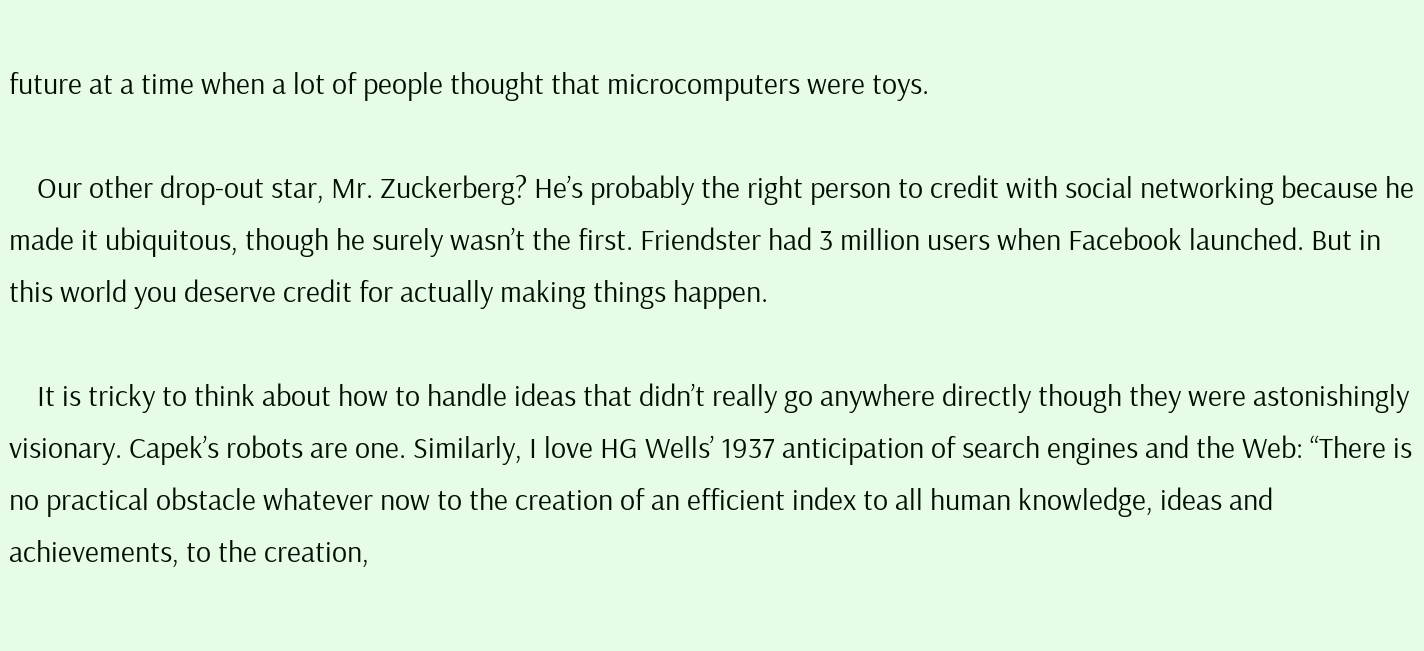future at a time when a lot of people thought that microcomputers were toys.

    Our other drop-out star, Mr. Zuckerberg? He’s probably the right person to credit with social networking because he made it ubiquitous, though he surely wasn’t the first. Friendster had 3 million users when Facebook launched. But in this world you deserve credit for actually making things happen.

    It is tricky to think about how to handle ideas that didn’t really go anywhere directly though they were astonishingly visionary. Capek’s robots are one. Similarly, I love HG Wells’ 1937 anticipation of search engines and the Web: “There is no practical obstacle whatever now to the creation of an efficient index to all human knowledge, ideas and achievements, to the creation,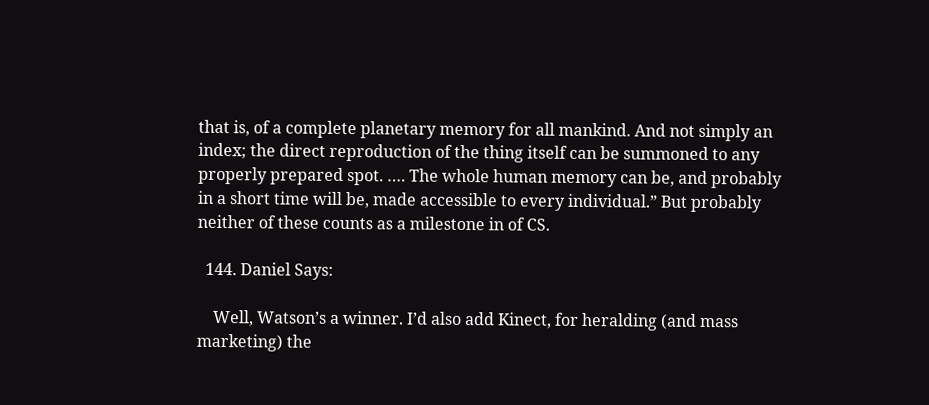that is, of a complete planetary memory for all mankind. And not simply an index; the direct reproduction of the thing itself can be summoned to any properly prepared spot. …. The whole human memory can be, and probably in a short time will be, made accessible to every individual.” But probably neither of these counts as a milestone in of CS.

  144. Daniel Says:

    Well, Watson’s a winner. I’d also add Kinect, for heralding (and mass marketing) the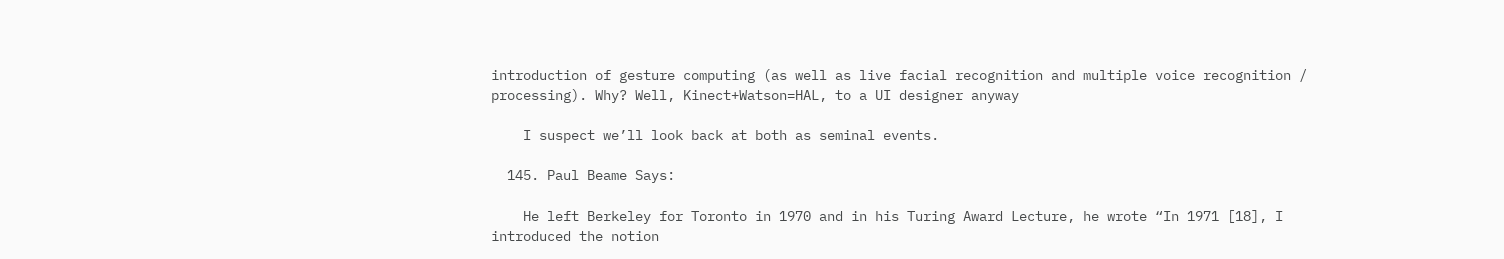introduction of gesture computing (as well as live facial recognition and multiple voice recognition / processing). Why? Well, Kinect+Watson=HAL, to a UI designer anyway

    I suspect we’ll look back at both as seminal events.

  145. Paul Beame Says:

    He left Berkeley for Toronto in 1970 and in his Turing Award Lecture, he wrote “In 1971 [18], I introduced the notion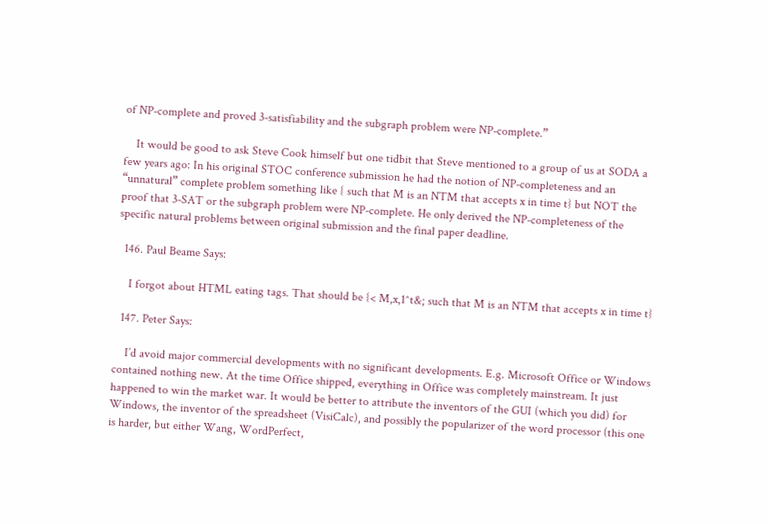of NP-complete and proved 3-satisfiability and the subgraph problem were NP-complete.”

    It would be good to ask Steve Cook himself but one tidbit that Steve mentioned to a group of us at SODA a few years ago: In his original STOC conference submission he had the notion of NP-completeness and an “unnatural” complete problem something like { such that M is an NTM that accepts x in time t} but NOT the proof that 3-SAT or the subgraph problem were NP-complete. He only derived the NP-completeness of the specific natural problems between original submission and the final paper deadline.

  146. Paul Beame Says:

    I forgot about HTML eating tags. That should be {< M,x,1^t&; such that M is an NTM that accepts x in time t}

  147. Peter Says:

    I’d avoid major commercial developments with no significant developments. E.g. Microsoft Office or Windows contained nothing new. At the time Office shipped, everything in Office was completely mainstream. It just happened to win the market war. It would be better to attribute the inventors of the GUI (which you did) for Windows, the inventor of the spreadsheet (VisiCalc), and possibly the popularizer of the word processor (this one is harder, but either Wang, WordPerfect,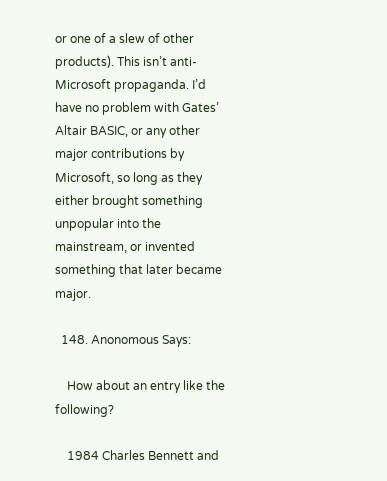or one of a slew of other products). This isn’t anti-Microsoft propaganda. I’d have no problem with Gates’ Altair BASIC, or any other major contributions by Microsoft, so long as they either brought something unpopular into the mainstream, or invented something that later became major.

  148. Anonomous Says:

    How about an entry like the following?

    1984 Charles Bennett and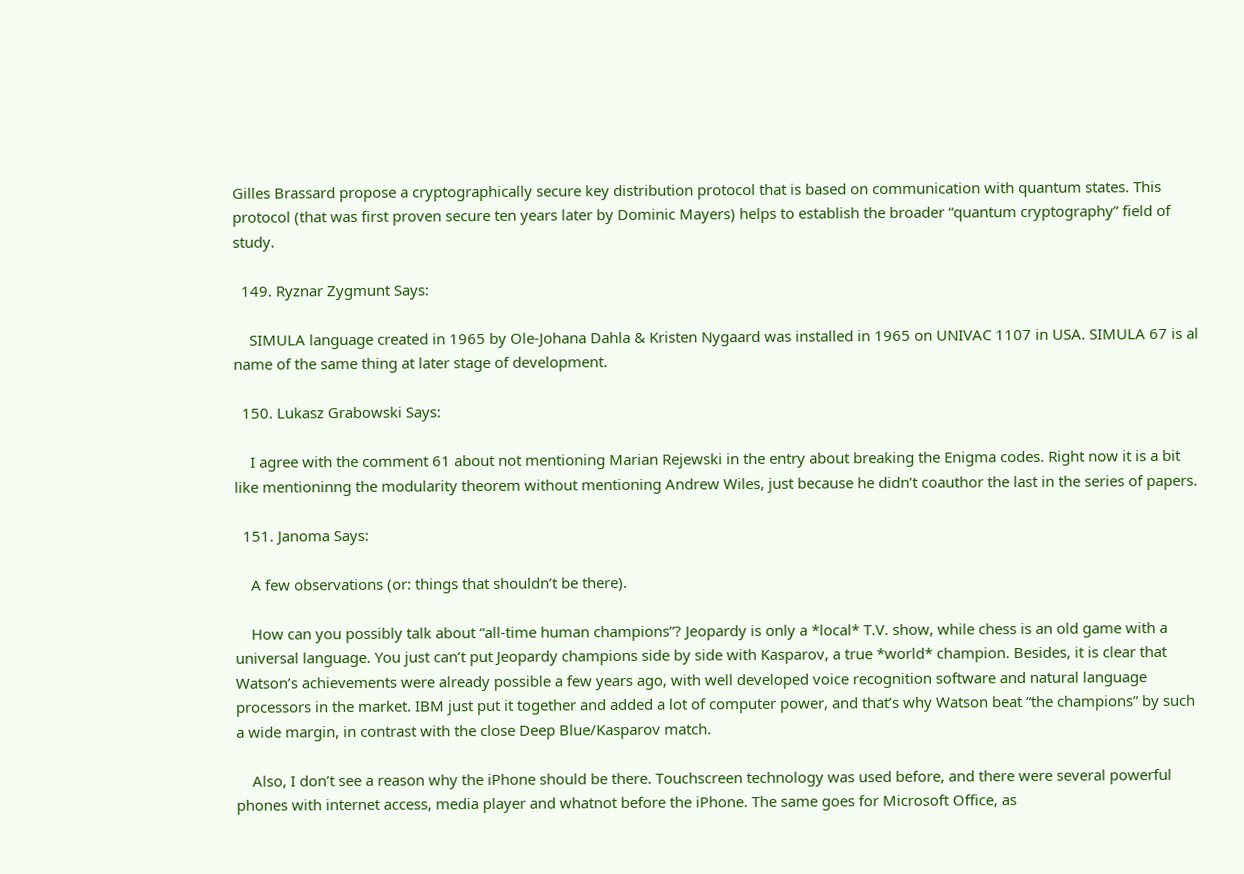Gilles Brassard propose a cryptographically secure key distribution protocol that is based on communication with quantum states. This protocol (that was first proven secure ten years later by Dominic Mayers) helps to establish the broader “quantum cryptography” field of study.

  149. Ryznar Zygmunt Says:

    SIMULA language created in 1965 by Ole-Johana Dahla & Kristen Nygaard was installed in 1965 on UNIVAC 1107 in USA. SIMULA 67 is al name of the same thing at later stage of development.

  150. Lukasz Grabowski Says:

    I agree with the comment 61 about not mentioning Marian Rejewski in the entry about breaking the Enigma codes. Right now it is a bit like mentioninng the modularity theorem without mentioning Andrew Wiles, just because he didn’t coauthor the last in the series of papers.

  151. Janoma Says:

    A few observations (or: things that shouldn’t be there).

    How can you possibly talk about “all-time human champions”? Jeopardy is only a *local* T.V. show, while chess is an old game with a universal language. You just can’t put Jeopardy champions side by side with Kasparov, a true *world* champion. Besides, it is clear that Watson’s achievements were already possible a few years ago, with well developed voice recognition software and natural language processors in the market. IBM just put it together and added a lot of computer power, and that’s why Watson beat “the champions” by such a wide margin, in contrast with the close Deep Blue/Kasparov match.

    Also, I don’t see a reason why the iPhone should be there. Touchscreen technology was used before, and there were several powerful phones with internet access, media player and whatnot before the iPhone. The same goes for Microsoft Office, as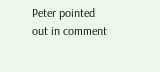Peter pointed out in comment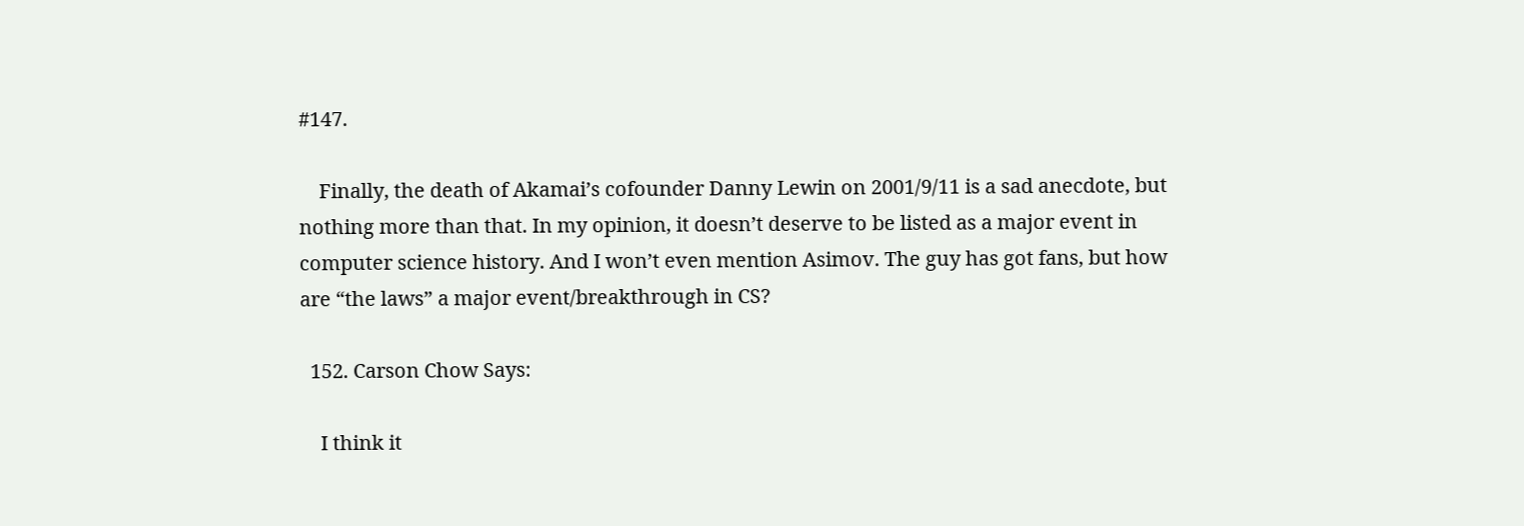#147.

    Finally, the death of Akamai’s cofounder Danny Lewin on 2001/9/11 is a sad anecdote, but nothing more than that. In my opinion, it doesn’t deserve to be listed as a major event in computer science history. And I won’t even mention Asimov. The guy has got fans, but how are “the laws” a major event/breakthrough in CS?

  152. Carson Chow Says:

    I think it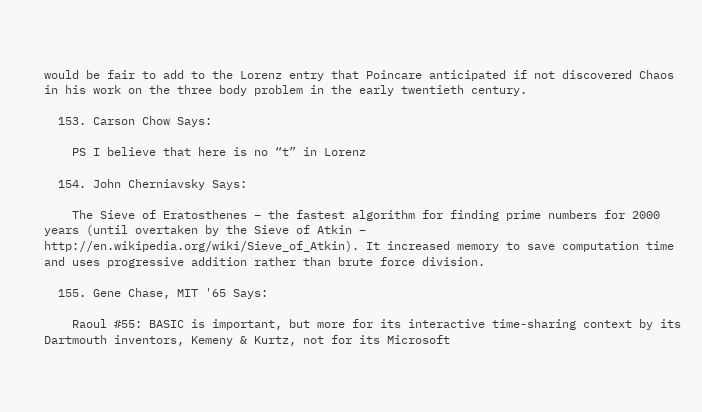would be fair to add to the Lorenz entry that Poincare anticipated if not discovered Chaos in his work on the three body problem in the early twentieth century.

  153. Carson Chow Says:

    PS I believe that here is no “t” in Lorenz

  154. John Cherniavsky Says:

    The Sieve of Eratosthenes – the fastest algorithm for finding prime numbers for 2000 years (until overtaken by the Sieve of Atkin – http://en.wikipedia.org/wiki/Sieve_of_Atkin). It increased memory to save computation time and uses progressive addition rather than brute force division.

  155. Gene Chase, MIT '65 Says:

    Raoul #55: BASIC is important, but more for its interactive time-sharing context by its Dartmouth inventors, Kemeny & Kurtz, not for its Microsoft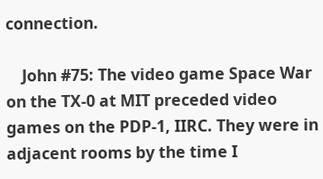connection.

    John #75: The video game Space War on the TX-0 at MIT preceded video games on the PDP-1, IIRC. They were in adjacent rooms by the time I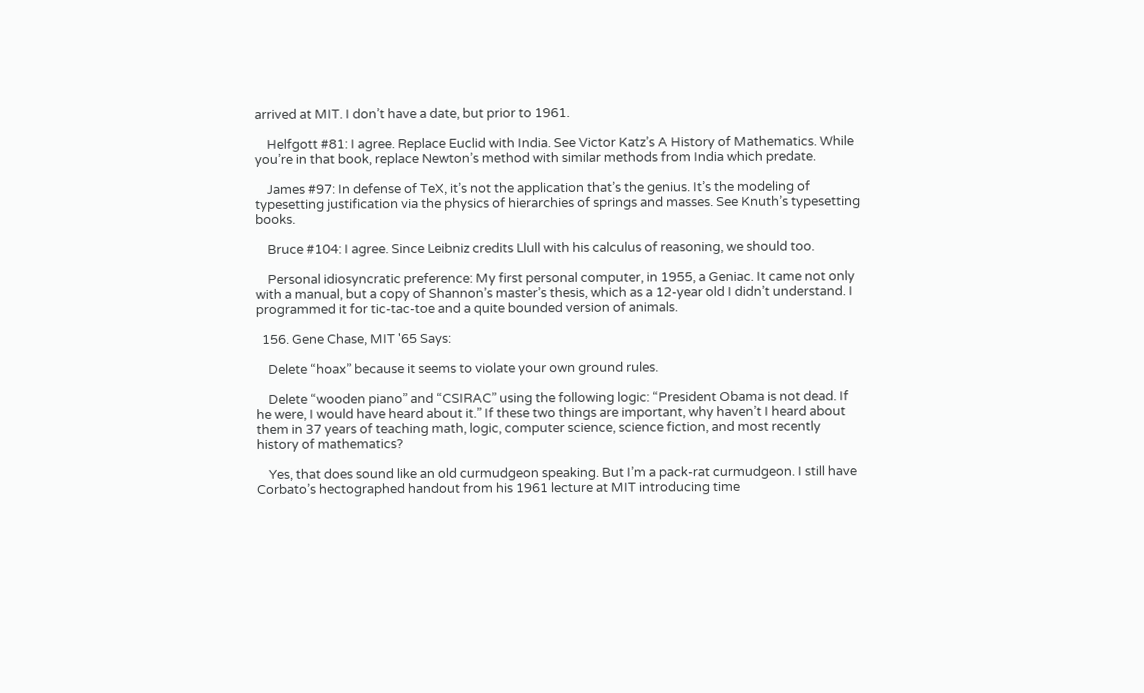arrived at MIT. I don’t have a date, but prior to 1961.

    Helfgott #81: I agree. Replace Euclid with India. See Victor Katz’s A History of Mathematics. While you’re in that book, replace Newton’s method with similar methods from India which predate.

    James #97: In defense of TeX, it’s not the application that’s the genius. It’s the modeling of typesetting justification via the physics of hierarchies of springs and masses. See Knuth’s typesetting books.

    Bruce #104: I agree. Since Leibniz credits Llull with his calculus of reasoning, we should too.

    Personal idiosyncratic preference: My first personal computer, in 1955, a Geniac. It came not only with a manual, but a copy of Shannon’s master’s thesis, which as a 12-year old I didn’t understand. I programmed it for tic-tac-toe and a quite bounded version of animals.

  156. Gene Chase, MIT '65 Says:

    Delete “hoax” because it seems to violate your own ground rules.

    Delete “wooden piano” and “CSIRAC” using the following logic: “President Obama is not dead. If he were, I would have heard about it.” If these two things are important, why haven’t I heard about them in 37 years of teaching math, logic, computer science, science fiction, and most recently history of mathematics?

    Yes, that does sound like an old curmudgeon speaking. But I’m a pack-rat curmudgeon. I still have Corbato’s hectographed handout from his 1961 lecture at MIT introducing time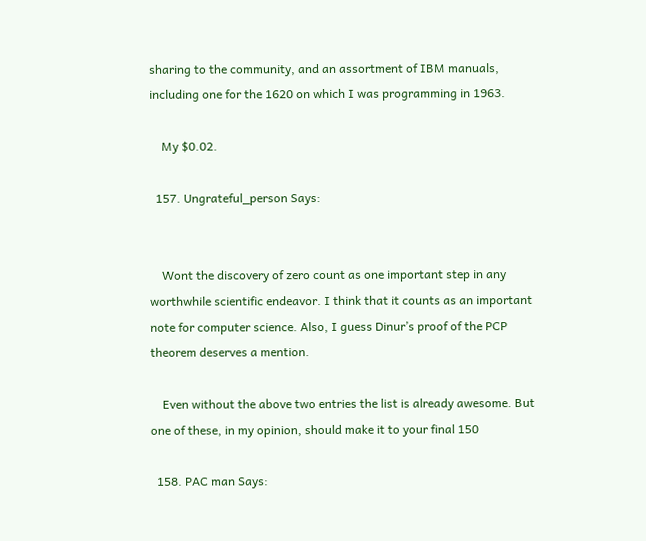sharing to the community, and an assortment of IBM manuals, including one for the 1620 on which I was programming in 1963.

    My $0.02.

  157. Ungrateful_person Says:


    Wont the discovery of zero count as one important step in any worthwhile scientific endeavor. I think that it counts as an important note for computer science. Also, I guess Dinur’s proof of the PCP theorem deserves a mention.

    Even without the above two entries the list is already awesome. But one of these, in my opinion, should make it to your final 150

  158. PAC man Says: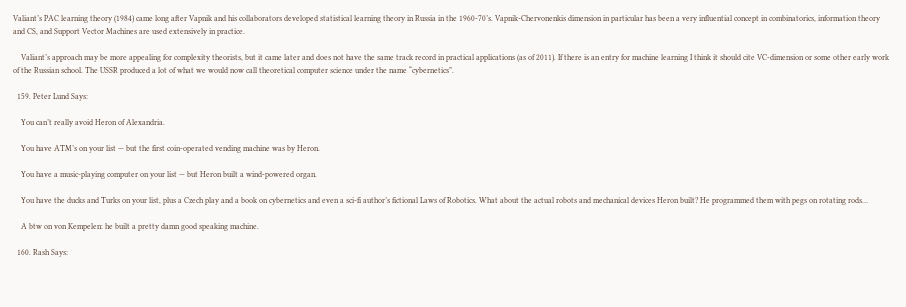Valiant’s PAC learning theory (1984) came long after Vapnik and his collaborators developed statistical learning theory in Russia in the 1960-70’s. Vapnik-Chervonenkis dimension in particular has been a very influential concept in combinatorics, information theory and CS, and Support Vector Machines are used extensively in practice.

    Valiant’s approach may be more appealing for complexity theorists, but it came later and does not have the same track record in practical applications (as of 2011). If there is an entry for machine learning I think it should cite VC-dimension or some other early work of the Russian school. The USSR produced a lot of what we would now call theoretical computer science under the name “cybernetics”.

  159. Peter Lund Says:

    You can’t really avoid Heron of Alexandria.

    You have ATM’s on your list — but the first coin-operated vending machine was by Heron.

    You have a music-playing computer on your list — but Heron built a wind-powered organ.

    You have the ducks and Turks on your list, plus a Czech play and a book on cybernetics and even a sci-fi author’s fictional Laws of Robotics. What about the actual robots and mechanical devices Heron built? He programmed them with pegs on rotating rods…

    A btw on von Kempelen: he built a pretty damn good speaking machine.

  160. Rash Says: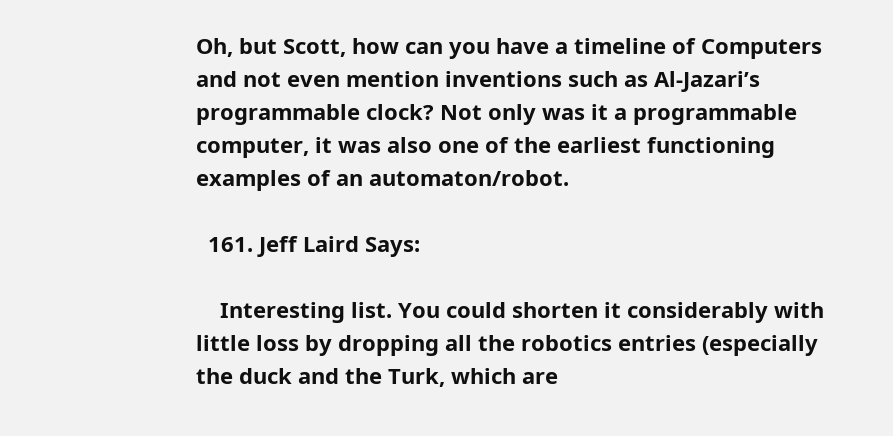Oh, but Scott, how can you have a timeline of Computers and not even mention inventions such as Al-Jazari’s programmable clock? Not only was it a programmable computer, it was also one of the earliest functioning examples of an automaton/robot.

  161. Jeff Laird Says:

    Interesting list. You could shorten it considerably with little loss by dropping all the robotics entries (especially the duck and the Turk, which are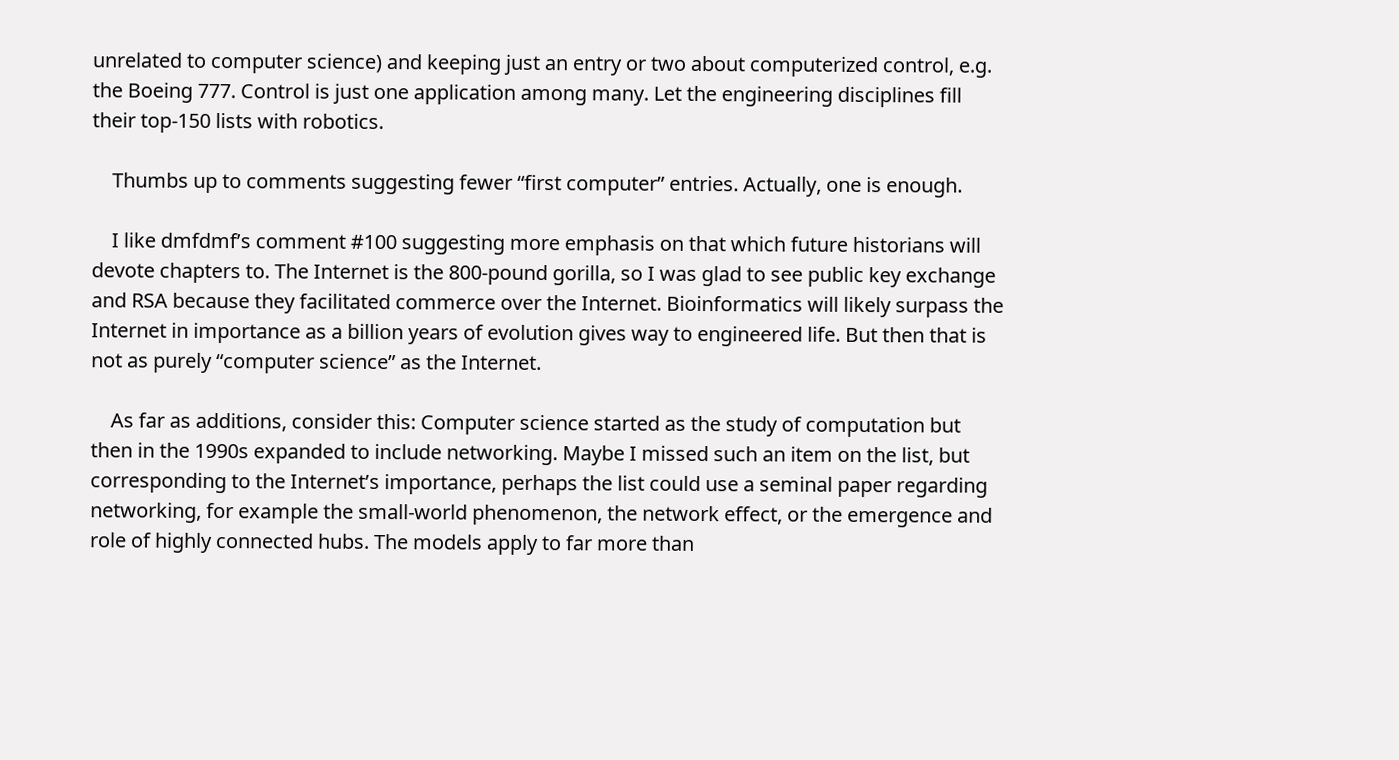unrelated to computer science) and keeping just an entry or two about computerized control, e.g. the Boeing 777. Control is just one application among many. Let the engineering disciplines fill their top-150 lists with robotics.

    Thumbs up to comments suggesting fewer “first computer” entries. Actually, one is enough.

    I like dmfdmf’s comment #100 suggesting more emphasis on that which future historians will devote chapters to. The Internet is the 800-pound gorilla, so I was glad to see public key exchange and RSA because they facilitated commerce over the Internet. Bioinformatics will likely surpass the Internet in importance as a billion years of evolution gives way to engineered life. But then that is not as purely “computer science” as the Internet.

    As far as additions, consider this: Computer science started as the study of computation but then in the 1990s expanded to include networking. Maybe I missed such an item on the list, but corresponding to the Internet’s importance, perhaps the list could use a seminal paper regarding networking, for example the small-world phenomenon, the network effect, or the emergence and role of highly connected hubs. The models apply to far more than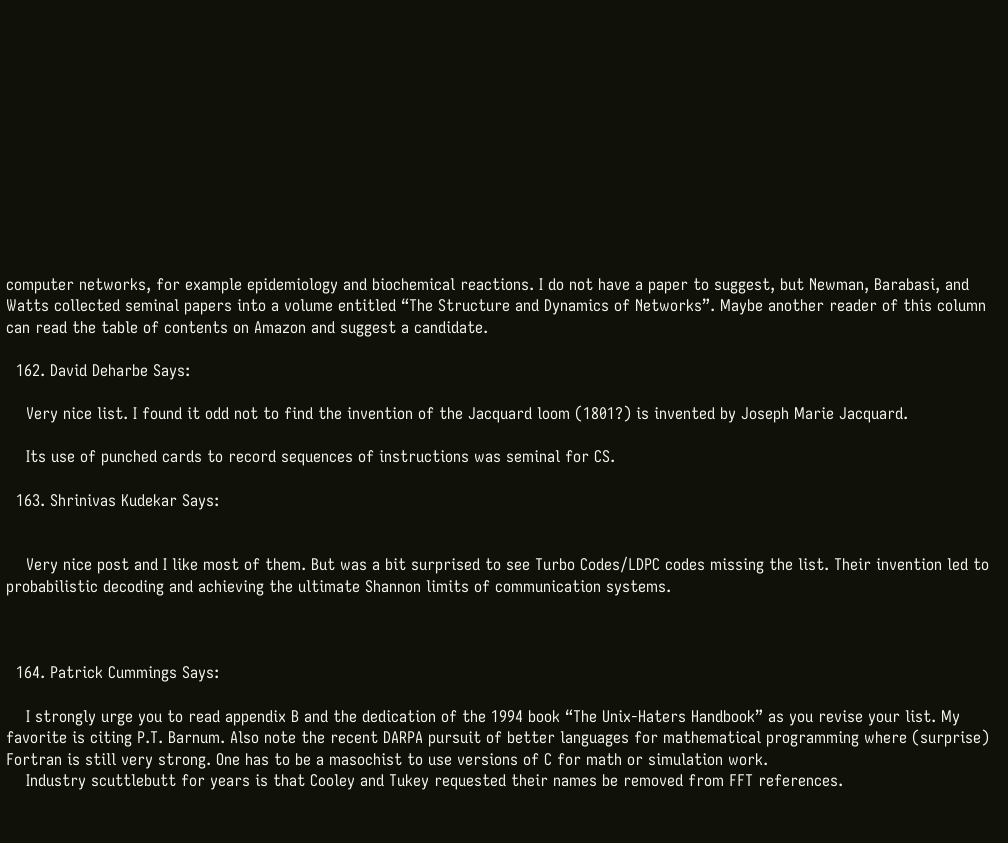computer networks, for example epidemiology and biochemical reactions. I do not have a paper to suggest, but Newman, Barabasi, and Watts collected seminal papers into a volume entitled “The Structure and Dynamics of Networks”. Maybe another reader of this column can read the table of contents on Amazon and suggest a candidate.

  162. David Deharbe Says:

    Very nice list. I found it odd not to find the invention of the Jacquard loom (1801?) is invented by Joseph Marie Jacquard.

    Its use of punched cards to record sequences of instructions was seminal for CS.

  163. Shrinivas Kudekar Says:


    Very nice post and I like most of them. But was a bit surprised to see Turbo Codes/LDPC codes missing the list. Their invention led to probabilistic decoding and achieving the ultimate Shannon limits of communication systems.



  164. Patrick Cummings Says:

    I strongly urge you to read appendix B and the dedication of the 1994 book “The Unix-Haters Handbook” as you revise your list. My favorite is citing P.T. Barnum. Also note the recent DARPA pursuit of better languages for mathematical programming where (surprise) Fortran is still very strong. One has to be a masochist to use versions of C for math or simulation work.
    Industry scuttlebutt for years is that Cooley and Tukey requested their names be removed from FFT references.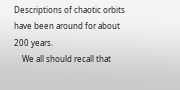Descriptions of chaotic orbits have been around for about 200 years.
    We all should recall that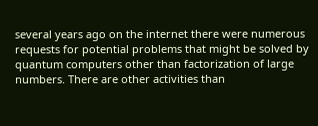several years ago on the internet there were numerous requests for potential problems that might be solved by quantum computers other than factorization of large numbers. There are other activities than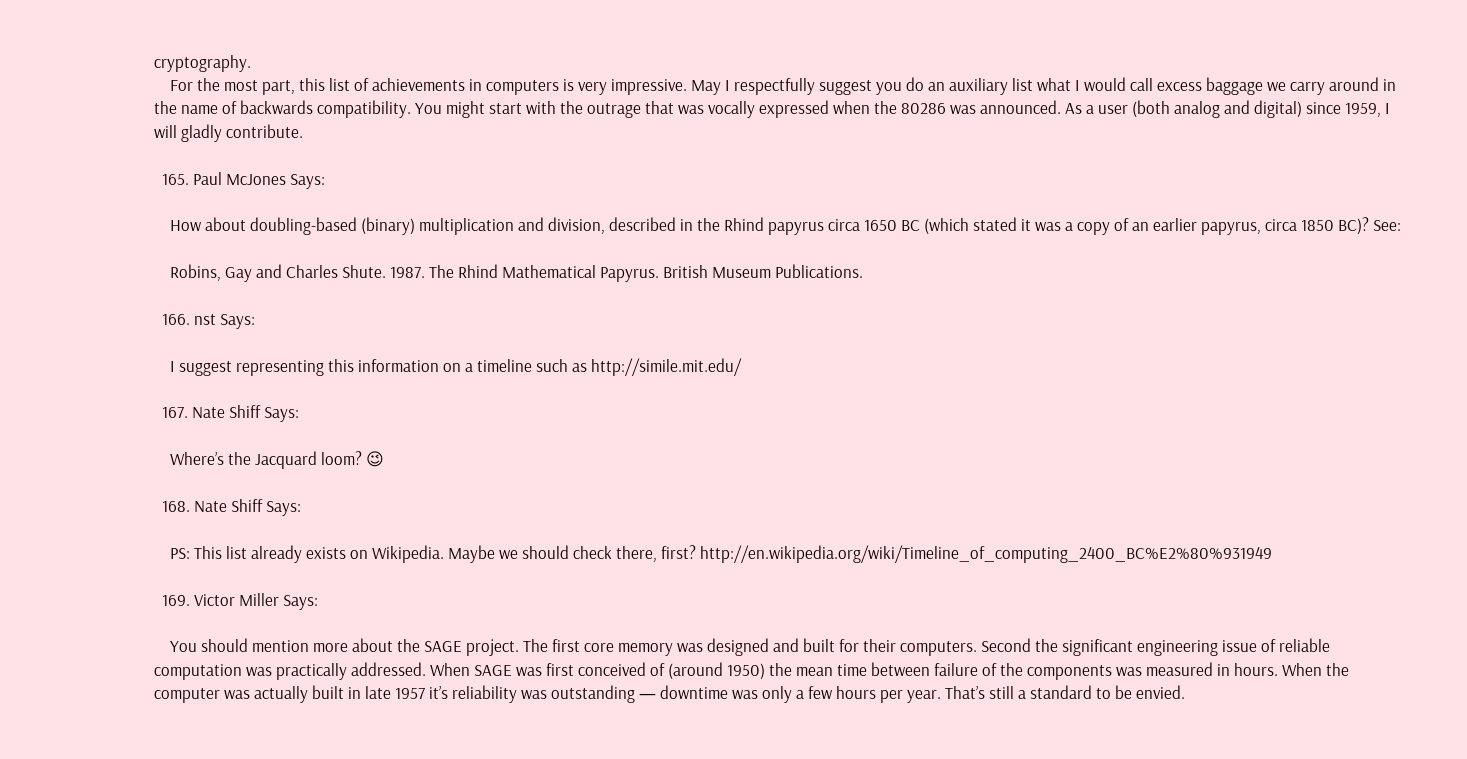cryptography.
    For the most part, this list of achievements in computers is very impressive. May I respectfully suggest you do an auxiliary list what I would call excess baggage we carry around in the name of backwards compatibility. You might start with the outrage that was vocally expressed when the 80286 was announced. As a user (both analog and digital) since 1959, I will gladly contribute.

  165. Paul McJones Says:

    How about doubling-based (binary) multiplication and division, described in the Rhind papyrus circa 1650 BC (which stated it was a copy of an earlier papyrus, circa 1850 BC)? See:

    Robins, Gay and Charles Shute. 1987. The Rhind Mathematical Papyrus. British Museum Publications.

  166. nst Says:

    I suggest representing this information on a timeline such as http://simile.mit.edu/

  167. Nate Shiff Says:

    Where’s the Jacquard loom? 😉

  168. Nate Shiff Says:

    PS: This list already exists on Wikipedia. Maybe we should check there, first? http://en.wikipedia.org/wiki/Timeline_of_computing_2400_BC%E2%80%931949

  169. Victor Miller Says:

    You should mention more about the SAGE project. The first core memory was designed and built for their computers. Second the significant engineering issue of reliable computation was practically addressed. When SAGE was first conceived of (around 1950) the mean time between failure of the components was measured in hours. When the computer was actually built in late 1957 it’s reliability was outstanding — downtime was only a few hours per year. That’s still a standard to be envied.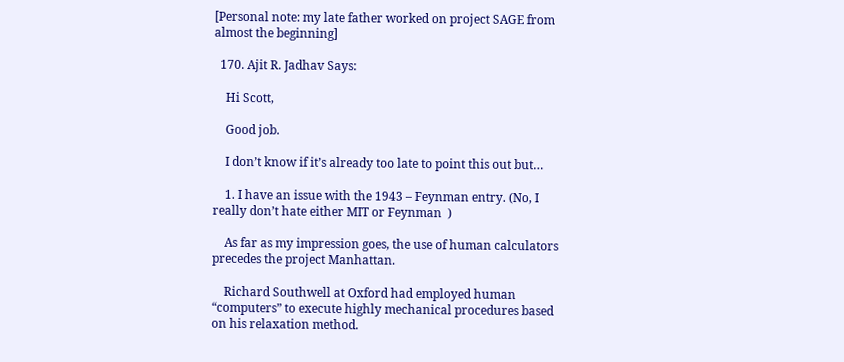[Personal note: my late father worked on project SAGE from almost the beginning]

  170. Ajit R. Jadhav Says:

    Hi Scott,

    Good job.

    I don’t know if it’s already too late to point this out but…

    1. I have an issue with the 1943 – Feynman entry. (No, I really don’t hate either MIT or Feynman  )

    As far as my impression goes, the use of human calculators precedes the project Manhattan.

    Richard Southwell at Oxford had employed human “computers” to execute highly mechanical procedures based on his relaxation method.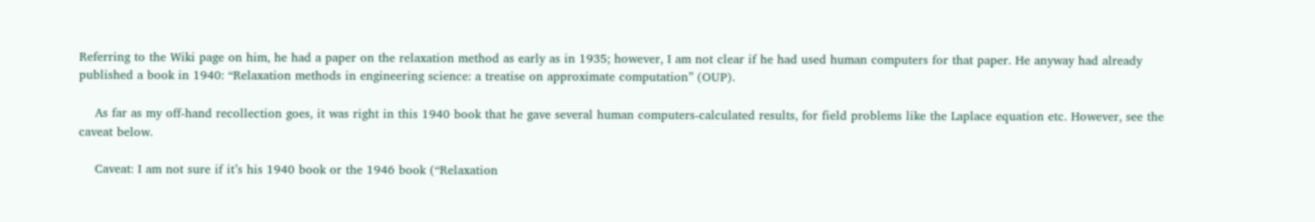Referring to the Wiki page on him, he had a paper on the relaxation method as early as in 1935; however, I am not clear if he had used human computers for that paper. He anyway had already published a book in 1940: “Relaxation methods in engineering science: a treatise on approximate computation” (OUP).

    As far as my off-hand recollection goes, it was right in this 1940 book that he gave several human computers-calculated results, for field problems like the Laplace equation etc. However, see the caveat below.

    Caveat: I am not sure if it’s his 1940 book or the 1946 book (“Relaxation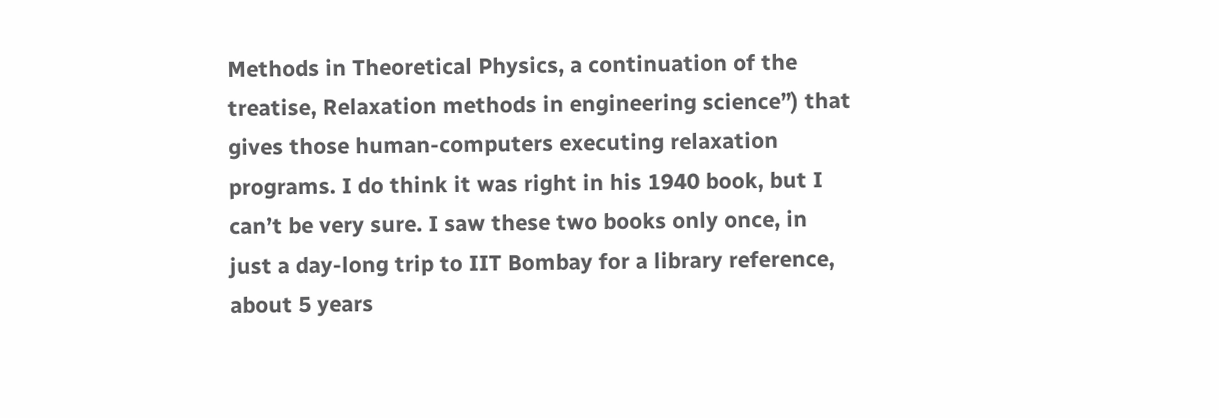Methods in Theoretical Physics, a continuation of the treatise, Relaxation methods in engineering science”) that gives those human-computers executing relaxation programs. I do think it was right in his 1940 book, but I can’t be very sure. I saw these two books only once, in just a day-long trip to IIT Bombay for a library reference, about 5 years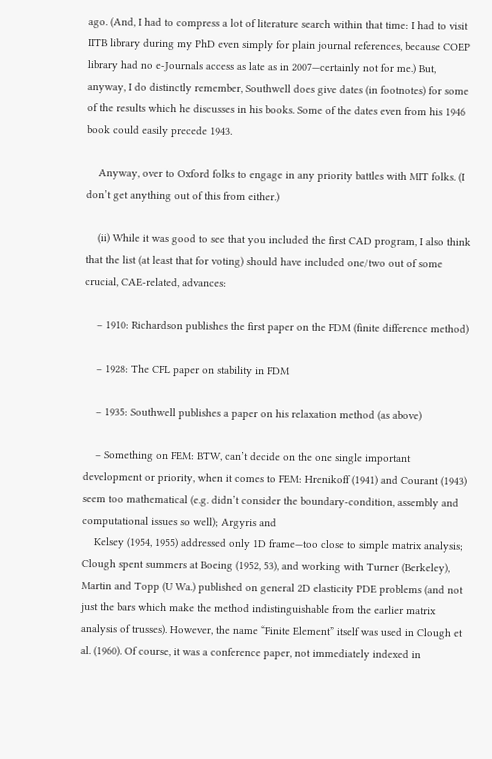ago. (And, I had to compress a lot of literature search within that time: I had to visit IITB library during my PhD even simply for plain journal references, because COEP library had no e-Journals access as late as in 2007—certainly not for me.) But, anyway, I do distinctly remember, Southwell does give dates (in footnotes) for some of the results which he discusses in his books. Some of the dates even from his 1946 book could easily precede 1943.

    Anyway, over to Oxford folks to engage in any priority battles with MIT folks. (I don’t get anything out of this from either.)

    (ii) While it was good to see that you included the first CAD program, I also think that the list (at least that for voting) should have included one/two out of some crucial, CAE-related, advances:

    – 1910: Richardson publishes the first paper on the FDM (finite difference method)

    – 1928: The CFL paper on stability in FDM

    – 1935: Southwell publishes a paper on his relaxation method (as above)

    – Something on FEM: BTW, can’t decide on the one single important development or priority, when it comes to FEM: Hrenikoff (1941) and Courant (1943) seem too mathematical (e.g. didn’t consider the boundary-condition, assembly and computational issues so well); Argyris and
    Kelsey (1954, 1955) addressed only 1D frame—too close to simple matrix analysis; Clough spent summers at Boeing (1952, 53), and working with Turner (Berkeley), Martin and Topp (U Wa.) published on general 2D elasticity PDE problems (and not just the bars which make the method indistinguishable from the earlier matrix analysis of trusses). However, the name “Finite Element” itself was used in Clough et al. (1960). Of course, it was a conference paper, not immediately indexed in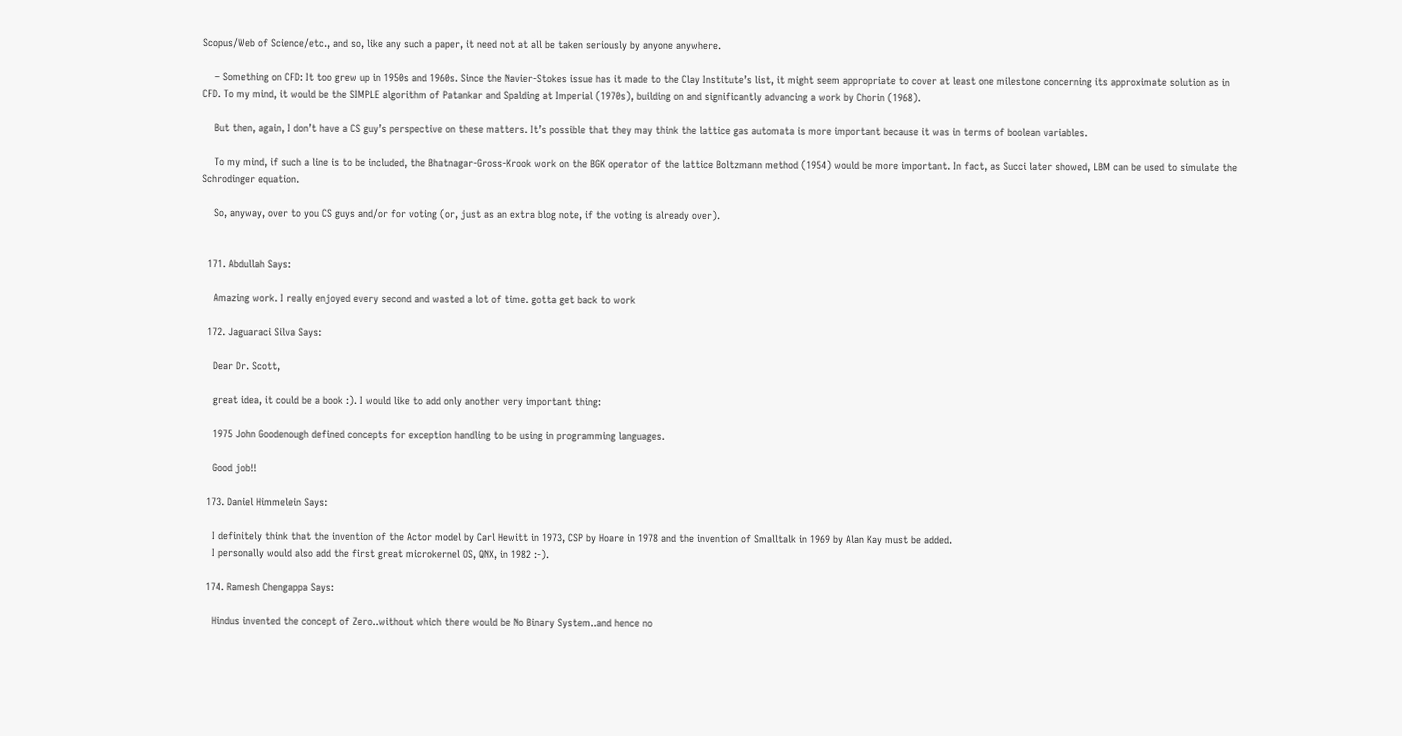Scopus/Web of Science/etc., and so, like any such a paper, it need not at all be taken seriously by anyone anywhere.

    – Something on CFD: It too grew up in 1950s and 1960s. Since the Navier-Stokes issue has it made to the Clay Institute’s list, it might seem appropriate to cover at least one milestone concerning its approximate solution as in CFD. To my mind, it would be the SIMPLE algorithm of Patankar and Spalding at Imperial (1970s), building on and significantly advancing a work by Chorin (1968).

    But then, again, I don’t have a CS guy’s perspective on these matters. It’s possible that they may think the lattice gas automata is more important because it was in terms of boolean variables.

    To my mind, if such a line is to be included, the Bhatnagar-Gross-Krook work on the BGK operator of the lattice Boltzmann method (1954) would be more important. In fact, as Succi later showed, LBM can be used to simulate the Schrodinger equation.

    So, anyway, over to you CS guys and/or for voting (or, just as an extra blog note, if the voting is already over).


  171. Abdullah Says:

    Amazing work. I really enjoyed every second and wasted a lot of time. gotta get back to work

  172. Jaguaraci Silva Says:

    Dear Dr. Scott,

    great idea, it could be a book :). I would like to add only another very important thing:

    1975 John Goodenough defined concepts for exception handling to be using in programming languages.

    Good job!!

  173. Daniel Himmelein Says:

    I definitely think that the invention of the Actor model by Carl Hewitt in 1973, CSP by Hoare in 1978 and the invention of Smalltalk in 1969 by Alan Kay must be added.
    I personally would also add the first great microkernel OS, QNX, in 1982 :-).

  174. Ramesh Chengappa Says:

    Hindus invented the concept of Zero..without which there would be No Binary System..and hence no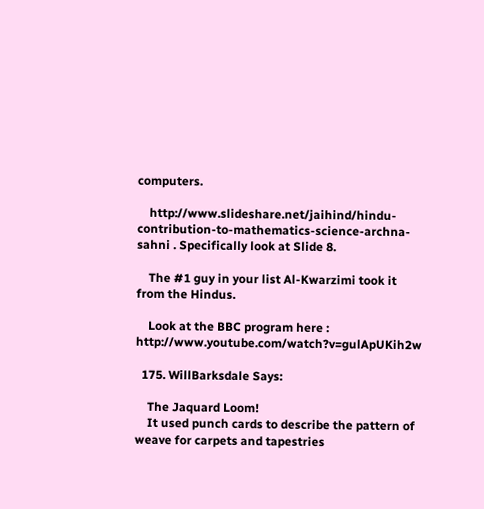computers.

    http://www.slideshare.net/jaihind/hindu-contribution-to-mathematics-science-archna-sahni . Specifically look at Slide 8.

    The #1 guy in your list Al-Kwarzimi took it from the Hindus.

    Look at the BBC program here : http://www.youtube.com/watch?v=gulApUKih2w

  175. WillBarksdale Says:

    The Jaquard Loom!
    It used punch cards to describe the pattern of weave for carpets and tapestries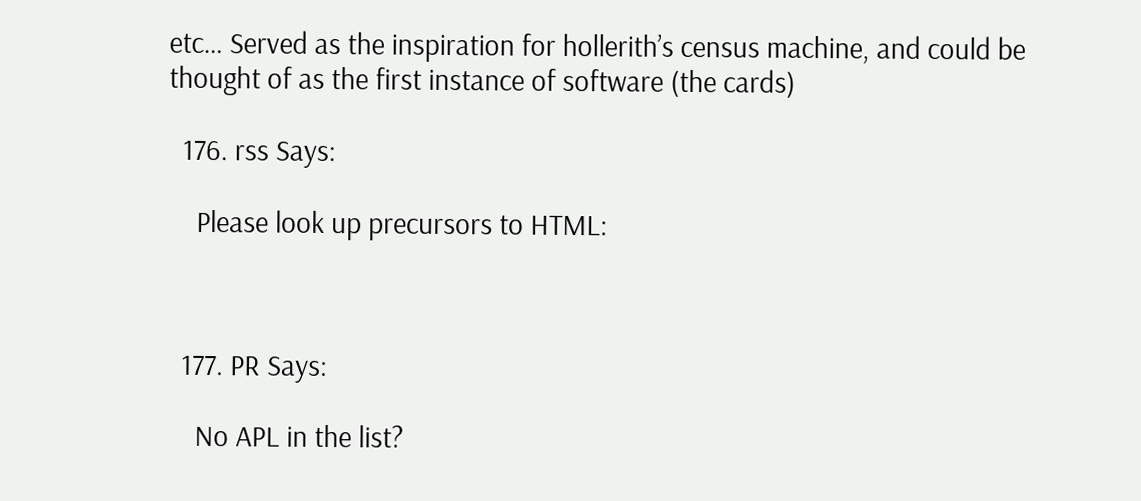etc… Served as the inspiration for hollerith’s census machine, and could be thought of as the first instance of software (the cards)

  176. rss Says:

    Please look up precursors to HTML:



  177. PR Says:

    No APL in the list?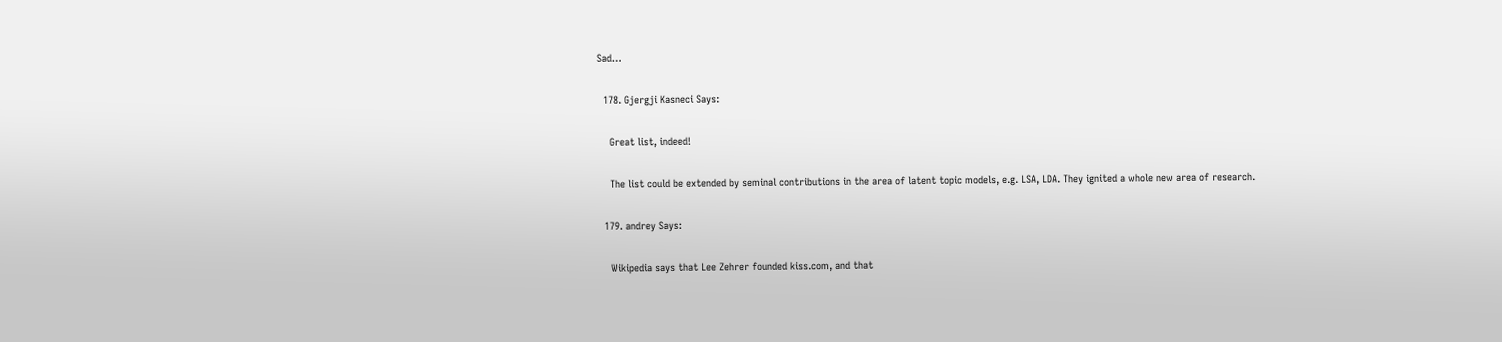Sad…

  178. Gjergji Kasneci Says:

    Great list, indeed!

    The list could be extended by seminal contributions in the area of latent topic models, e.g. LSA, LDA. They ignited a whole new area of research.

  179. andrey Says:

    Wikipedia says that Lee Zehrer founded kiss.com, and that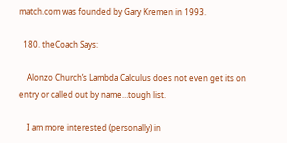match.com was founded by Gary Kremen in 1993.

  180. theCoach Says:

    Alonzo Church’s Lambda Calculus does not even get its on entry or called out by name…tough list.

    I am more interested (personally) in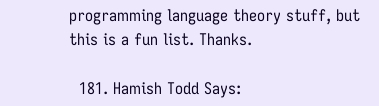programming language theory stuff, but this is a fun list. Thanks.

  181. Hamish Todd Says: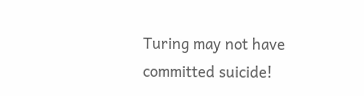Turing may not have committed suicide!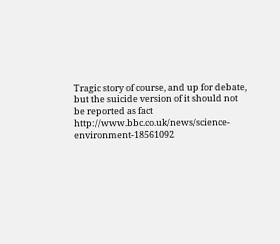Tragic story of course, and up for debate, but the suicide version of it should not be reported as fact http://www.bbc.co.uk/news/science-environment-18561092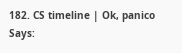182. CS timeline | Ok, panico Says: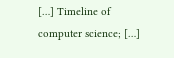[…] Timeline of computer science; […]